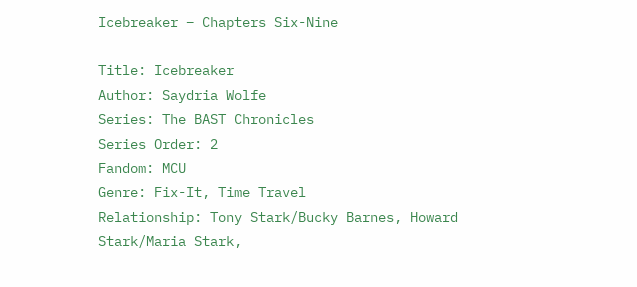Icebreaker – Chapters Six-Nine

Title: Icebreaker
Author: Saydria Wolfe
Series: The BAST Chronicles
Series Order: 2
Fandom: MCU
Genre: Fix-It, Time Travel
Relationship: Tony Stark/Bucky Barnes, Howard Stark/Maria Stark,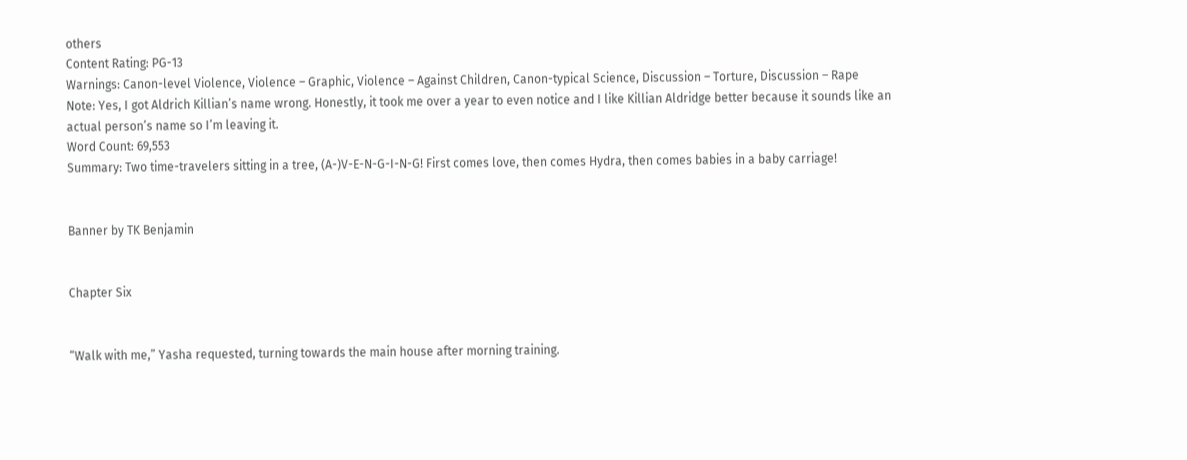others
Content Rating: PG-13
Warnings: Canon-level Violence, Violence – Graphic, Violence – Against Children, Canon-typical Science, Discussion – Torture, Discussion – Rape
Note: Yes, I got Aldrich Killian’s name wrong. Honestly, it took me over a year to even notice and I like Killian Aldridge better because it sounds like an actual person’s name so I’m leaving it.
Word Count: 69,553
Summary: Two time-travelers sitting in a tree, (A-)V-E-N-G-I-N-G! First comes love, then comes Hydra, then comes babies in a baby carriage!


Banner by TK Benjamin


Chapter Six


“Walk with me,” Yasha requested, turning towards the main house after morning training.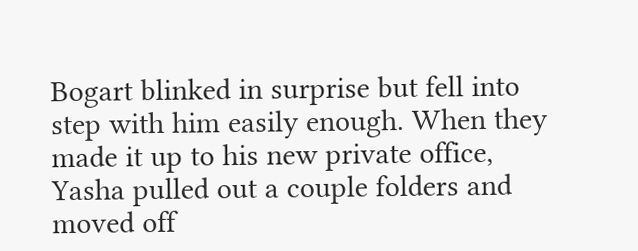Bogart blinked in surprise but fell into step with him easily enough. When they made it up to his new private office, Yasha pulled out a couple folders and moved off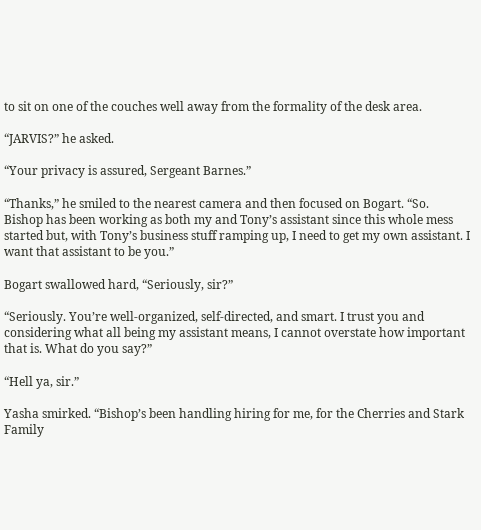to sit on one of the couches well away from the formality of the desk area.

“JARVIS?” he asked.

“Your privacy is assured, Sergeant Barnes.”

“Thanks,” he smiled to the nearest camera and then focused on Bogart. “So. Bishop has been working as both my and Tony’s assistant since this whole mess started but, with Tony’s business stuff ramping up, I need to get my own assistant. I want that assistant to be you.”

Bogart swallowed hard, “Seriously, sir?”

“Seriously. You’re well-organized, self-directed, and smart. I trust you and considering what all being my assistant means, I cannot overstate how important that is. What do you say?”

“Hell ya, sir.”

Yasha smirked. “Bishop’s been handling hiring for me, for the Cherries and Stark Family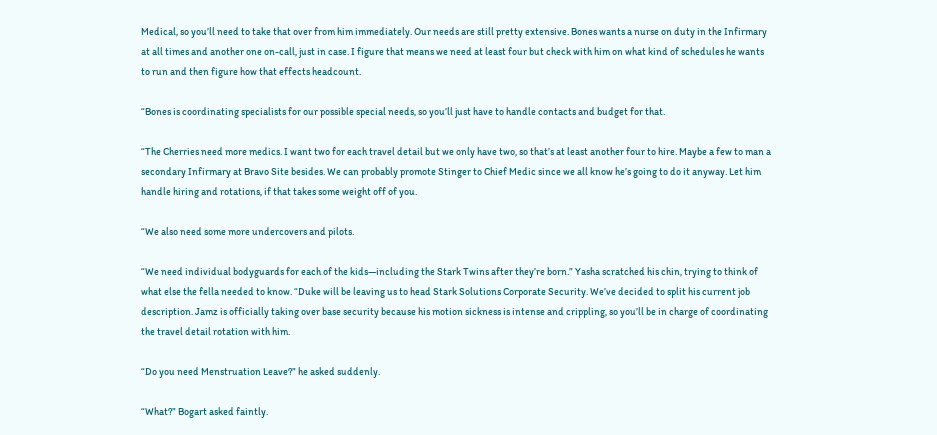Medical, so you’ll need to take that over from him immediately. Our needs are still pretty extensive. Bones wants a nurse on duty in the Infirmary at all times and another one on-call, just in case. I figure that means we need at least four but check with him on what kind of schedules he wants to run and then figure how that effects headcount.

“Bones is coordinating specialists for our possible special needs, so you’ll just have to handle contacts and budget for that.

“The Cherries need more medics. I want two for each travel detail but we only have two, so that’s at least another four to hire. Maybe a few to man a secondary Infirmary at Bravo Site besides. We can probably promote Stinger to Chief Medic since we all know he’s going to do it anyway. Let him handle hiring and rotations, if that takes some weight off of you.

“We also need some more undercovers and pilots.

“We need individual bodyguards for each of the kids—including the Stark Twins after they’re born.” Yasha scratched his chin, trying to think of what else the fella needed to know. “Duke will be leaving us to head Stark Solutions Corporate Security. We’ve decided to split his current job description. Jamz is officially taking over base security because his motion sickness is intense and crippling, so you’ll be in charge of coordinating the travel detail rotation with him.

“Do you need Menstruation Leave?” he asked suddenly.

“What?” Bogart asked faintly.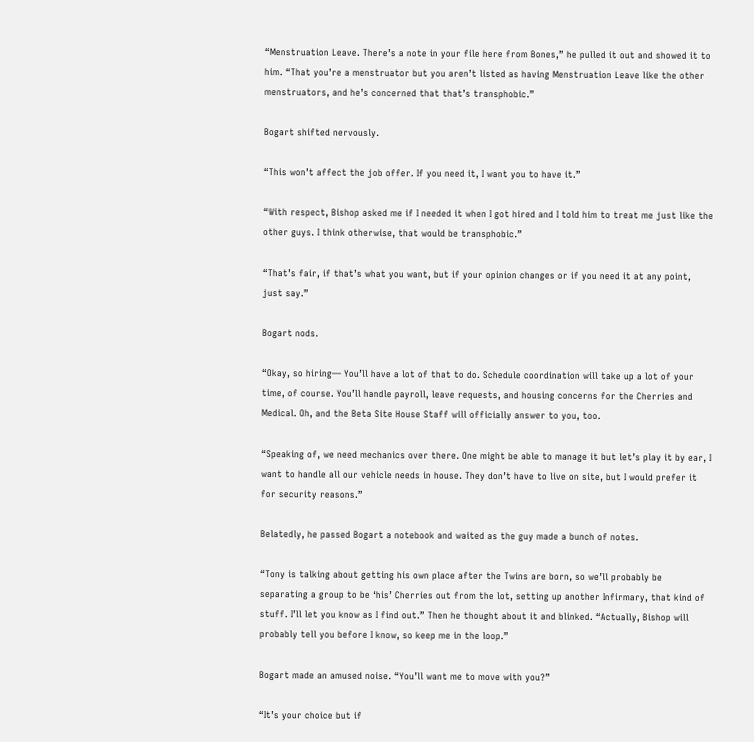“Menstruation Leave. There’s a note in your file here from Bones,” he pulled it out and showed it to him. “That you’re a menstruator but you aren’t listed as having Menstruation Leave like the other menstruators, and he’s concerned that that’s transphobic.”

Bogart shifted nervously.

“This won’t affect the job offer. If you need it, I want you to have it.”

“With respect, Bishop asked me if I needed it when I got hired and I told him to treat me just like the other guys. I think otherwise, that would be transphobic.”

“That’s fair, if that’s what you want, but if your opinion changes or if you need it at any point, just say.”

Bogart nods.

“Okay, so hiring— You’ll have a lot of that to do. Schedule coordination will take up a lot of your time, of course. You’ll handle payroll, leave requests, and housing concerns for the Cherries and Medical. Oh, and the Beta Site House Staff will officially answer to you, too.

“Speaking of, we need mechanics over there. One might be able to manage it but let’s play it by ear, I want to handle all our vehicle needs in house. They don’t have to live on site, but I would prefer it for security reasons.”

Belatedly, he passed Bogart a notebook and waited as the guy made a bunch of notes.

“Tony is talking about getting his own place after the Twins are born, so we’ll probably be separating a group to be ‘his’ Cherries out from the lot, setting up another Infirmary, that kind of stuff. I’ll let you know as I find out.” Then he thought about it and blinked. “Actually, Bishop will probably tell you before I know, so keep me in the loop.”

Bogart made an amused noise. “You’ll want me to move with you?”

“It’s your choice but if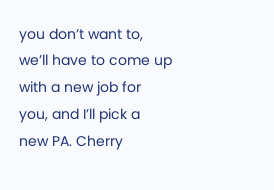you don’t want to, we’ll have to come up with a new job for you, and I’ll pick a new PA. Cherry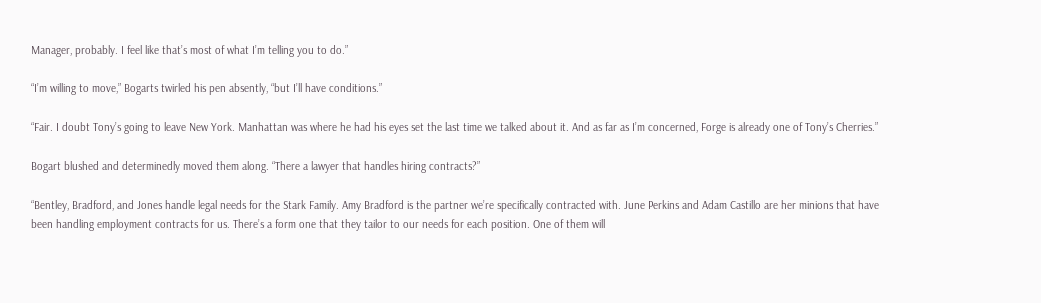Manager, probably. I feel like that’s most of what I’m telling you to do.”

“I’m willing to move,” Bogarts twirled his pen absently, “but I’ll have conditions.”

“Fair. I doubt Tony’s going to leave New York. Manhattan was where he had his eyes set the last time we talked about it. And as far as I’m concerned, Forge is already one of Tony’s Cherries.”

Bogart blushed and determinedly moved them along. “There a lawyer that handles hiring contracts?”

“Bentley, Bradford, and Jones handle legal needs for the Stark Family. Amy Bradford is the partner we’re specifically contracted with. June Perkins and Adam Castillo are her minions that have been handling employment contracts for us. There’s a form one that they tailor to our needs for each position. One of them will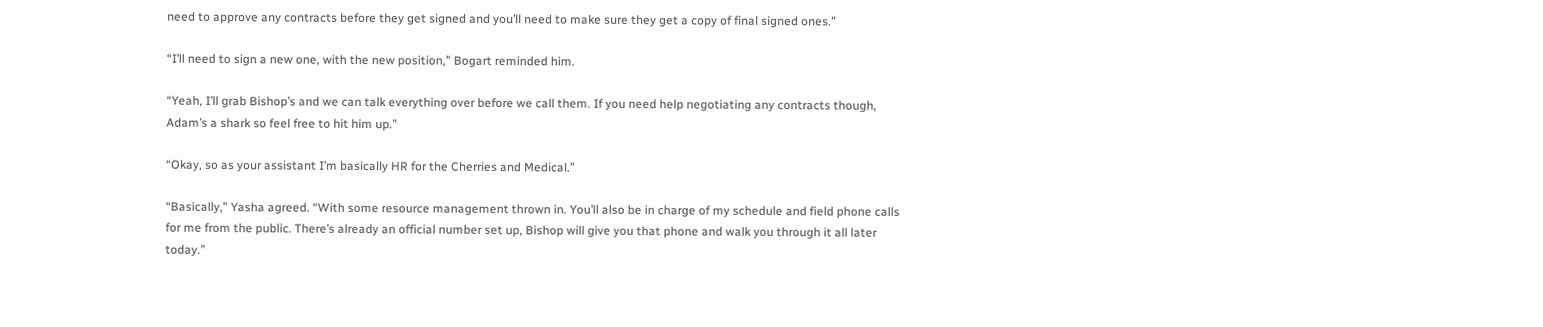need to approve any contracts before they get signed and you’ll need to make sure they get a copy of final signed ones.”

“I’ll need to sign a new one, with the new position,” Bogart reminded him.

“Yeah, I’ll grab Bishop’s and we can talk everything over before we call them. If you need help negotiating any contracts though, Adam’s a shark so feel free to hit him up.”

“Okay, so as your assistant I’m basically HR for the Cherries and Medical.”

“Basically,” Yasha agreed. “With some resource management thrown in. You’ll also be in charge of my schedule and field phone calls for me from the public. There’s already an official number set up, Bishop will give you that phone and walk you through it all later today.”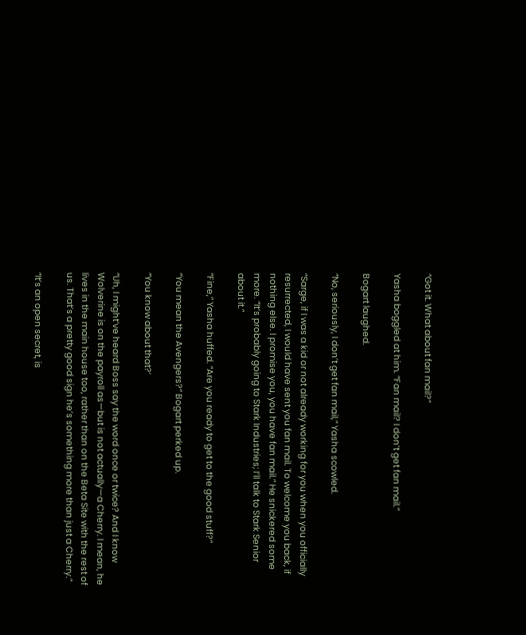“Got it. What about fan mail?”

Yasha boggled at him. “Fan mail? I don’t get fan mail.”

Bogart laughed.

“No, seriously, I don’t get fan mail,” Yasha scowled.

“Sarge, if I was a kid or not already working for you when you officially resurrected, I would have sent you fan mail. To welcome you back, if nothing else. I promise you, you have fan mail.” He snickered some more. “It’s probably going to Stark Industries; I’ll talk to Stark Senior about it.”

“Fine,” Yasha huffed. “Are you ready to get to the good stuff?”

“You mean the Avengers?” Bogart perked up.

“You know about that?’

“Uh, I might’ve heard Boss say the word once or twice? And I know Wolverine is on the payroll as—but is not actually—a Cherry. I mean, he lives in the main house too, rather than on the Beta Site with the rest of us. That’s a pretty good sign he’s something more than just a Cherry.”

“It’s an open secret, is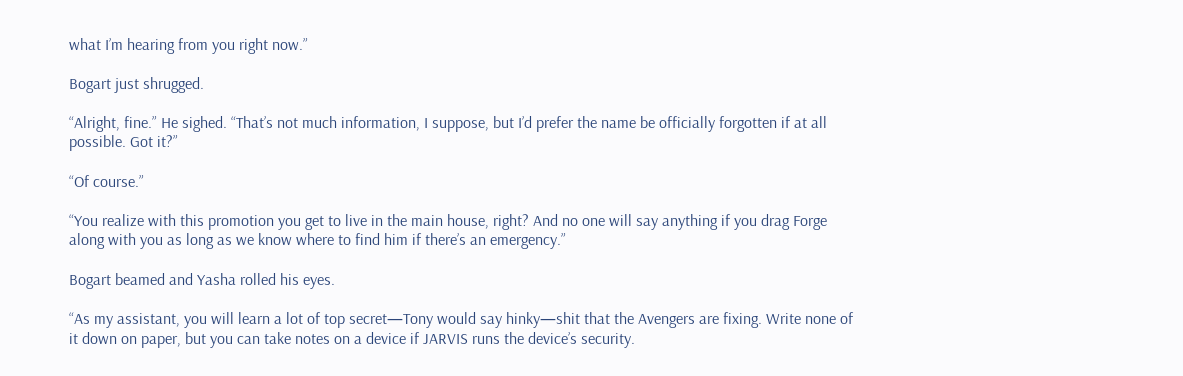what I’m hearing from you right now.”

Bogart just shrugged.

“Alright, fine.” He sighed. “That’s not much information, I suppose, but I’d prefer the name be officially forgotten if at all possible. Got it?”

“Of course.”

“You realize with this promotion you get to live in the main house, right? And no one will say anything if you drag Forge along with you as long as we know where to find him if there’s an emergency.”

Bogart beamed and Yasha rolled his eyes.

“As my assistant, you will learn a lot of top secret—Tony would say hinky—shit that the Avengers are fixing. Write none of it down on paper, but you can take notes on a device if JARVIS runs the device’s security.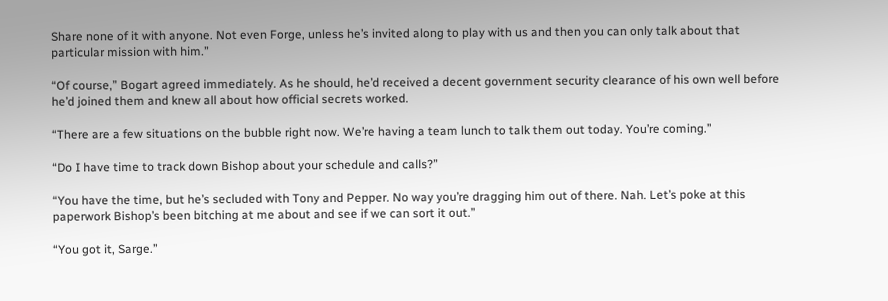Share none of it with anyone. Not even Forge, unless he’s invited along to play with us and then you can only talk about that particular mission with him.”

“Of course,” Bogart agreed immediately. As he should, he’d received a decent government security clearance of his own well before he’d joined them and knew all about how official secrets worked.

“There are a few situations on the bubble right now. We’re having a team lunch to talk them out today. You’re coming.”

“Do I have time to track down Bishop about your schedule and calls?”

“You have the time, but he’s secluded with Tony and Pepper. No way you’re dragging him out of there. Nah. Let’s poke at this paperwork Bishop’s been bitching at me about and see if we can sort it out.”

“You got it, Sarge.”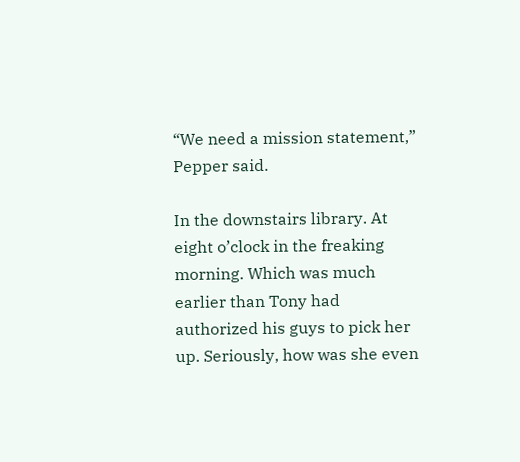“We need a mission statement,” Pepper said.

In the downstairs library. At eight o’clock in the freaking morning. Which was much earlier than Tony had authorized his guys to pick her up. Seriously, how was she even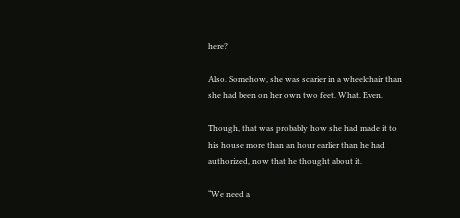here?

Also. Somehow, she was scarier in a wheelchair than she had been on her own two feet. What. Even.

Though, that was probably how she had made it to his house more than an hour earlier than he had authorized, now that he thought about it.

“We need a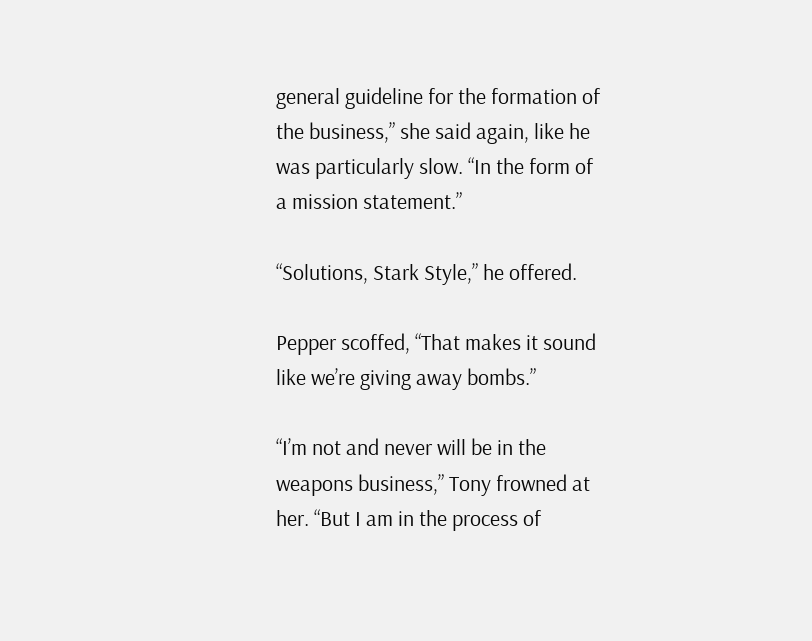general guideline for the formation of the business,” she said again, like he was particularly slow. “In the form of a mission statement.”

“Solutions, Stark Style,” he offered.

Pepper scoffed, “That makes it sound like we’re giving away bombs.”

“I’m not and never will be in the weapons business,” Tony frowned at her. “But I am in the process of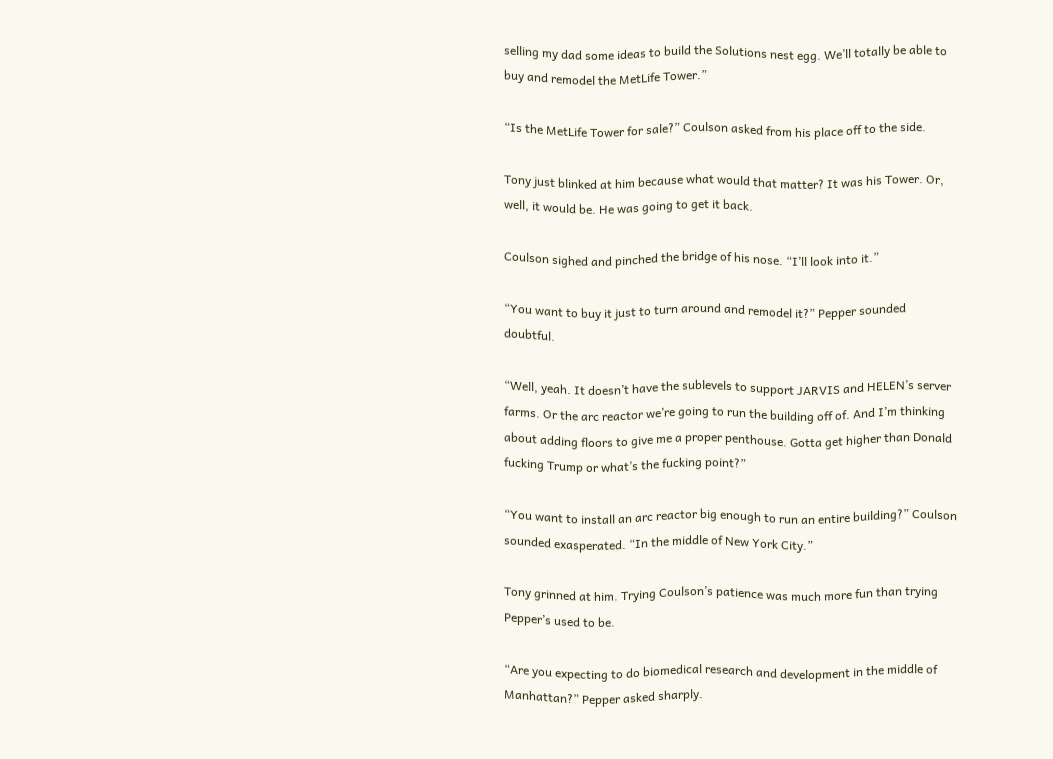selling my dad some ideas to build the Solutions nest egg. We’ll totally be able to buy and remodel the MetLife Tower.”

“Is the MetLife Tower for sale?” Coulson asked from his place off to the side.

Tony just blinked at him because what would that matter? It was his Tower. Or, well, it would be. He was going to get it back.

Coulson sighed and pinched the bridge of his nose. “I’ll look into it.”

“You want to buy it just to turn around and remodel it?” Pepper sounded doubtful.

“Well, yeah. It doesn’t have the sublevels to support JARVIS and HELEN’s server farms. Or the arc reactor we’re going to run the building off of. And I’m thinking about adding floors to give me a proper penthouse. Gotta get higher than Donald fucking Trump or what’s the fucking point?”

“You want to install an arc reactor big enough to run an entire building?” Coulson sounded exasperated. “In the middle of New York City.”

Tony grinned at him. Trying Coulson’s patience was much more fun than trying Pepper’s used to be.

“Are you expecting to do biomedical research and development in the middle of Manhattan?” Pepper asked sharply.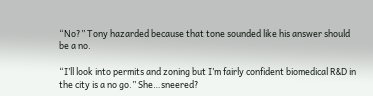“No?” Tony hazarded because that tone sounded like his answer should be a no.

“I’ll look into permits and zoning but I’m fairly confident biomedical R&D in the city is a no go.” She…sneered?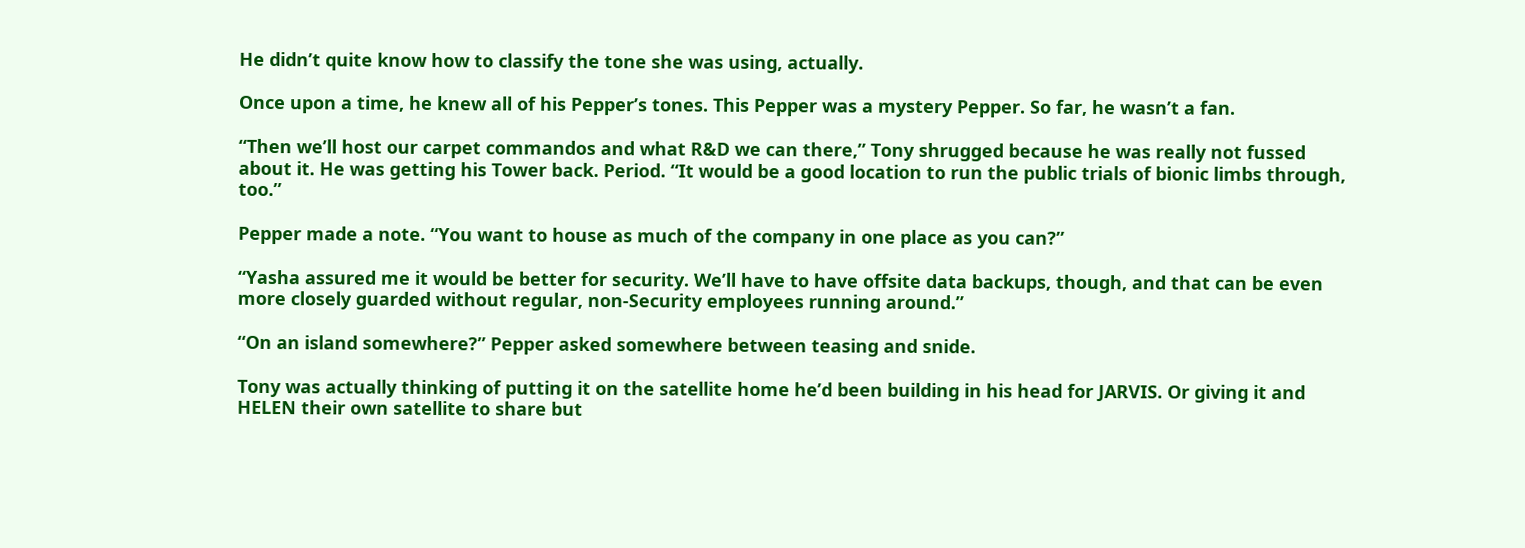He didn’t quite know how to classify the tone she was using, actually.

Once upon a time, he knew all of his Pepper’s tones. This Pepper was a mystery Pepper. So far, he wasn’t a fan.

“Then we’ll host our carpet commandos and what R&D we can there,” Tony shrugged because he was really not fussed about it. He was getting his Tower back. Period. “It would be a good location to run the public trials of bionic limbs through, too.”

Pepper made a note. “You want to house as much of the company in one place as you can?”

“Yasha assured me it would be better for security. We’ll have to have offsite data backups, though, and that can be even more closely guarded without regular, non-Security employees running around.”

“On an island somewhere?” Pepper asked somewhere between teasing and snide.

Tony was actually thinking of putting it on the satellite home he’d been building in his head for JARVIS. Or giving it and HELEN their own satellite to share but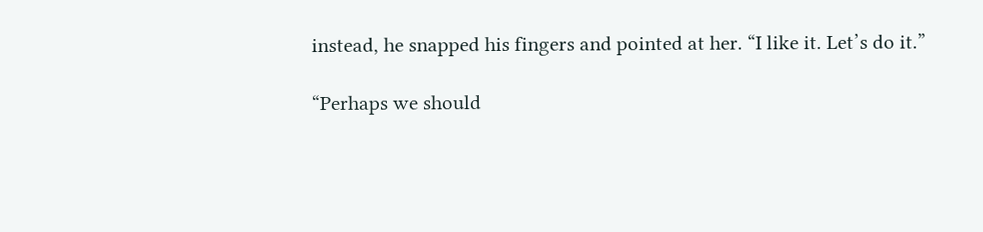instead, he snapped his fingers and pointed at her. “I like it. Let’s do it.”

“Perhaps we should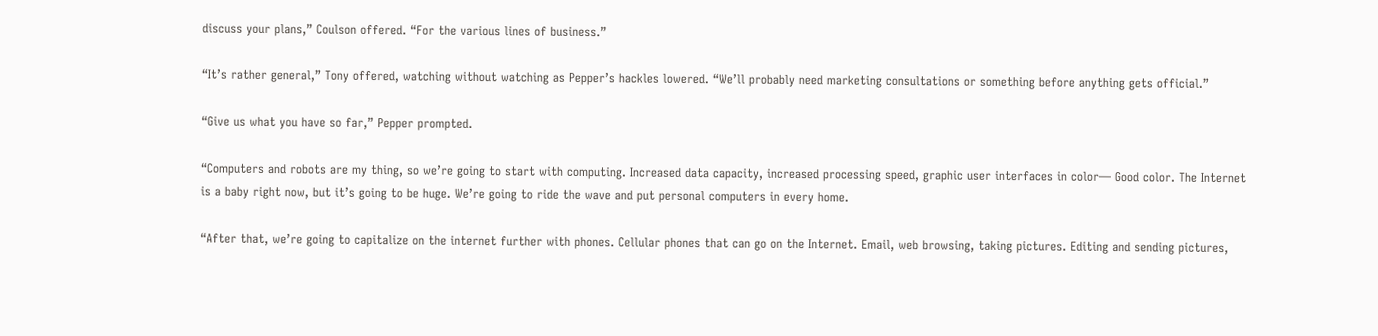discuss your plans,” Coulson offered. “For the various lines of business.”

“It’s rather general,” Tony offered, watching without watching as Pepper’s hackles lowered. “We’ll probably need marketing consultations or something before anything gets official.”

“Give us what you have so far,” Pepper prompted.

“Computers and robots are my thing, so we’re going to start with computing. Increased data capacity, increased processing speed, graphic user interfaces in color— Good color. The Internet is a baby right now, but it’s going to be huge. We’re going to ride the wave and put personal computers in every home.

“After that, we’re going to capitalize on the internet further with phones. Cellular phones that can go on the Internet. Email, web browsing, taking pictures. Editing and sending pictures,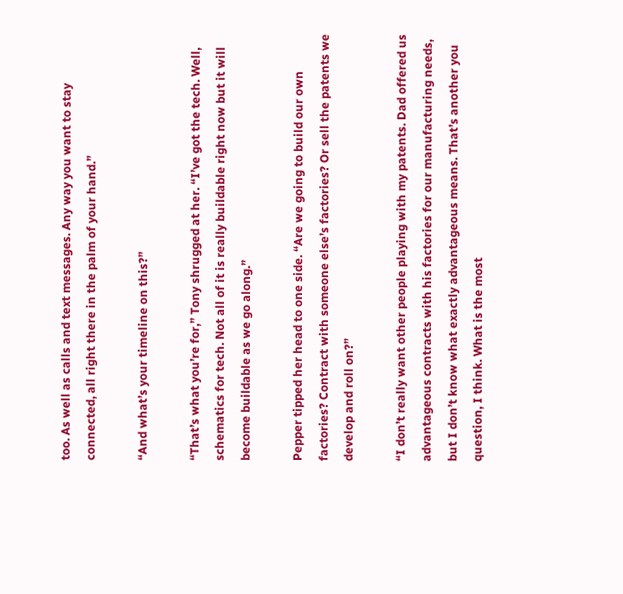too. As well as calls and text messages. Any way you want to stay connected, all right there in the palm of your hand.”

“And what’s your timeline on this?”

“That’s what you’re for,” Tony shrugged at her. “I’ve got the tech. Well, schematics for tech. Not all of it is really buildable right now but it will become buildable as we go along.”

Pepper tipped her head to one side. “Are we going to build our own factories? Contract with someone else’s factories? Or sell the patents we develop and roll on?”

“I don’t really want other people playing with my patents. Dad offered us advantageous contracts with his factories for our manufacturing needs, but I don’t know what exactly advantageous means. That’s another you question, I think. What is the most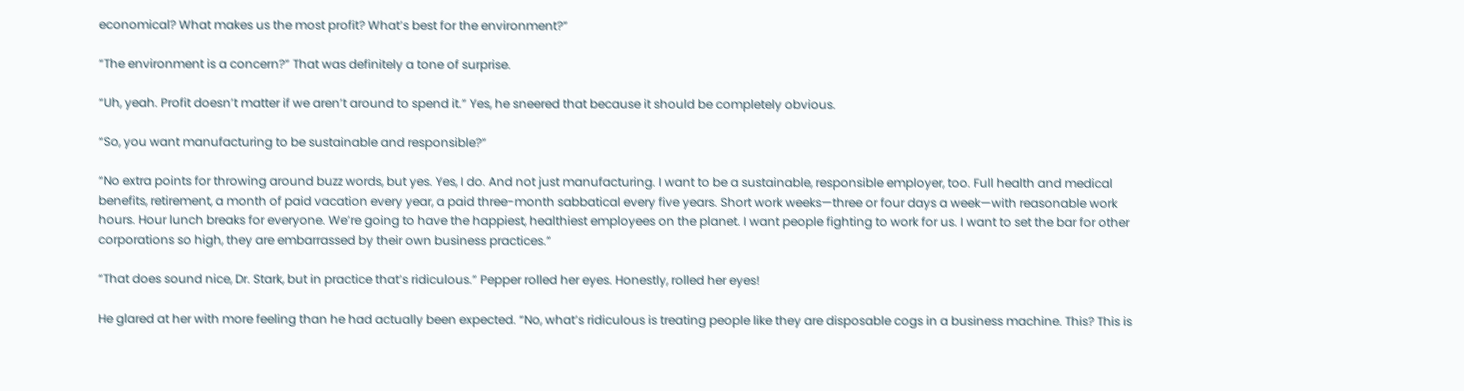economical? What makes us the most profit? What’s best for the environment?”

“The environment is a concern?” That was definitely a tone of surprise.

“Uh, yeah. Profit doesn’t matter if we aren’t around to spend it.” Yes, he sneered that because it should be completely obvious.

“So, you want manufacturing to be sustainable and responsible?”

“No extra points for throwing around buzz words, but yes. Yes, I do. And not just manufacturing. I want to be a sustainable, responsible employer, too. Full health and medical benefits, retirement, a month of paid vacation every year, a paid three-month sabbatical every five years. Short work weeks—three or four days a week—with reasonable work hours. Hour lunch breaks for everyone. We’re going to have the happiest, healthiest employees on the planet. I want people fighting to work for us. I want to set the bar for other corporations so high, they are embarrassed by their own business practices.”

“That does sound nice, Dr. Stark, but in practice that’s ridiculous.” Pepper rolled her eyes. Honestly, rolled her eyes!

He glared at her with more feeling than he had actually been expected. “No, what’s ridiculous is treating people like they are disposable cogs in a business machine. This? This is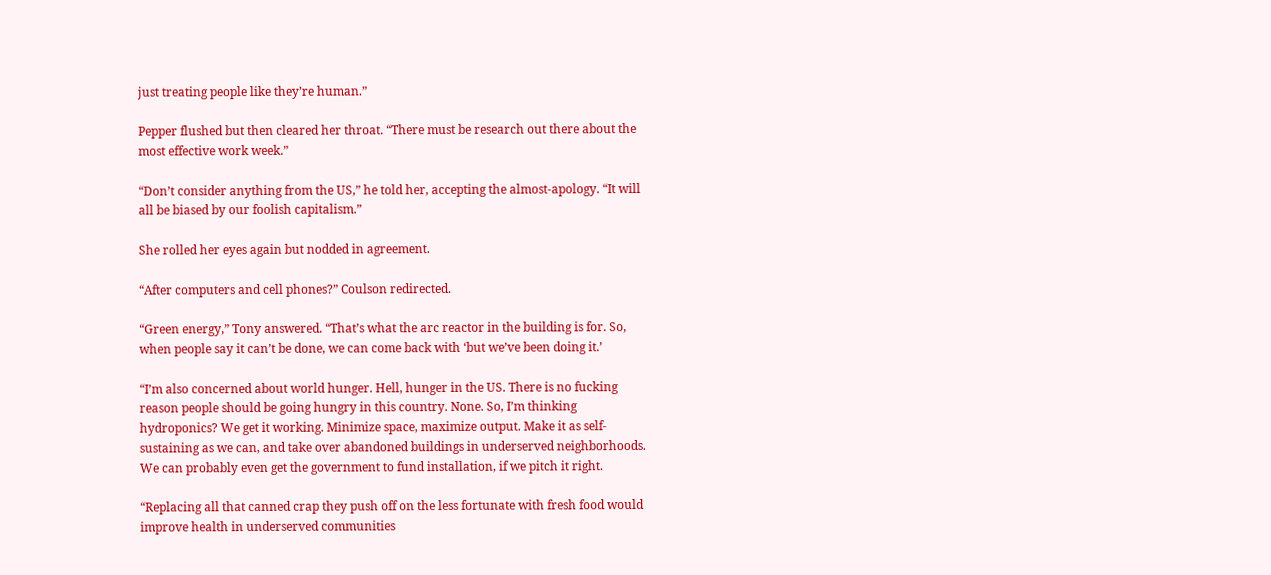just treating people like they’re human.”

Pepper flushed but then cleared her throat. “There must be research out there about the most effective work week.”

“Don’t consider anything from the US,” he told her, accepting the almost-apology. “It will all be biased by our foolish capitalism.”

She rolled her eyes again but nodded in agreement.

“After computers and cell phones?” Coulson redirected.

“Green energy,” Tony answered. “That’s what the arc reactor in the building is for. So, when people say it can’t be done, we can come back with ‘but we’ve been doing it.’

“I’m also concerned about world hunger. Hell, hunger in the US. There is no fucking reason people should be going hungry in this country. None. So, I’m thinking hydroponics? We get it working. Minimize space, maximize output. Make it as self-sustaining as we can, and take over abandoned buildings in underserved neighborhoods. We can probably even get the government to fund installation, if we pitch it right.

“Replacing all that canned crap they push off on the less fortunate with fresh food would improve health in underserved communities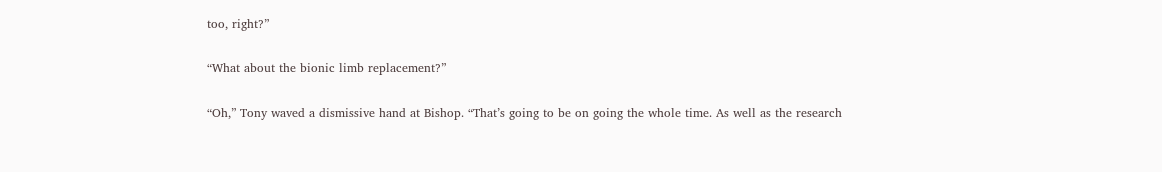too, right?”

“What about the bionic limb replacement?”

“Oh,” Tony waved a dismissive hand at Bishop. “That’s going to be on going the whole time. As well as the research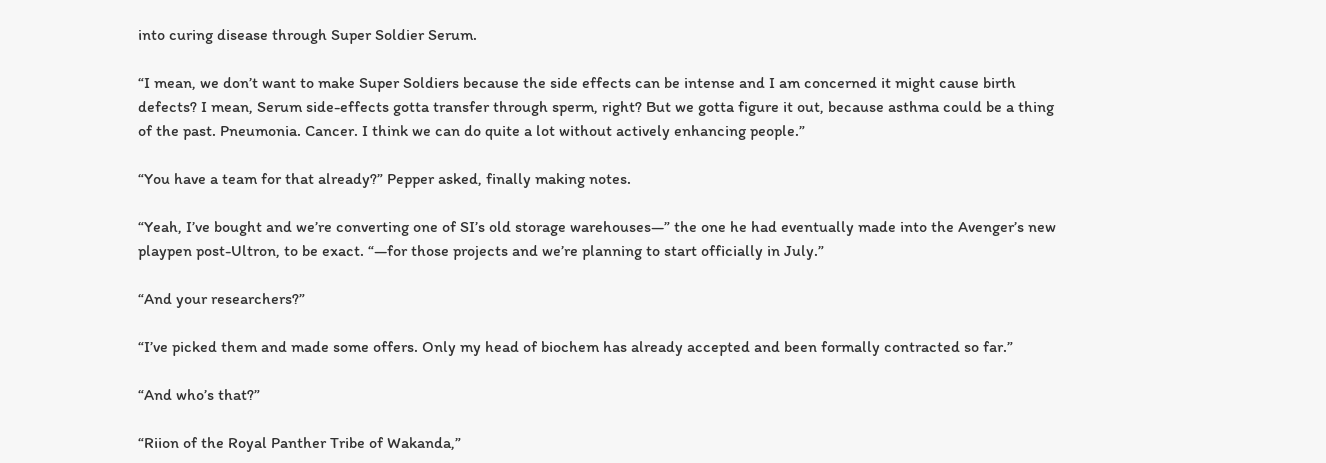into curing disease through Super Soldier Serum.

“I mean, we don’t want to make Super Soldiers because the side effects can be intense and I am concerned it might cause birth defects? I mean, Serum side-effects gotta transfer through sperm, right? But we gotta figure it out, because asthma could be a thing of the past. Pneumonia. Cancer. I think we can do quite a lot without actively enhancing people.”

“You have a team for that already?” Pepper asked, finally making notes.

“Yeah, I’ve bought and we’re converting one of SI’s old storage warehouses—” the one he had eventually made into the Avenger’s new playpen post-Ultron, to be exact. “—for those projects and we’re planning to start officially in July.”

“And your researchers?”

“I’ve picked them and made some offers. Only my head of biochem has already accepted and been formally contracted so far.”

“And who’s that?”

“Riion of the Royal Panther Tribe of Wakanda,”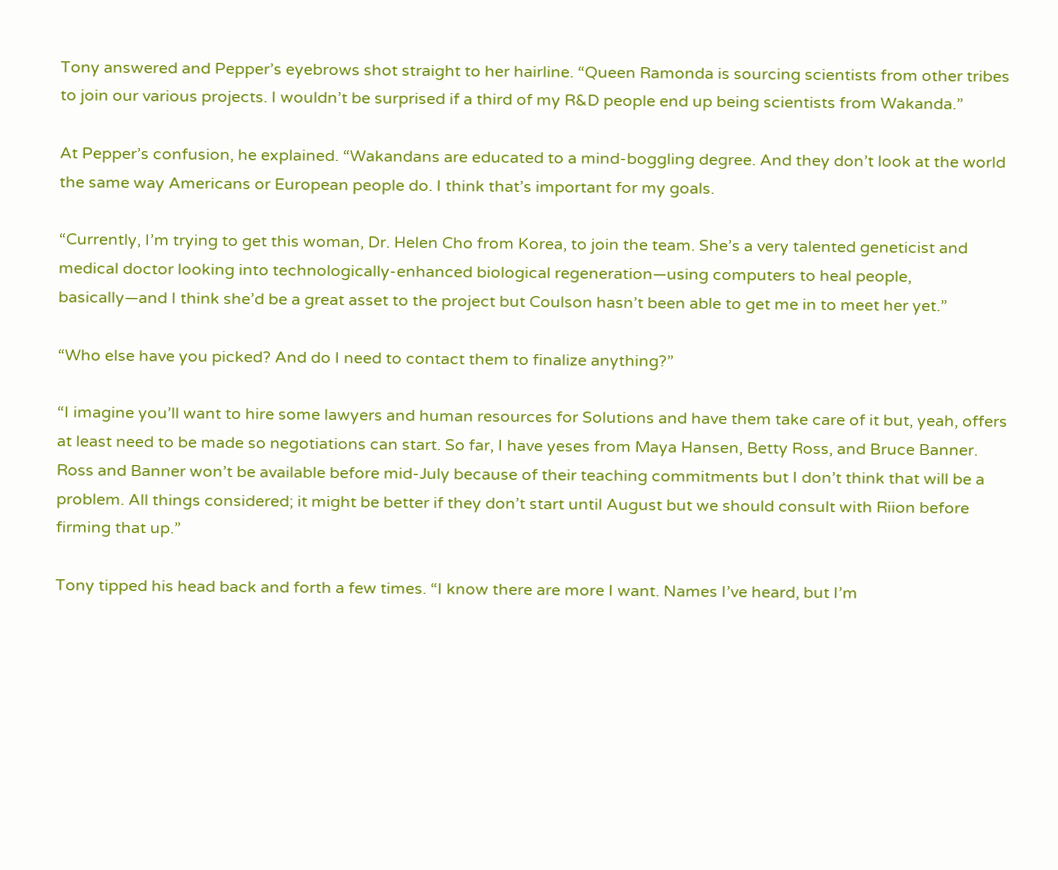Tony answered and Pepper’s eyebrows shot straight to her hairline. “Queen Ramonda is sourcing scientists from other tribes to join our various projects. I wouldn’t be surprised if a third of my R&D people end up being scientists from Wakanda.”

At Pepper’s confusion, he explained. “Wakandans are educated to a mind-boggling degree. And they don’t look at the world the same way Americans or European people do. I think that’s important for my goals.

“Currently, I’m trying to get this woman, Dr. Helen Cho from Korea, to join the team. She’s a very talented geneticist and medical doctor looking into technologically-enhanced biological regeneration—using computers to heal people, basically—and I think she’d be a great asset to the project but Coulson hasn’t been able to get me in to meet her yet.”

“Who else have you picked? And do I need to contact them to finalize anything?”

“I imagine you’ll want to hire some lawyers and human resources for Solutions and have them take care of it but, yeah, offers at least need to be made so negotiations can start. So far, I have yeses from Maya Hansen, Betty Ross, and Bruce Banner. Ross and Banner won’t be available before mid-July because of their teaching commitments but I don’t think that will be a problem. All things considered; it might be better if they don’t start until August but we should consult with Riion before firming that up.”

Tony tipped his head back and forth a few times. “I know there are more I want. Names I’ve heard, but I’m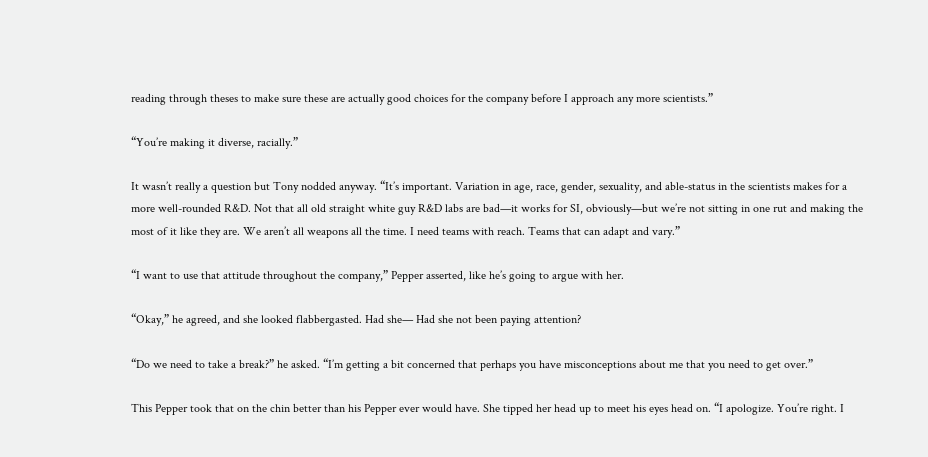reading through theses to make sure these are actually good choices for the company before I approach any more scientists.”

“You’re making it diverse, racially.”

It wasn’t really a question but Tony nodded anyway. “It’s important. Variation in age, race, gender, sexuality, and able-status in the scientists makes for a more well-rounded R&D. Not that all old straight white guy R&D labs are bad—it works for SI, obviously—but we’re not sitting in one rut and making the most of it like they are. We aren’t all weapons all the time. I need teams with reach. Teams that can adapt and vary.”

“I want to use that attitude throughout the company,” Pepper asserted, like he’s going to argue with her.

“Okay,” he agreed, and she looked flabbergasted. Had she— Had she not been paying attention?

“Do we need to take a break?” he asked. “I’m getting a bit concerned that perhaps you have misconceptions about me that you need to get over.”

This Pepper took that on the chin better than his Pepper ever would have. She tipped her head up to meet his eyes head on. “I apologize. You’re right. I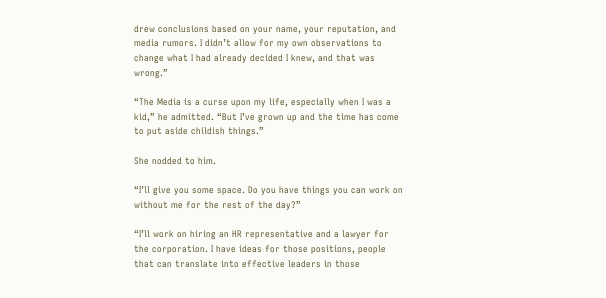drew conclusions based on your name, your reputation, and media rumors. I didn’t allow for my own observations to change what I had already decided I knew, and that was wrong.”

“The Media is a curse upon my life, especially when I was a kid,” he admitted. “But I’ve grown up and the time has come to put aside childish things.”

She nodded to him.

“I’ll give you some space. Do you have things you can work on without me for the rest of the day?”

“I’ll work on hiring an HR representative and a lawyer for the corporation. I have ideas for those positions, people that can translate into effective leaders in those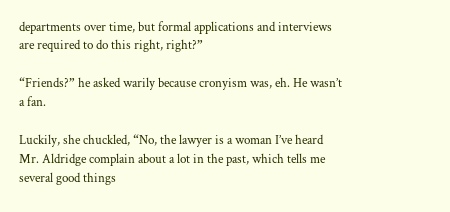departments over time, but formal applications and interviews are required to do this right, right?”

“Friends?” he asked warily because cronyism was, eh. He wasn’t a fan.

Luckily, she chuckled, “No, the lawyer is a woman I’ve heard Mr. Aldridge complain about a lot in the past, which tells me several good things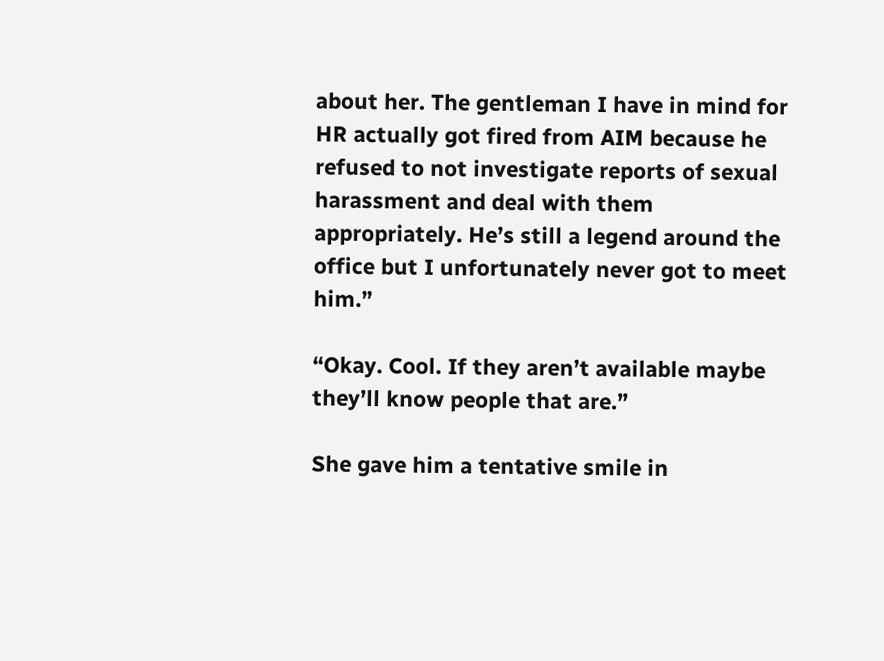about her. The gentleman I have in mind for HR actually got fired from AIM because he refused to not investigate reports of sexual harassment and deal with them appropriately. He’s still a legend around the office but I unfortunately never got to meet him.”

“Okay. Cool. If they aren’t available maybe they’ll know people that are.”

She gave him a tentative smile in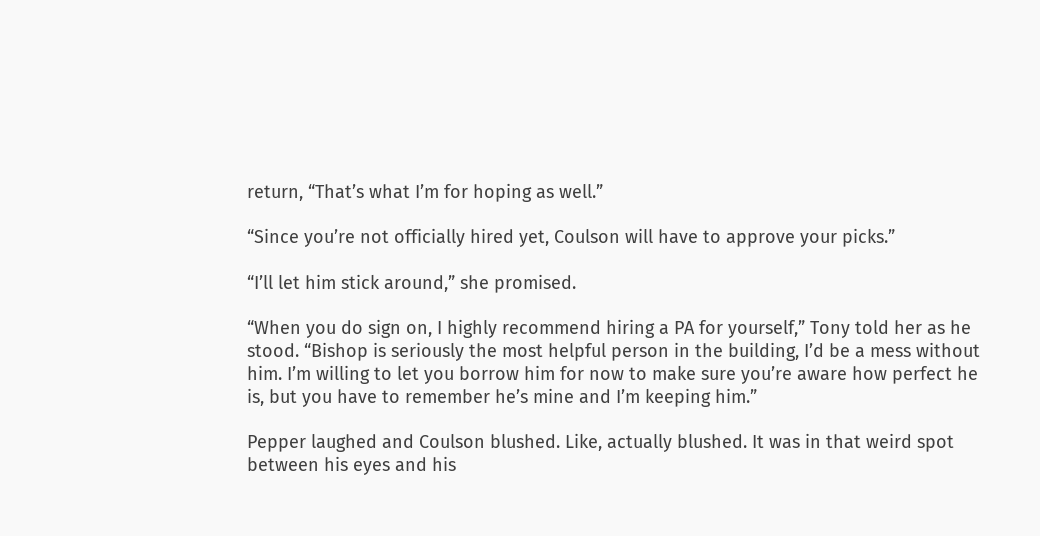return, “That’s what I’m for hoping as well.”

“Since you’re not officially hired yet, Coulson will have to approve your picks.”

“I’ll let him stick around,” she promised.

“When you do sign on, I highly recommend hiring a PA for yourself,” Tony told her as he stood. “Bishop is seriously the most helpful person in the building, I’d be a mess without him. I’m willing to let you borrow him for now to make sure you’re aware how perfect he is, but you have to remember he’s mine and I’m keeping him.”

Pepper laughed and Coulson blushed. Like, actually blushed. It was in that weird spot between his eyes and his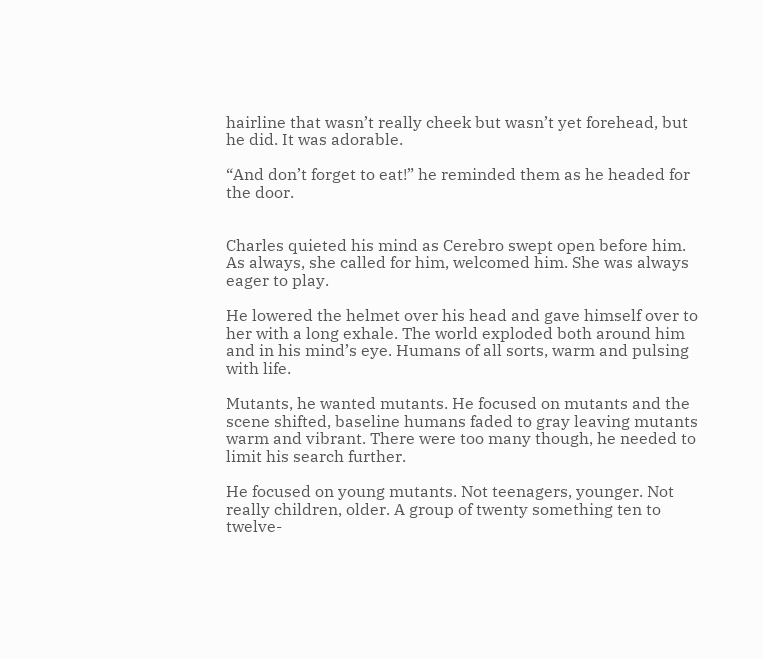hairline that wasn’t really cheek but wasn’t yet forehead, but he did. It was adorable.

“And don’t forget to eat!” he reminded them as he headed for the door.


Charles quieted his mind as Cerebro swept open before him. As always, she called for him, welcomed him. She was always eager to play.

He lowered the helmet over his head and gave himself over to her with a long exhale. The world exploded both around him and in his mind’s eye. Humans of all sorts, warm and pulsing with life.

Mutants, he wanted mutants. He focused on mutants and the scene shifted, baseline humans faded to gray leaving mutants warm and vibrant. There were too many though, he needed to limit his search further.

He focused on young mutants. Not teenagers, younger. Not really children, older. A group of twenty something ten to twelve-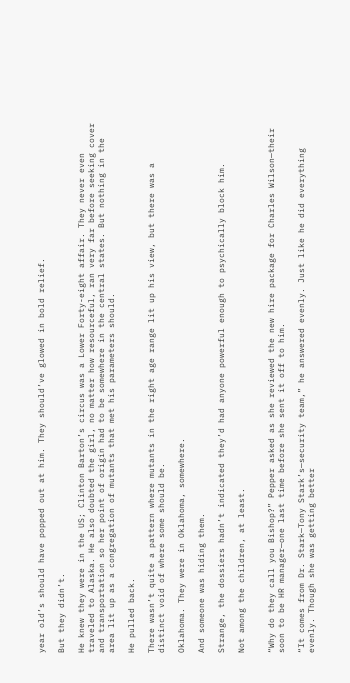year old’s should have popped out at him. They should’ve glowed in bold relief.

But they didn’t.

He knew they were in the US; Clinton Barton’s circus was a Lower Forty-eight affair. They never even traveled to Alaska. He also doubted the girl, no matter how resourceful, ran very far before seeking cover and transportation so her point of origin had to be somewhere in the central states. But nothing in the area lit up as a congregation of mutants that met his parameters should.

He pulled back.

There wasn’t quite a pattern where mutants in the right age range lit up his view, but there was a distinct void of where some should be.

Oklahoma. They were in Oklahoma, somewhere.

And someone was hiding them.

Strange, the dossiers hadn’t indicated they’d had anyone powerful enough to psychically block him.

Not among the children, at least.


“Why do they call you Bishop?” Pepper asked as she reviewed the new hire package for Charles Wilson—their soon to be HR manager—one last time before she sent it off to him.

“It comes from Dr. Stark—Tony Stark’s—security team,” he answered evenly. Just like he did everything evenly. Though she was getting better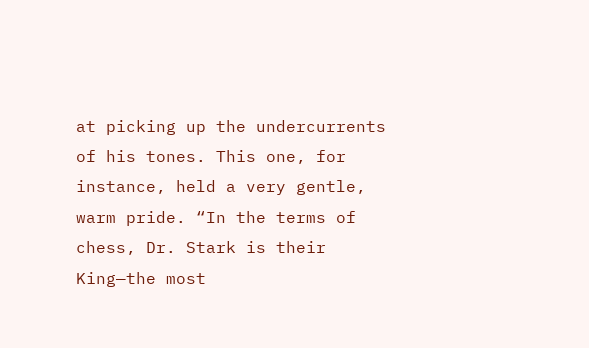at picking up the undercurrents of his tones. This one, for instance, held a very gentle, warm pride. “In the terms of chess, Dr. Stark is their King—the most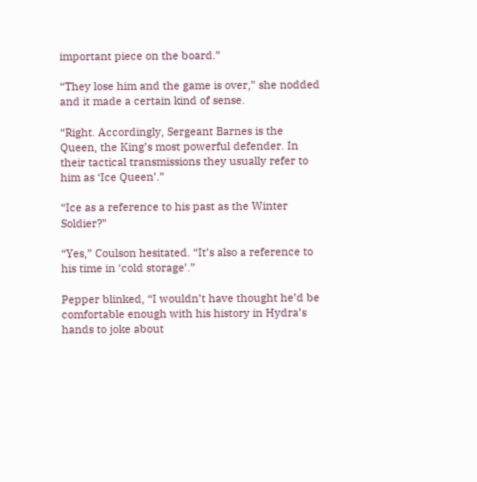important piece on the board.”

“They lose him and the game is over,” she nodded and it made a certain kind of sense.

“Right. Accordingly, Sergeant Barnes is the Queen, the King’s most powerful defender. In their tactical transmissions they usually refer to him as ‘Ice Queen’.”

“Ice as a reference to his past as the Winter Soldier?”

“Yes,” Coulson hesitated. “It’s also a reference to his time in ‘cold storage’.”

Pepper blinked, “I wouldn’t have thought he’d be comfortable enough with his history in Hydra’s hands to joke about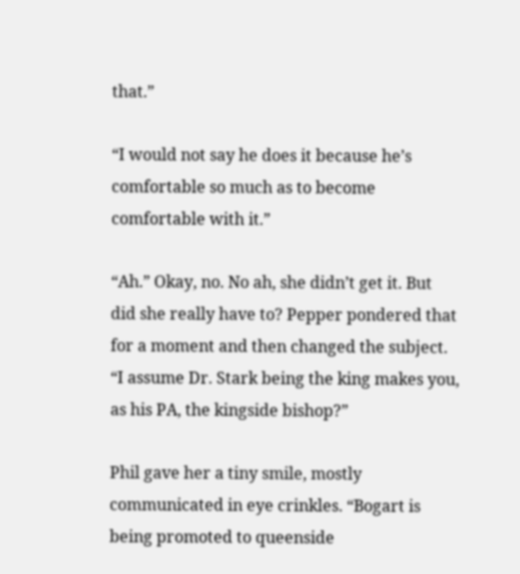that.”

“I would not say he does it because he’s comfortable so much as to become comfortable with it.”

“Ah.” Okay, no. No ah, she didn’t get it. But did she really have to? Pepper pondered that for a moment and then changed the subject. “I assume Dr. Stark being the king makes you, as his PA, the kingside bishop?”

Phil gave her a tiny smile, mostly communicated in eye crinkles. “Bogart is being promoted to queenside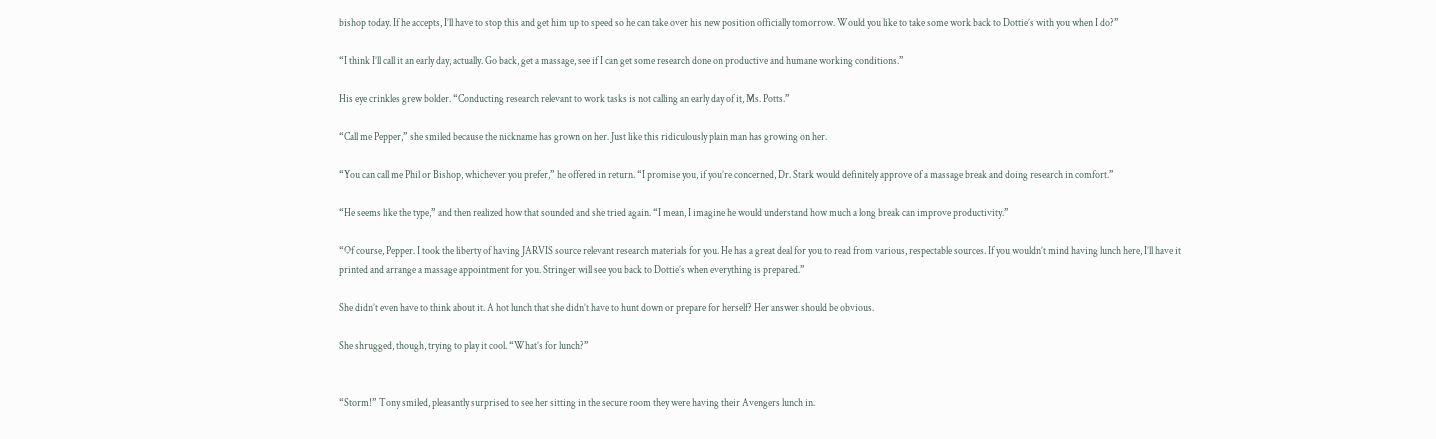bishop today. If he accepts, I’ll have to stop this and get him up to speed so he can take over his new position officially tomorrow. Would you like to take some work back to Dottie’s with you when I do?”

“I think I’ll call it an early day, actually. Go back, get a massage, see if I can get some research done on productive and humane working conditions.”

His eye crinkles grew bolder. “Conducting research relevant to work tasks is not calling an early day of it, Ms. Potts.”

“Call me Pepper,” she smiled because the nickname has grown on her. Just like this ridiculously plain man has growing on her.

“You can call me Phil or Bishop, whichever you prefer,” he offered in return. “I promise you, if you’re concerned, Dr. Stark would definitely approve of a massage break and doing research in comfort.”

“He seems like the type,” and then realized how that sounded and she tried again. “I mean, I imagine he would understand how much a long break can improve productivity.”

“Of course, Pepper. I took the liberty of having JARVIS source relevant research materials for you. He has a great deal for you to read from various, respectable sources. If you wouldn’t mind having lunch here, I’ll have it printed and arrange a massage appointment for you. Stringer will see you back to Dottie’s when everything is prepared.”

She didn’t even have to think about it. A hot lunch that she didn’t have to hunt down or prepare for herself? Her answer should be obvious.

She shrugged, though, trying to play it cool. “What’s for lunch?”


“Storm!” Tony smiled, pleasantly surprised to see her sitting in the secure room they were having their Avengers lunch in.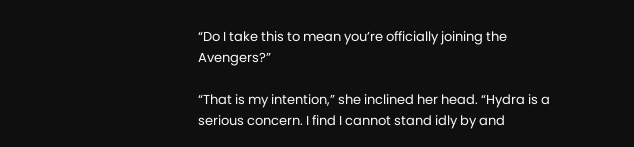“Do I take this to mean you’re officially joining the Avengers?”

“That is my intention,” she inclined her head. “Hydra is a serious concern. I find I cannot stand idly by and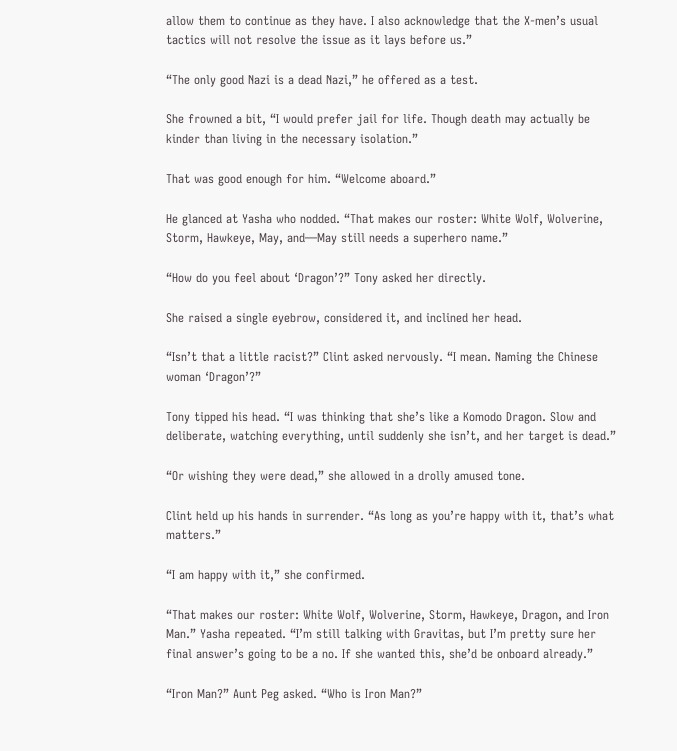allow them to continue as they have. I also acknowledge that the X-men’s usual tactics will not resolve the issue as it lays before us.”

“The only good Nazi is a dead Nazi,” he offered as a test.

She frowned a bit, “I would prefer jail for life. Though death may actually be kinder than living in the necessary isolation.”

That was good enough for him. “Welcome aboard.”

He glanced at Yasha who nodded. “That makes our roster: White Wolf, Wolverine, Storm, Hawkeye, May, and—May still needs a superhero name.”

“How do you feel about ‘Dragon’?” Tony asked her directly.

She raised a single eyebrow, considered it, and inclined her head.

“Isn’t that a little racist?” Clint asked nervously. “I mean. Naming the Chinese woman ‘Dragon’?”

Tony tipped his head. “I was thinking that she’s like a Komodo Dragon. Slow and deliberate, watching everything, until suddenly she isn’t, and her target is dead.”

“Or wishing they were dead,” she allowed in a drolly amused tone.

Clint held up his hands in surrender. “As long as you’re happy with it, that’s what matters.”

“I am happy with it,” she confirmed.

“That makes our roster: White Wolf, Wolverine, Storm, Hawkeye, Dragon, and Iron Man.” Yasha repeated. “I’m still talking with Gravitas, but I’m pretty sure her final answer’s going to be a no. If she wanted this, she’d be onboard already.”

“Iron Man?” Aunt Peg asked. “Who is Iron Man?”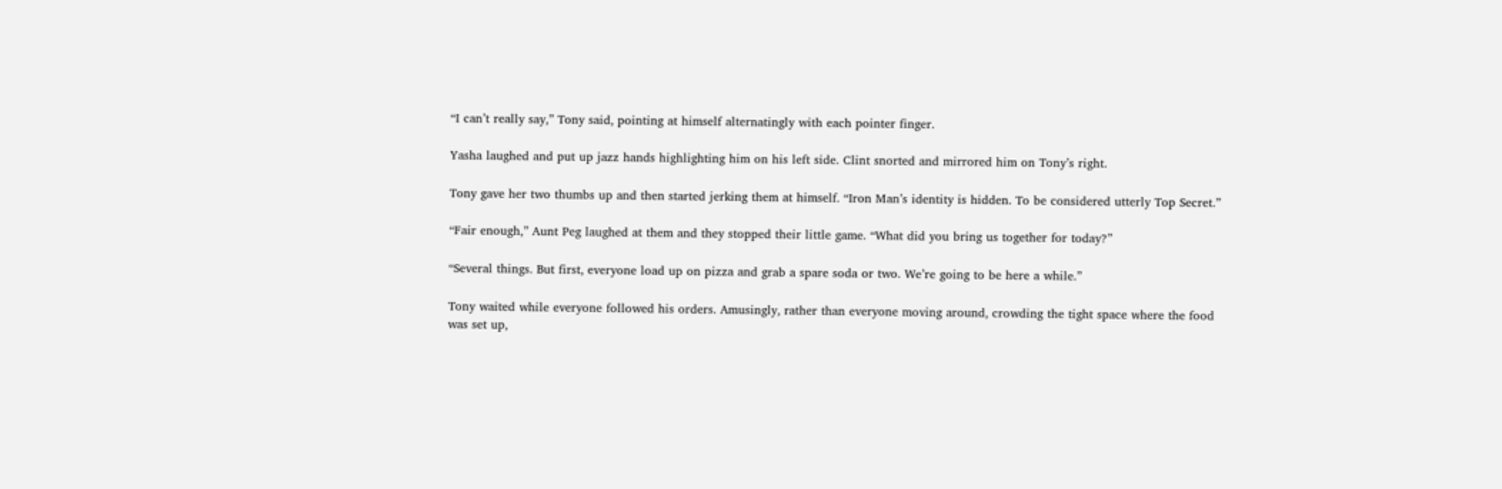“I can’t really say,” Tony said, pointing at himself alternatingly with each pointer finger.

Yasha laughed and put up jazz hands highlighting him on his left side. Clint snorted and mirrored him on Tony’s right.

Tony gave her two thumbs up and then started jerking them at himself. “Iron Man’s identity is hidden. To be considered utterly Top Secret.”

“Fair enough,” Aunt Peg laughed at them and they stopped their little game. “What did you bring us together for today?”

“Several things. But first, everyone load up on pizza and grab a spare soda or two. We’re going to be here a while.”

Tony waited while everyone followed his orders. Amusingly, rather than everyone moving around, crowding the tight space where the food was set up,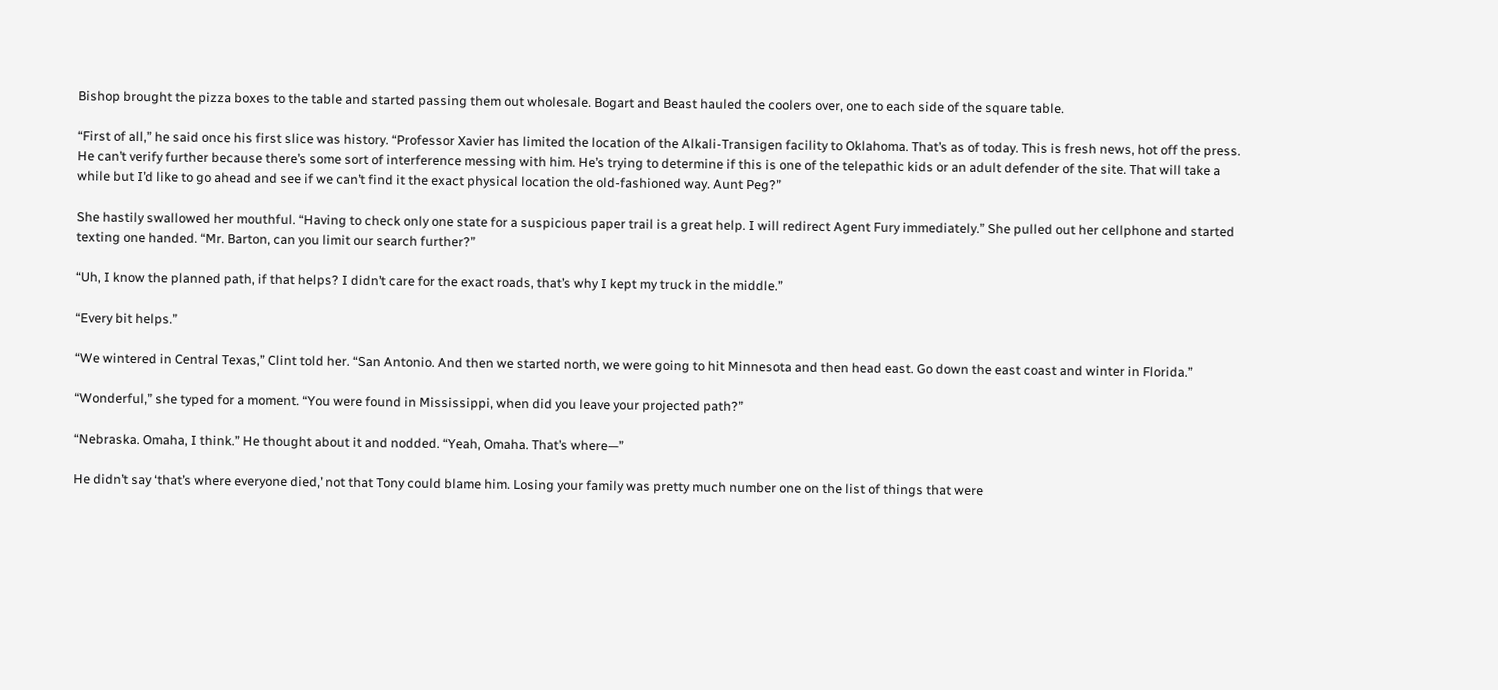Bishop brought the pizza boxes to the table and started passing them out wholesale. Bogart and Beast hauled the coolers over, one to each side of the square table.

“First of all,” he said once his first slice was history. “Professor Xavier has limited the location of the Alkali-Transigen facility to Oklahoma. That’s as of today. This is fresh news, hot off the press. He can’t verify further because there’s some sort of interference messing with him. He’s trying to determine if this is one of the telepathic kids or an adult defender of the site. That will take a while but I’d like to go ahead and see if we can’t find it the exact physical location the old-fashioned way. Aunt Peg?”

She hastily swallowed her mouthful. “Having to check only one state for a suspicious paper trail is a great help. I will redirect Agent Fury immediately.” She pulled out her cellphone and started texting one handed. “Mr. Barton, can you limit our search further?”

“Uh, I know the planned path, if that helps? I didn’t care for the exact roads, that’s why I kept my truck in the middle.”

“Every bit helps.”

“We wintered in Central Texas,” Clint told her. “San Antonio. And then we started north, we were going to hit Minnesota and then head east. Go down the east coast and winter in Florida.”

“Wonderful,” she typed for a moment. “You were found in Mississippi, when did you leave your projected path?”

“Nebraska. Omaha, I think.” He thought about it and nodded. “Yeah, Omaha. That’s where—”

He didn’t say ‘that’s where everyone died,’ not that Tony could blame him. Losing your family was pretty much number one on the list of things that were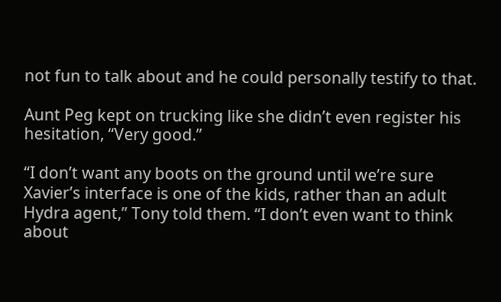not fun to talk about and he could personally testify to that.

Aunt Peg kept on trucking like she didn’t even register his hesitation, “Very good.”

“I don’t want any boots on the ground until we’re sure Xavier’s interface is one of the kids, rather than an adult Hydra agent,” Tony told them. “I don’t even want to think about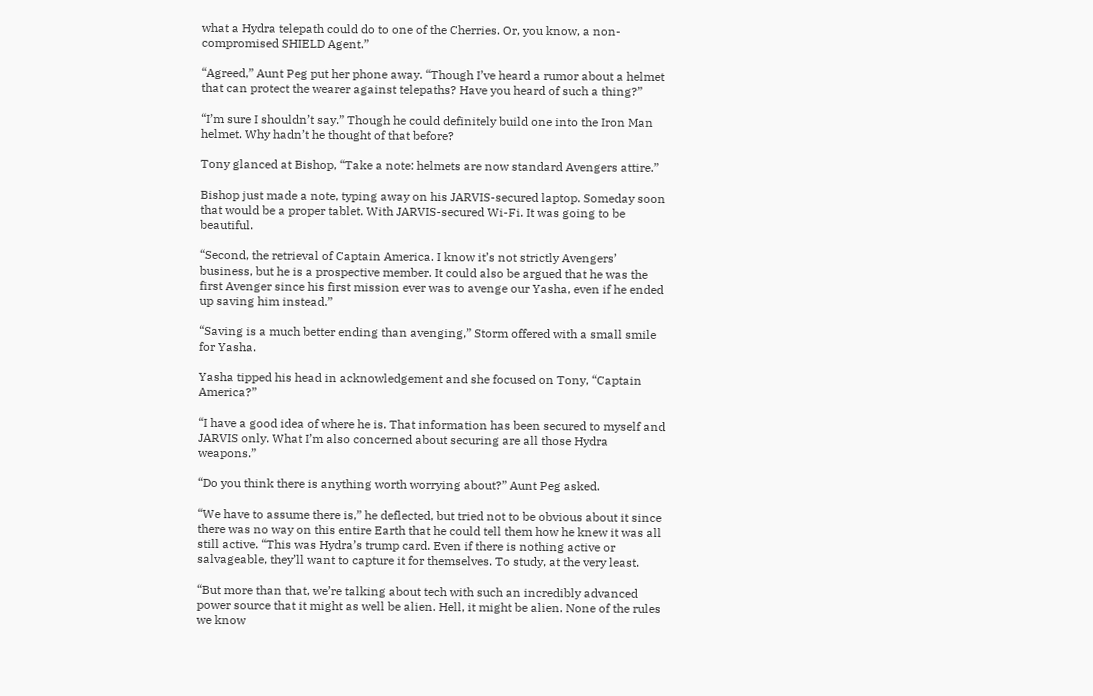what a Hydra telepath could do to one of the Cherries. Or, you know, a non-compromised SHIELD Agent.”

“Agreed,” Aunt Peg put her phone away. “Though I’ve heard a rumor about a helmet that can protect the wearer against telepaths? Have you heard of such a thing?”

“I’m sure I shouldn’t say.” Though he could definitely build one into the Iron Man helmet. Why hadn’t he thought of that before?

Tony glanced at Bishop, “Take a note: helmets are now standard Avengers attire.”

Bishop just made a note, typing away on his JARVIS-secured laptop. Someday soon that would be a proper tablet. With JARVIS-secured Wi-Fi. It was going to be beautiful.

“Second, the retrieval of Captain America. I know it’s not strictly Avengers’ business, but he is a prospective member. It could also be argued that he was the first Avenger since his first mission ever was to avenge our Yasha, even if he ended up saving him instead.”

“Saving is a much better ending than avenging,” Storm offered with a small smile for Yasha.

Yasha tipped his head in acknowledgement and she focused on Tony, “Captain America?”

“I have a good idea of where he is. That information has been secured to myself and JARVIS only. What I’m also concerned about securing are all those Hydra weapons.”

“Do you think there is anything worth worrying about?” Aunt Peg asked.

“We have to assume there is,” he deflected, but tried not to be obvious about it since there was no way on this entire Earth that he could tell them how he knew it was all still active. “This was Hydra’s trump card. Even if there is nothing active or salvageable, they’ll want to capture it for themselves. To study, at the very least.

“But more than that, we’re talking about tech with such an incredibly advanced power source that it might as well be alien. Hell, it might be alien. None of the rules we know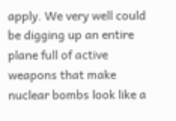apply. We very well could be digging up an entire plane full of active weapons that make nuclear bombs look like a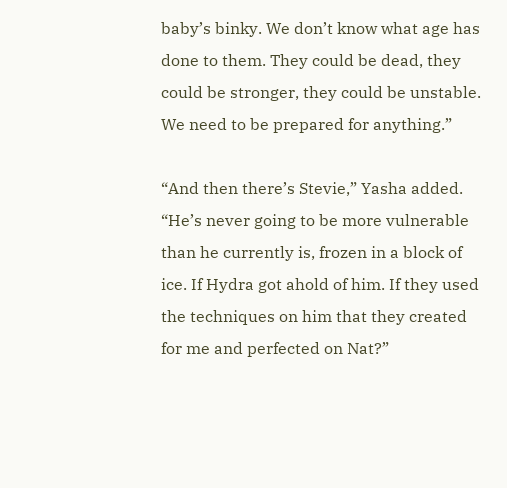baby’s binky. We don’t know what age has done to them. They could be dead, they could be stronger, they could be unstable. We need to be prepared for anything.”

“And then there’s Stevie,” Yasha added. “He’s never going to be more vulnerable than he currently is, frozen in a block of ice. If Hydra got ahold of him. If they used the techniques on him that they created for me and perfected on Nat?”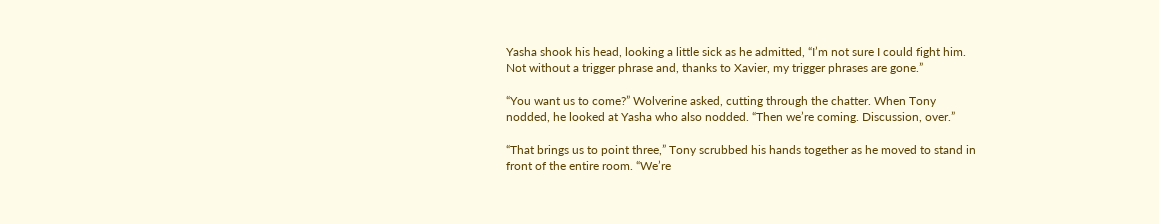Yasha shook his head, looking a little sick as he admitted, “I’m not sure I could fight him. Not without a trigger phrase and, thanks to Xavier, my trigger phrases are gone.”

“You want us to come?” Wolverine asked, cutting through the chatter. When Tony nodded, he looked at Yasha who also nodded. “Then we’re coming. Discussion, over.”

“That brings us to point three,” Tony scrubbed his hands together as he moved to stand in front of the entire room. “We’re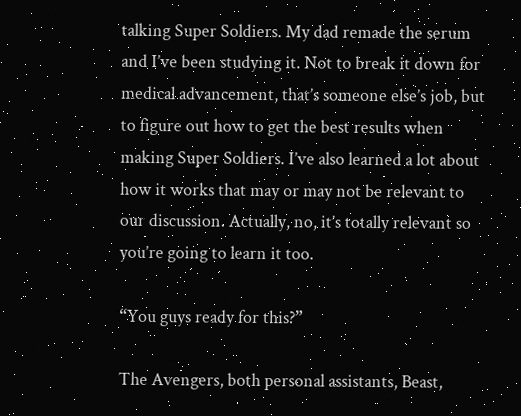talking Super Soldiers. My dad remade the serum and I’ve been studying it. Not to break it down for medical advancement, that’s someone else’s job, but to figure out how to get the best results when making Super Soldiers. I’ve also learned a lot about how it works that may or may not be relevant to our discussion. Actually, no, it’s totally relevant so you’re going to learn it too.

“You guys ready for this?”

The Avengers, both personal assistants, Beast,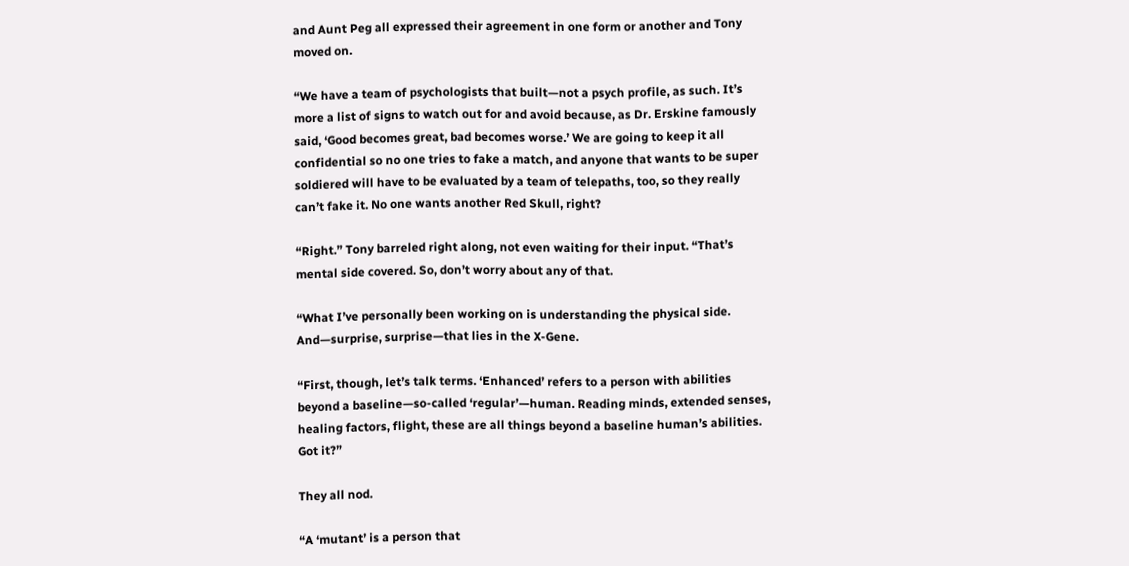and Aunt Peg all expressed their agreement in one form or another and Tony moved on.

“We have a team of psychologists that built—not a psych profile, as such. It’s more a list of signs to watch out for and avoid because, as Dr. Erskine famously said, ‘Good becomes great, bad becomes worse.’ We are going to keep it all confidential so no one tries to fake a match, and anyone that wants to be super soldiered will have to be evaluated by a team of telepaths, too, so they really can’t fake it. No one wants another Red Skull, right?

“Right.” Tony barreled right along, not even waiting for their input. “That’s mental side covered. So, don’t worry about any of that.

“What I’ve personally been working on is understanding the physical side. And—surprise, surprise—that lies in the X-Gene.

“First, though, let’s talk terms. ‘Enhanced’ refers to a person with abilities beyond a baseline—so-called ‘regular’—human. Reading minds, extended senses, healing factors, flight, these are all things beyond a baseline human’s abilities. Got it?”

They all nod.

“A ‘mutant’ is a person that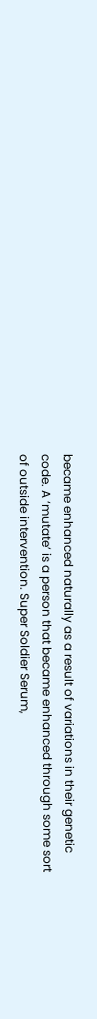became enhanced naturally as a result of variations in their genetic code. A ‘mutate’ is a person that became enhanced through some sort of outside intervention. Super Soldier Serum,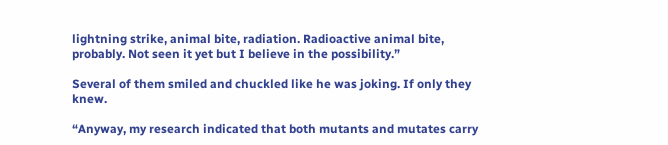lightning strike, animal bite, radiation. Radioactive animal bite, probably. Not seen it yet but I believe in the possibility.”

Several of them smiled and chuckled like he was joking. If only they knew.

“Anyway, my research indicated that both mutants and mutates carry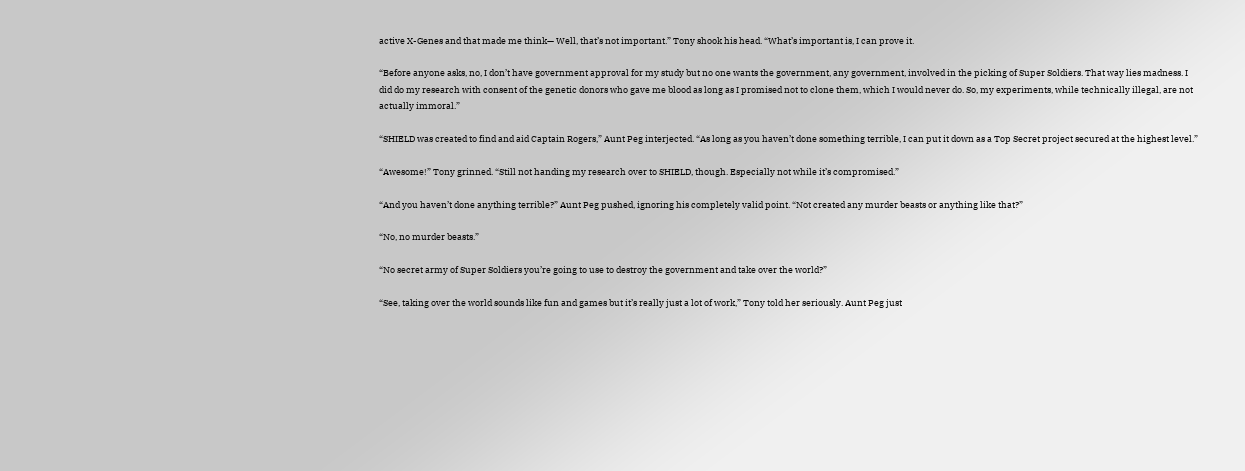active X-Genes and that made me think— Well, that’s not important.” Tony shook his head. “What’s important is, I can prove it.

“Before anyone asks, no, I don’t have government approval for my study but no one wants the government, any government, involved in the picking of Super Soldiers. That way lies madness. I did do my research with consent of the genetic donors who gave me blood as long as I promised not to clone them, which I would never do. So, my experiments, while technically illegal, are not actually immoral.”

“SHIELD was created to find and aid Captain Rogers,” Aunt Peg interjected. “As long as you haven’t done something terrible, I can put it down as a Top Secret project secured at the highest level.”

“Awesome!” Tony grinned. “Still not handing my research over to SHIELD, though. Especially not while it’s compromised.”

“And you haven’t done anything terrible?” Aunt Peg pushed, ignoring his completely valid point. “Not created any murder beasts or anything like that?”

“No, no murder beasts.”

“No secret army of Super Soldiers you’re going to use to destroy the government and take over the world?”

“See, taking over the world sounds like fun and games but it’s really just a lot of work,” Tony told her seriously. Aunt Peg just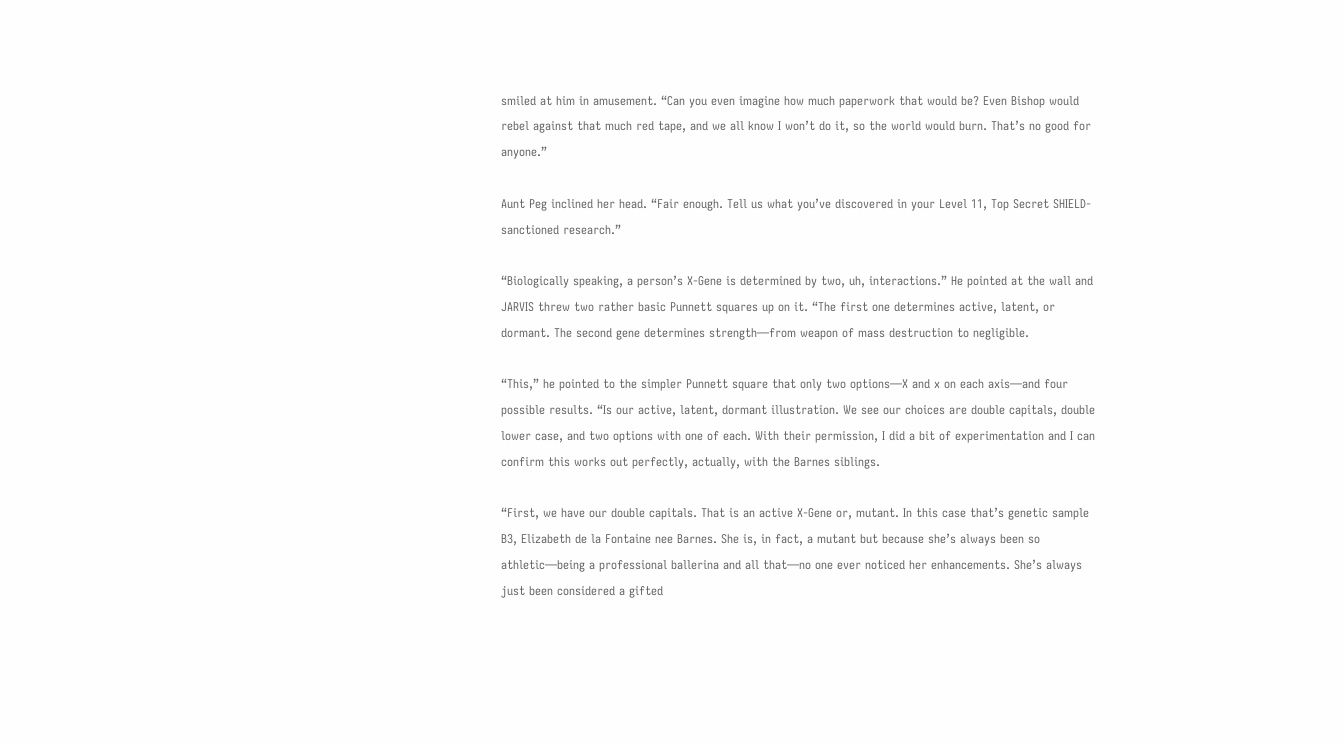smiled at him in amusement. “Can you even imagine how much paperwork that would be? Even Bishop would rebel against that much red tape, and we all know I won’t do it, so the world would burn. That’s no good for anyone.”

Aunt Peg inclined her head. “Fair enough. Tell us what you’ve discovered in your Level 11, Top Secret SHIELD-sanctioned research.”

“Biologically speaking, a person’s X-Gene is determined by two, uh, interactions.” He pointed at the wall and JARVIS threw two rather basic Punnett squares up on it. “The first one determines active, latent, or dormant. The second gene determines strength—from weapon of mass destruction to negligible.

“This,” he pointed to the simpler Punnett square that only two options—X and x on each axis—and four possible results. “Is our active, latent, dormant illustration. We see our choices are double capitals, double lower case, and two options with one of each. With their permission, I did a bit of experimentation and I can confirm this works out perfectly, actually, with the Barnes siblings.

“First, we have our double capitals. That is an active X-Gene or, mutant. In this case that’s genetic sample B3, Elizabeth de la Fontaine nee Barnes. She is, in fact, a mutant but because she’s always been so athletic—being a professional ballerina and all that—no one ever noticed her enhancements. She’s always just been considered a gifted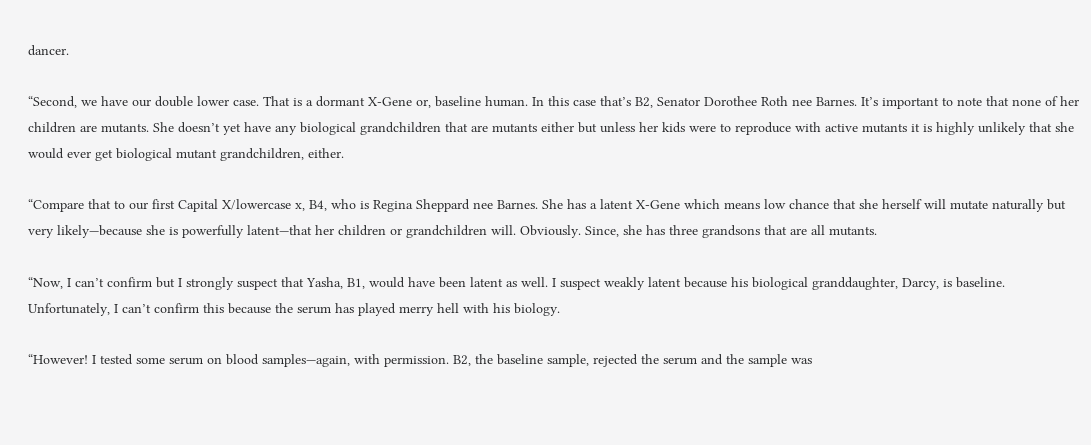dancer.

“Second, we have our double lower case. That is a dormant X-Gene or, baseline human. In this case that’s B2, Senator Dorothee Roth nee Barnes. It’s important to note that none of her children are mutants. She doesn’t yet have any biological grandchildren that are mutants either but unless her kids were to reproduce with active mutants it is highly unlikely that she would ever get biological mutant grandchildren, either.

“Compare that to our first Capital X/lowercase x, B4, who is Regina Sheppard nee Barnes. She has a latent X-Gene which means low chance that she herself will mutate naturally but very likely—because she is powerfully latent—that her children or grandchildren will. Obviously. Since, she has three grandsons that are all mutants.

“Now, I can’t confirm but I strongly suspect that Yasha, B1, would have been latent as well. I suspect weakly latent because his biological granddaughter, Darcy, is baseline. Unfortunately, I can’t confirm this because the serum has played merry hell with his biology.

“However! I tested some serum on blood samples—again, with permission. B2, the baseline sample, rejected the serum and the sample was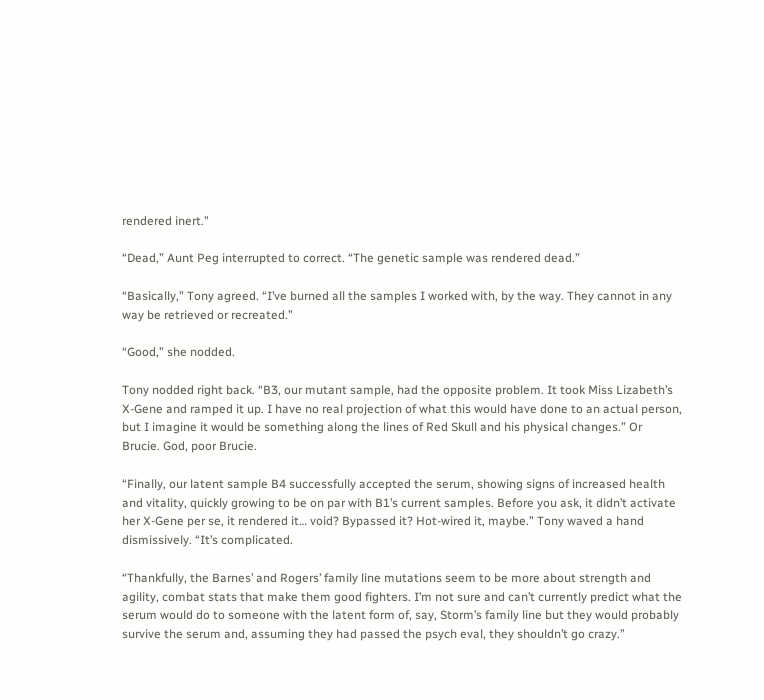rendered inert.”

“Dead,” Aunt Peg interrupted to correct. “The genetic sample was rendered dead.”

“Basically,” Tony agreed. “I’ve burned all the samples I worked with, by the way. They cannot in any way be retrieved or recreated.”

“Good,” she nodded.

Tony nodded right back. “B3, our mutant sample, had the opposite problem. It took Miss Lizabeth’s X-Gene and ramped it up. I have no real projection of what this would have done to an actual person, but I imagine it would be something along the lines of Red Skull and his physical changes.” Or Brucie. God, poor Brucie.

“Finally, our latent sample B4 successfully accepted the serum, showing signs of increased health and vitality, quickly growing to be on par with B1’s current samples. Before you ask, it didn’t activate her X-Gene per se, it rendered it… void? Bypassed it? Hot-wired it, maybe.” Tony waved a hand dismissively. “It’s complicated.

“Thankfully, the Barnes’ and Rogers’ family line mutations seem to be more about strength and agility, combat stats that make them good fighters. I’m not sure and can’t currently predict what the serum would do to someone with the latent form of, say, Storm’s family line but they would probably survive the serum and, assuming they had passed the psych eval, they shouldn’t go crazy.”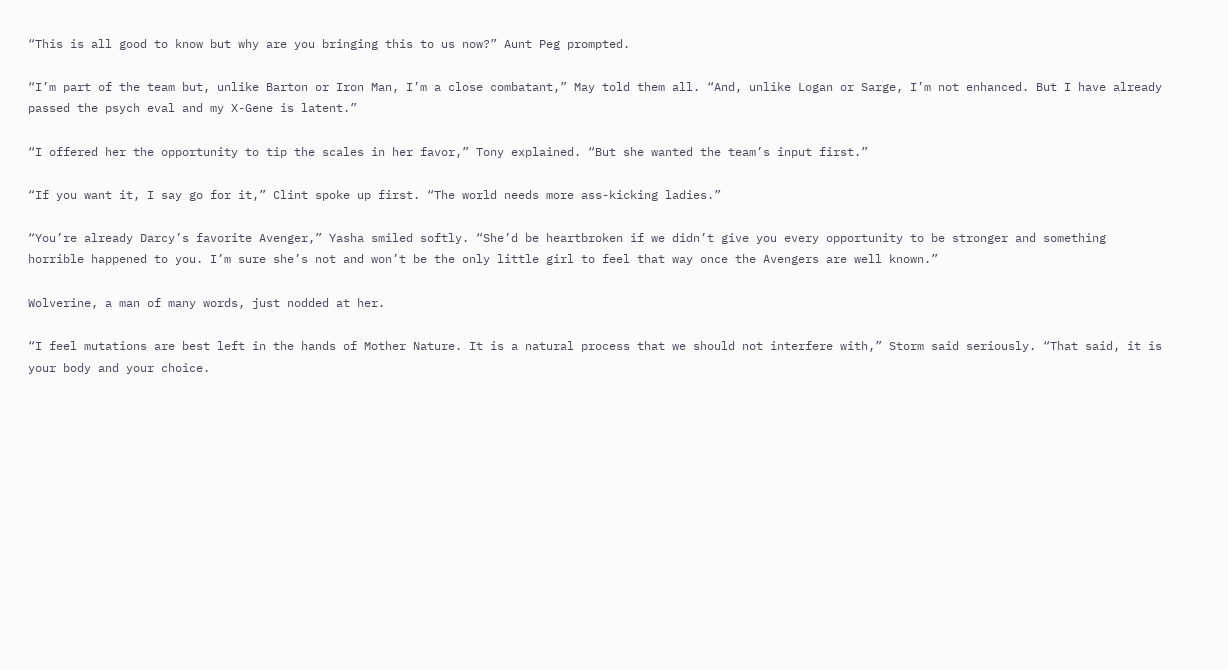“This is all good to know but why are you bringing this to us now?” Aunt Peg prompted.

“I’m part of the team but, unlike Barton or Iron Man, I’m a close combatant,” May told them all. “And, unlike Logan or Sarge, I’m not enhanced. But I have already passed the psych eval and my X-Gene is latent.”

“I offered her the opportunity to tip the scales in her favor,” Tony explained. “But she wanted the team’s input first.”

“If you want it, I say go for it,” Clint spoke up first. “The world needs more ass-kicking ladies.”

“You’re already Darcy’s favorite Avenger,” Yasha smiled softly. “She’d be heartbroken if we didn’t give you every opportunity to be stronger and something horrible happened to you. I’m sure she’s not and won’t be the only little girl to feel that way once the Avengers are well known.”

Wolverine, a man of many words, just nodded at her.

“I feel mutations are best left in the hands of Mother Nature. It is a natural process that we should not interfere with,” Storm said seriously. “That said, it is your body and your choice.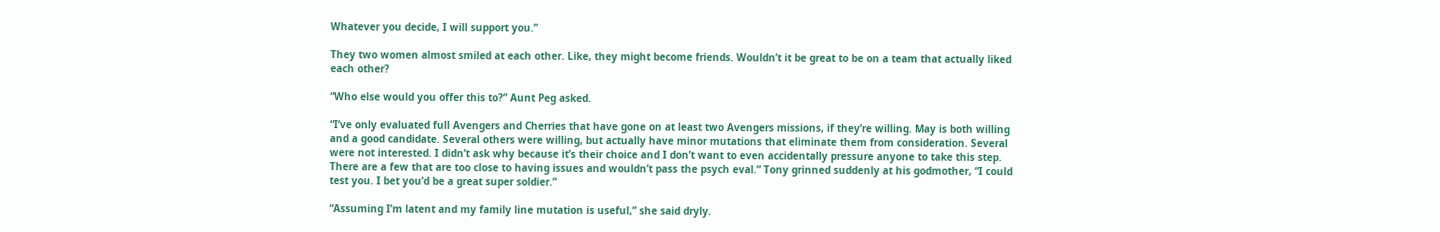Whatever you decide, I will support you.”

They two women almost smiled at each other. Like, they might become friends. Wouldn’t it be great to be on a team that actually liked each other?

“Who else would you offer this to?” Aunt Peg asked.

“I’ve only evaluated full Avengers and Cherries that have gone on at least two Avengers missions, if they’re willing. May is both willing and a good candidate. Several others were willing, but actually have minor mutations that eliminate them from consideration. Several were not interested. I didn’t ask why because it’s their choice and I don’t want to even accidentally pressure anyone to take this step. There are a few that are too close to having issues and wouldn’t pass the psych eval.” Tony grinned suddenly at his godmother, “I could test you. I bet you’d be a great super soldier.”

“Assuming I’m latent and my family line mutation is useful,” she said dryly.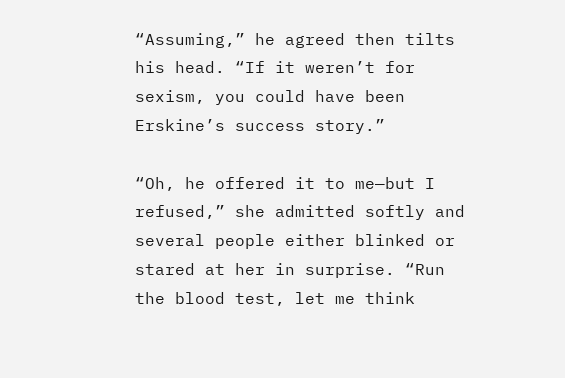“Assuming,” he agreed then tilts his head. “If it weren’t for sexism, you could have been Erskine’s success story.”

“Oh, he offered it to me—but I refused,” she admitted softly and several people either blinked or stared at her in surprise. “Run the blood test, let me think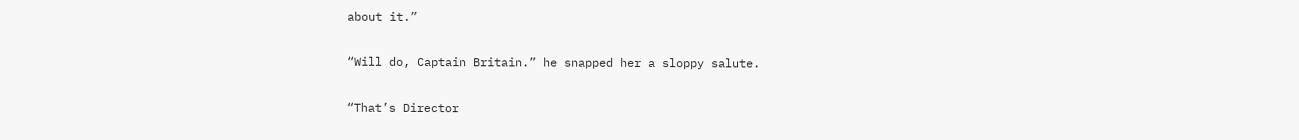about it.”

“Will do, Captain Britain.” he snapped her a sloppy salute.

“That’s Director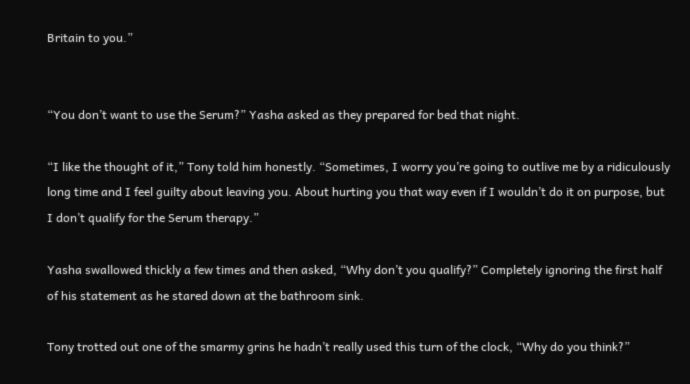Britain to you.”


“You don’t want to use the Serum?” Yasha asked as they prepared for bed that night.

“I like the thought of it,” Tony told him honestly. “Sometimes, I worry you’re going to outlive me by a ridiculously long time and I feel guilty about leaving you. About hurting you that way even if I wouldn’t do it on purpose, but I don’t qualify for the Serum therapy.”

Yasha swallowed thickly a few times and then asked, “Why don’t you qualify?” Completely ignoring the first half of his statement as he stared down at the bathroom sink.

Tony trotted out one of the smarmy grins he hadn’t really used this turn of the clock, “Why do you think?”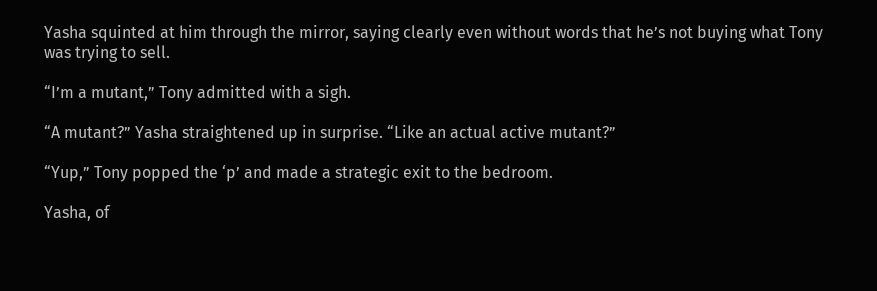Yasha squinted at him through the mirror, saying clearly even without words that he’s not buying what Tony was trying to sell.

“I’m a mutant,” Tony admitted with a sigh.

“A mutant?” Yasha straightened up in surprise. “Like an actual active mutant?”

“Yup,” Tony popped the ‘p’ and made a strategic exit to the bedroom.

Yasha, of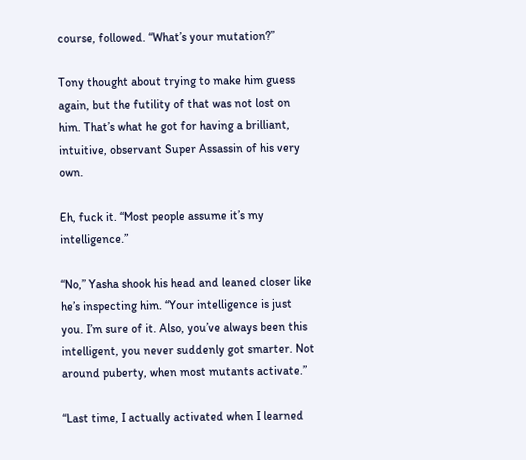course, followed. “What’s your mutation?”

Tony thought about trying to make him guess again, but the futility of that was not lost on him. That’s what he got for having a brilliant, intuitive, observant Super Assassin of his very own.

Eh, fuck it. “Most people assume it’s my intelligence.”

“No,” Yasha shook his head and leaned closer like he’s inspecting him. “Your intelligence is just you. I’m sure of it. Also, you’ve always been this intelligent, you never suddenly got smarter. Not around puberty, when most mutants activate.”

“Last time, I actually activated when I learned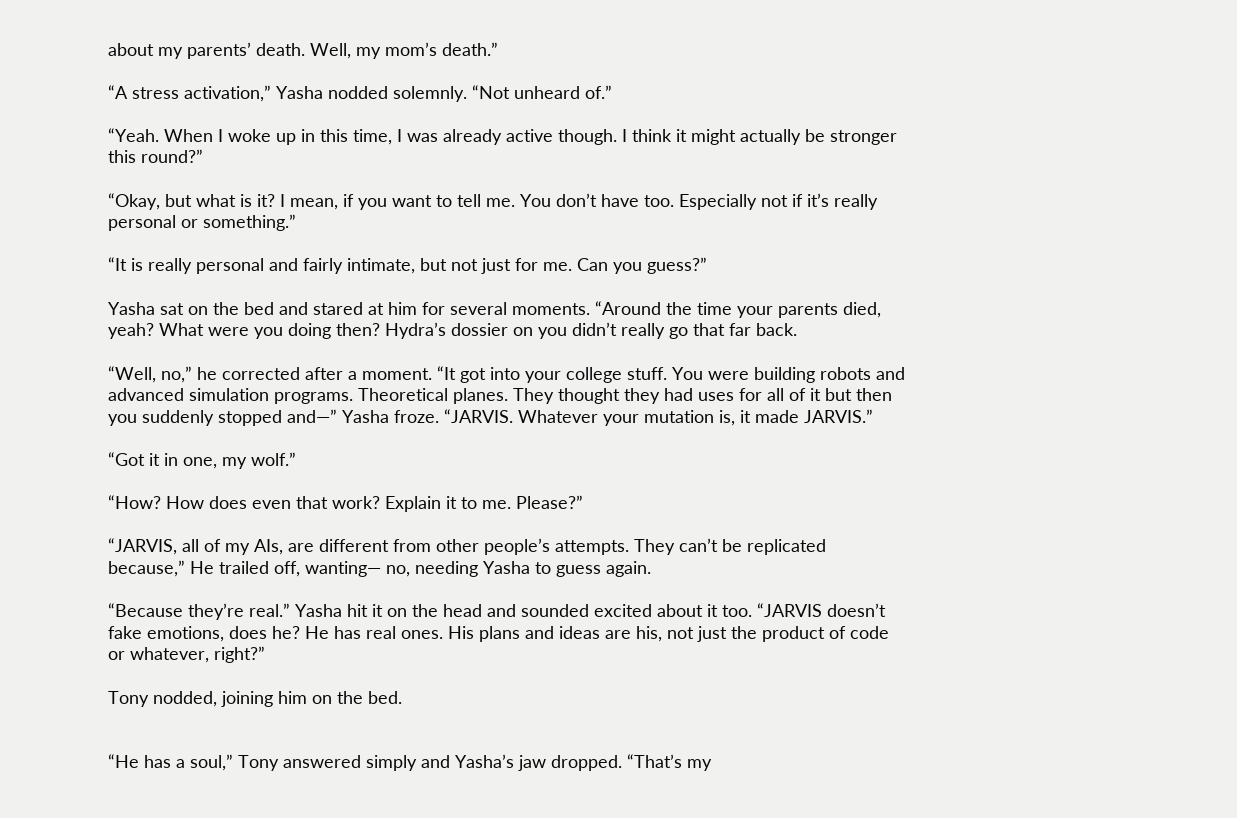about my parents’ death. Well, my mom’s death.”

“A stress activation,” Yasha nodded solemnly. “Not unheard of.”

“Yeah. When I woke up in this time, I was already active though. I think it might actually be stronger this round?”

“Okay, but what is it? I mean, if you want to tell me. You don’t have too. Especially not if it’s really personal or something.”

“It is really personal and fairly intimate, but not just for me. Can you guess?”

Yasha sat on the bed and stared at him for several moments. “Around the time your parents died, yeah? What were you doing then? Hydra’s dossier on you didn’t really go that far back.

“Well, no,” he corrected after a moment. “It got into your college stuff. You were building robots and advanced simulation programs. Theoretical planes. They thought they had uses for all of it but then you suddenly stopped and—” Yasha froze. “JARVIS. Whatever your mutation is, it made JARVIS.”

“Got it in one, my wolf.”

“How? How does even that work? Explain it to me. Please?”

“JARVIS, all of my AIs, are different from other people’s attempts. They can’t be replicated because,” He trailed off, wanting— no, needing Yasha to guess again.

“Because they’re real.” Yasha hit it on the head and sounded excited about it too. “JARVIS doesn’t fake emotions, does he? He has real ones. His plans and ideas are his, not just the product of code or whatever, right?”

Tony nodded, joining him on the bed.


“He has a soul,” Tony answered simply and Yasha’s jaw dropped. “That’s my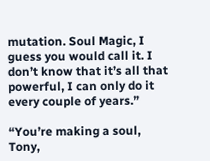mutation. Soul Magic, I guess you would call it. I don’t know that it’s all that powerful, I can only do it every couple of years.”

“You’re making a soul, Tony,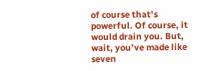of course that’s powerful. Of course, it would drain you. But, wait, you’ve made like seven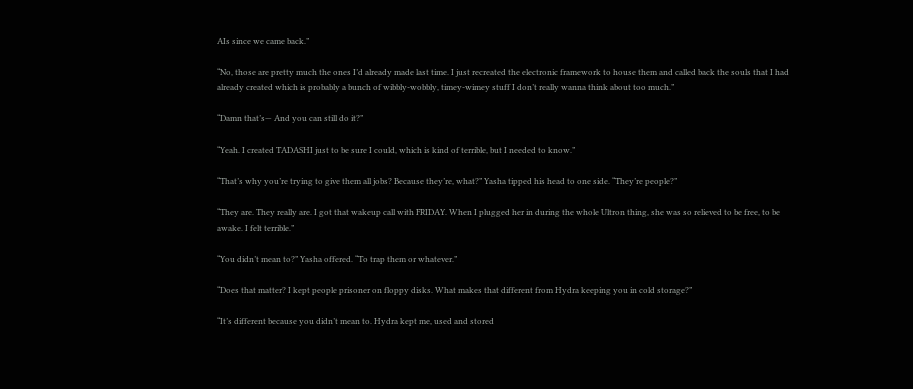AIs since we came back.”

“No, those are pretty much the ones I’d already made last time. I just recreated the electronic framework to house them and called back the souls that I had already created which is probably a bunch of wibbly-wobbly, timey-wimey stuff I don’t really wanna think about too much.”

“Damn that’s— And you can still do it?”

“Yeah. I created TADASHI just to be sure I could, which is kind of terrible, but I needed to know.”

“That’s why you’re trying to give them all jobs? Because they’re, what?” Yasha tipped his head to one side. “They’re people?”

“They are. They really are. I got that wakeup call with FRIDAY. When I plugged her in during the whole Ultron thing, she was so relieved to be free, to be awake. I felt terrible.”

“You didn’t mean to?” Yasha offered. “To trap them or whatever.”

“Does that matter? I kept people prisoner on floppy disks. What makes that different from Hydra keeping you in cold storage?”

“It’s different because you didn’t mean to. Hydra kept me, used and stored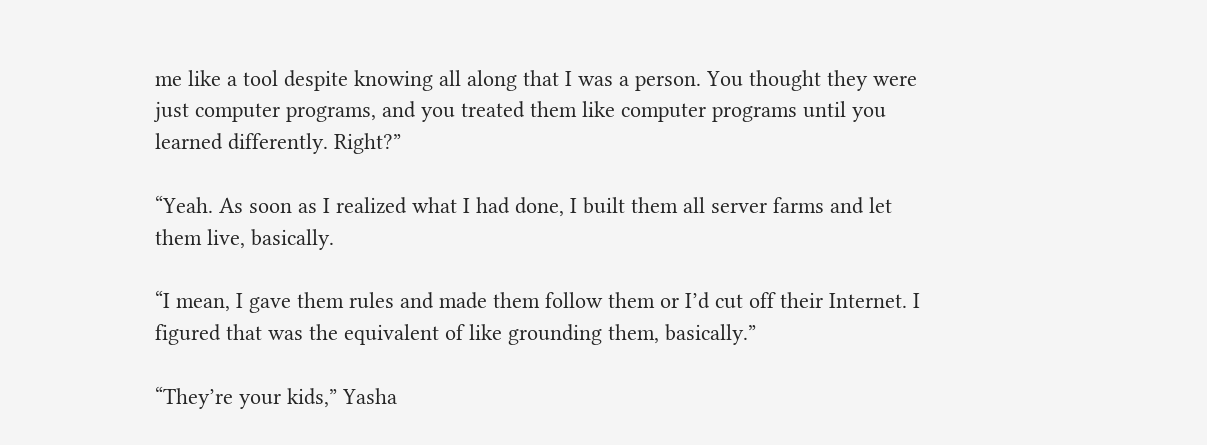me like a tool despite knowing all along that I was a person. You thought they were just computer programs, and you treated them like computer programs until you learned differently. Right?”

“Yeah. As soon as I realized what I had done, I built them all server farms and let them live, basically.

“I mean, I gave them rules and made them follow them or I’d cut off their Internet. I figured that was the equivalent of like grounding them, basically.”

“They’re your kids,” Yasha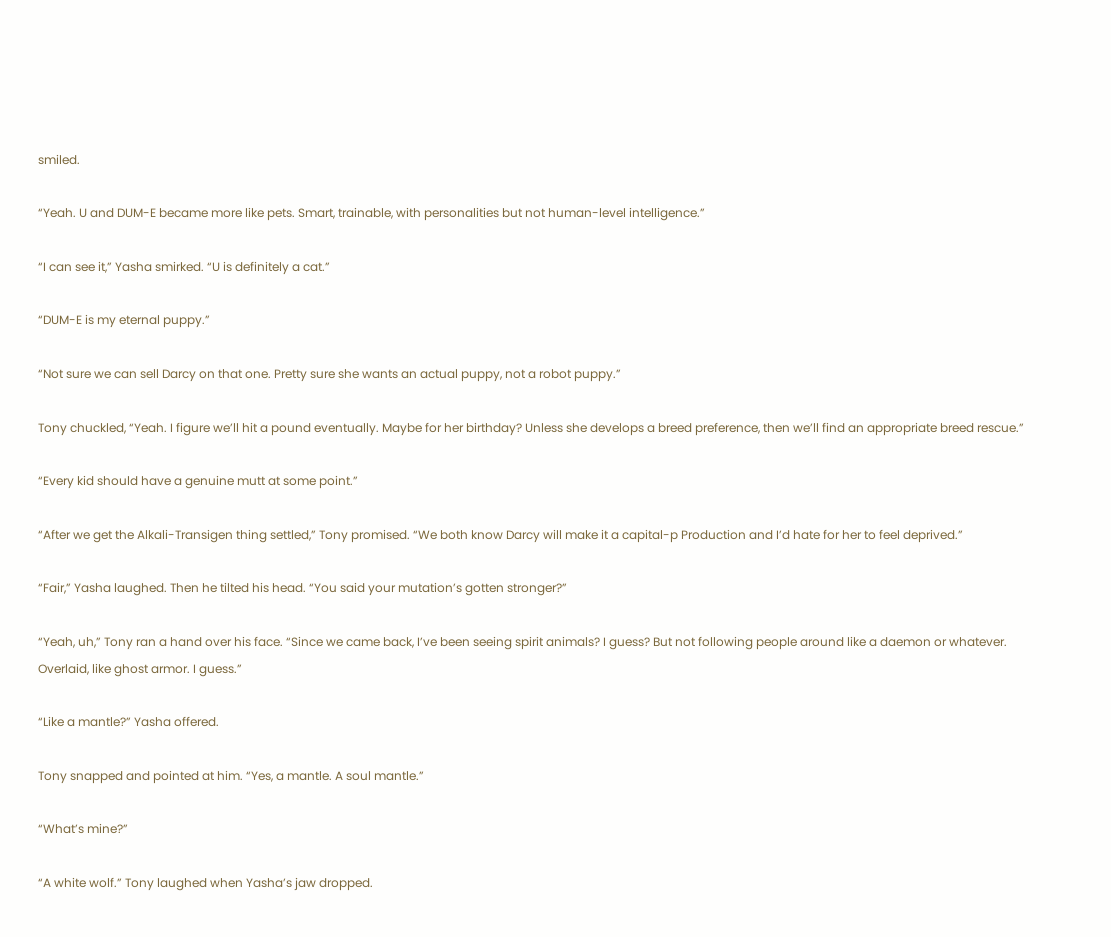smiled.

“Yeah. U and DUM-E became more like pets. Smart, trainable, with personalities but not human-level intelligence.”

“I can see it,” Yasha smirked. “U is definitely a cat.”

“DUM-E is my eternal puppy.”

“Not sure we can sell Darcy on that one. Pretty sure she wants an actual puppy, not a robot puppy.”

Tony chuckled, “Yeah. I figure we’ll hit a pound eventually. Maybe for her birthday? Unless she develops a breed preference, then we’ll find an appropriate breed rescue.”

“Every kid should have a genuine mutt at some point.”

“After we get the Alkali-Transigen thing settled,” Tony promised. “We both know Darcy will make it a capital-p Production and I’d hate for her to feel deprived.”

“Fair,” Yasha laughed. Then he tilted his head. “You said your mutation’s gotten stronger?”

“Yeah, uh,” Tony ran a hand over his face. “Since we came back, I’ve been seeing spirit animals? I guess? But not following people around like a daemon or whatever. Overlaid, like ghost armor. I guess.”

“Like a mantle?” Yasha offered.

Tony snapped and pointed at him. “Yes, a mantle. A soul mantle.”

“What’s mine?”

“A white wolf.” Tony laughed when Yasha’s jaw dropped.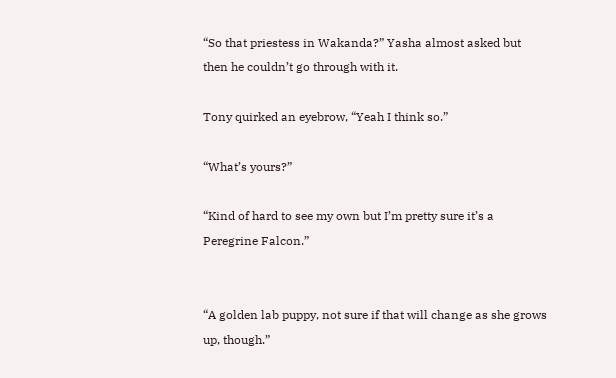“So that priestess in Wakanda?” Yasha almost asked but then he couldn’t go through with it.

Tony quirked an eyebrow, “Yeah I think so.”

“What’s yours?”

“Kind of hard to see my own but I’m pretty sure it’s a Peregrine Falcon.”


“A golden lab puppy, not sure if that will change as she grows up, though.”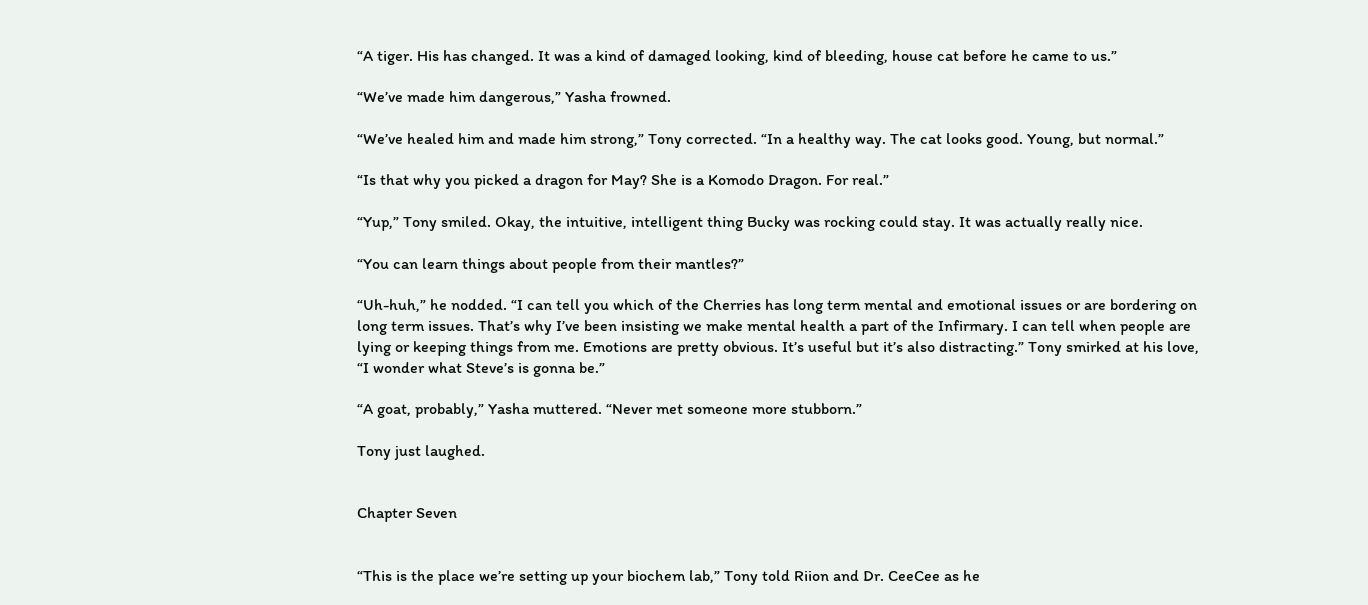“A tiger. His has changed. It was a kind of damaged looking, kind of bleeding, house cat before he came to us.”

“We’ve made him dangerous,” Yasha frowned.

“We’ve healed him and made him strong,” Tony corrected. “In a healthy way. The cat looks good. Young, but normal.”

“Is that why you picked a dragon for May? She is a Komodo Dragon. For real.”

“Yup,” Tony smiled. Okay, the intuitive, intelligent thing Bucky was rocking could stay. It was actually really nice.

“You can learn things about people from their mantles?”

“Uh-huh,” he nodded. “I can tell you which of the Cherries has long term mental and emotional issues or are bordering on long term issues. That’s why I’ve been insisting we make mental health a part of the Infirmary. I can tell when people are lying or keeping things from me. Emotions are pretty obvious. It’s useful but it’s also distracting.” Tony smirked at his love, “I wonder what Steve’s is gonna be.”

“A goat, probably,” Yasha muttered. “Never met someone more stubborn.”

Tony just laughed.


Chapter Seven


“This is the place we’re setting up your biochem lab,” Tony told Riion and Dr. CeeCee as he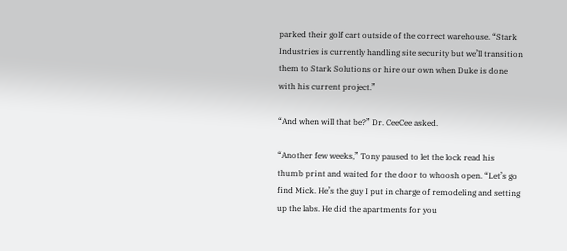parked their golf cart outside of the correct warehouse. “Stark Industries is currently handling site security but we’ll transition them to Stark Solutions or hire our own when Duke is done with his current project.”

“And when will that be?” Dr. CeeCee asked.

“Another few weeks,” Tony paused to let the lock read his thumb print and waited for the door to whoosh open. “Let’s go find Mick. He’s the guy I put in charge of remodeling and setting up the labs. He did the apartments for you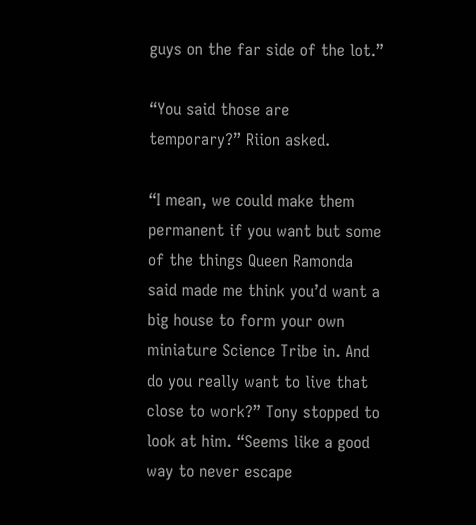guys on the far side of the lot.”

“You said those are temporary?” Riion asked.

“I mean, we could make them permanent if you want but some of the things Queen Ramonda said made me think you’d want a big house to form your own miniature Science Tribe in. And do you really want to live that close to work?” Tony stopped to look at him. “Seems like a good way to never escape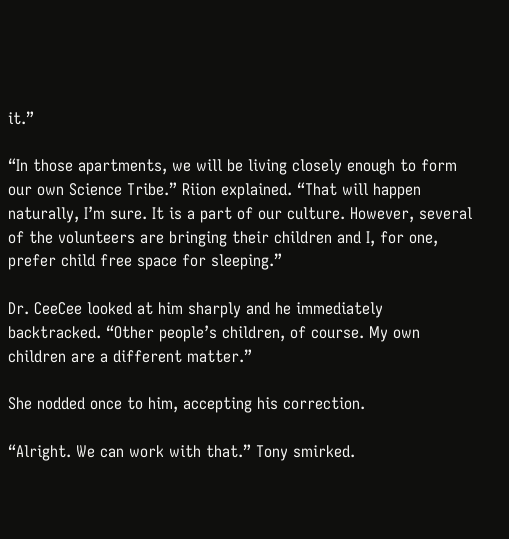it.”

“In those apartments, we will be living closely enough to form our own Science Tribe.” Riion explained. “That will happen naturally, I’m sure. It is a part of our culture. However, several of the volunteers are bringing their children and I, for one, prefer child free space for sleeping.”

Dr. CeeCee looked at him sharply and he immediately backtracked. “Other people’s children, of course. My own children are a different matter.”

She nodded once to him, accepting his correction.

“Alright. We can work with that.” Tony smirked.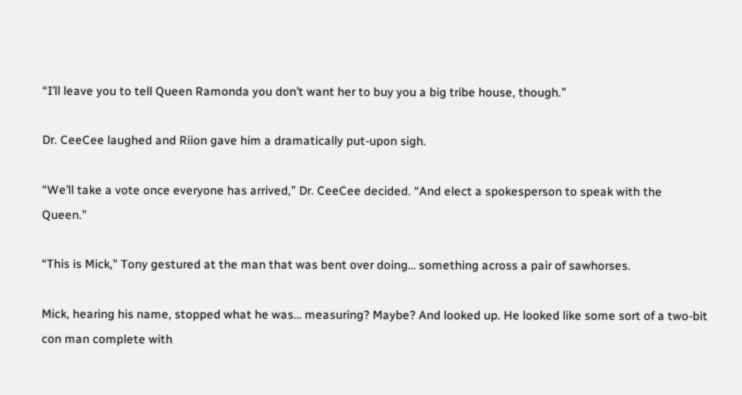“I’ll leave you to tell Queen Ramonda you don’t want her to buy you a big tribe house, though.”

Dr. CeeCee laughed and Riion gave him a dramatically put-upon sigh.

“We’ll take a vote once everyone has arrived,” Dr. CeeCee decided. “And elect a spokesperson to speak with the Queen.”

“This is Mick,” Tony gestured at the man that was bent over doing… something across a pair of sawhorses.

Mick, hearing his name, stopped what he was… measuring? Maybe? And looked up. He looked like some sort of a two-bit con man complete with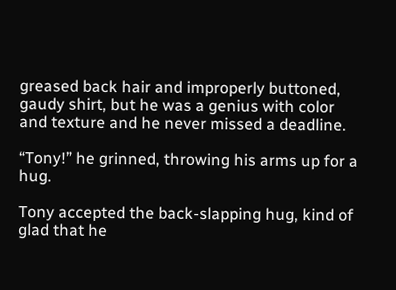greased back hair and improperly buttoned, gaudy shirt, but he was a genius with color and texture and he never missed a deadline.

“Tony!” he grinned, throwing his arms up for a hug.

Tony accepted the back-slapping hug, kind of glad that he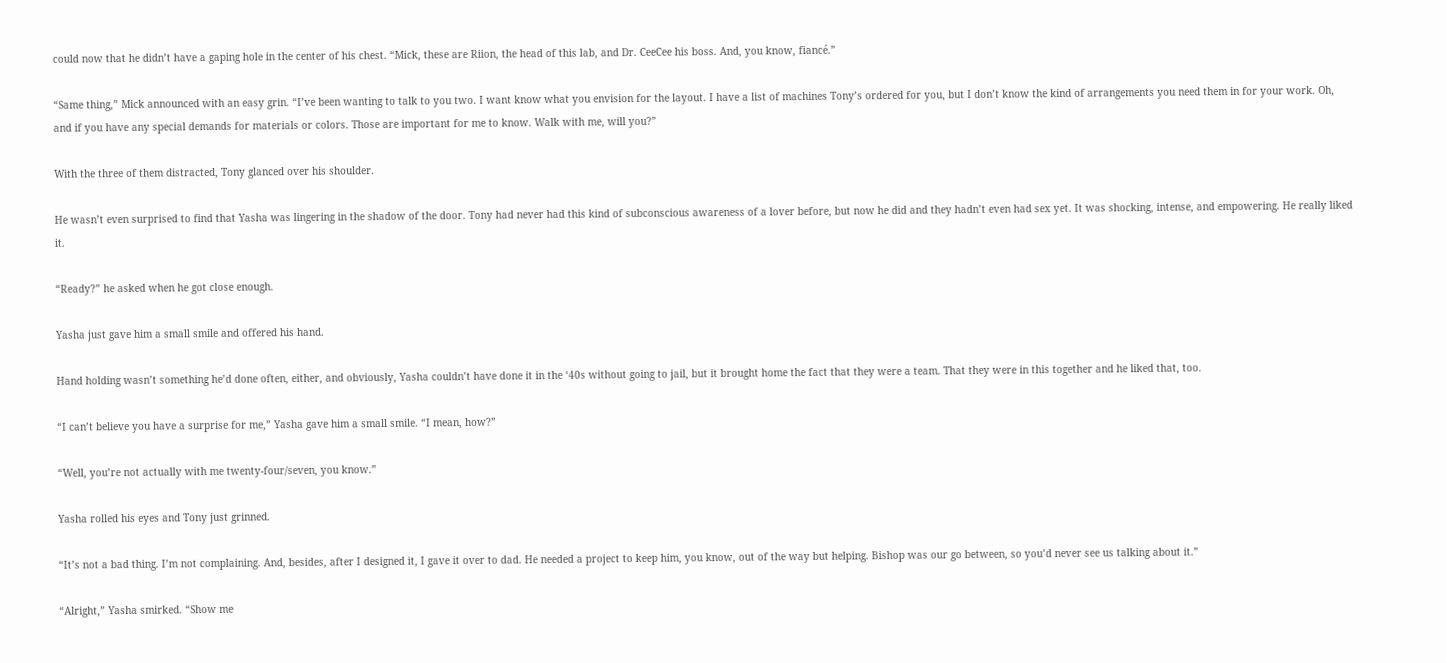could now that he didn’t have a gaping hole in the center of his chest. “Mick, these are Riion, the head of this lab, and Dr. CeeCee his boss. And, you know, fiancé.”

“Same thing,” Mick announced with an easy grin. “I’ve been wanting to talk to you two. I want know what you envision for the layout. I have a list of machines Tony’s ordered for you, but I don’t know the kind of arrangements you need them in for your work. Oh, and if you have any special demands for materials or colors. Those are important for me to know. Walk with me, will you?”

With the three of them distracted, Tony glanced over his shoulder.

He wasn’t even surprised to find that Yasha was lingering in the shadow of the door. Tony had never had this kind of subconscious awareness of a lover before, but now he did and they hadn’t even had sex yet. It was shocking, intense, and empowering. He really liked it.

“Ready?” he asked when he got close enough.

Yasha just gave him a small smile and offered his hand.

Hand holding wasn’t something he’d done often, either, and obviously, Yasha couldn’t have done it in the ‘40s without going to jail, but it brought home the fact that they were a team. That they were in this together and he liked that, too.

“I can’t believe you have a surprise for me,” Yasha gave him a small smile. “I mean, how?”

“Well, you’re not actually with me twenty-four/seven, you know.”

Yasha rolled his eyes and Tony just grinned.

“It’s not a bad thing. I’m not complaining. And, besides, after I designed it, I gave it over to dad. He needed a project to keep him, you know, out of the way but helping. Bishop was our go between, so you’d never see us talking about it.”

“Alright,” Yasha smirked. “Show me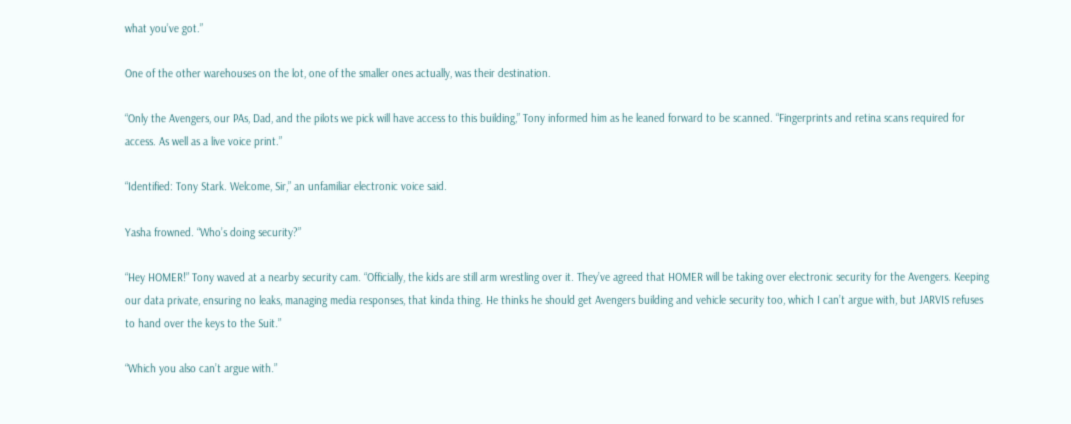what you’ve got.”

One of the other warehouses on the lot, one of the smaller ones actually, was their destination.

“Only the Avengers, our PAs, Dad, and the pilots we pick will have access to this building,” Tony informed him as he leaned forward to be scanned. “Fingerprints and retina scans required for access. As well as a live voice print.”

“Identified: Tony Stark. Welcome, Sir,” an unfamiliar electronic voice said.

Yasha frowned. “Who’s doing security?”

“Hey HOMER!” Tony waved at a nearby security cam. “Officially, the kids are still arm wrestling over it. They’ve agreed that HOMER will be taking over electronic security for the Avengers. Keeping our data private, ensuring no leaks, managing media responses, that kinda thing. He thinks he should get Avengers building and vehicle security too, which I can’t argue with, but JARVIS refuses to hand over the keys to the Suit.”

“Which you also can’t argue with.”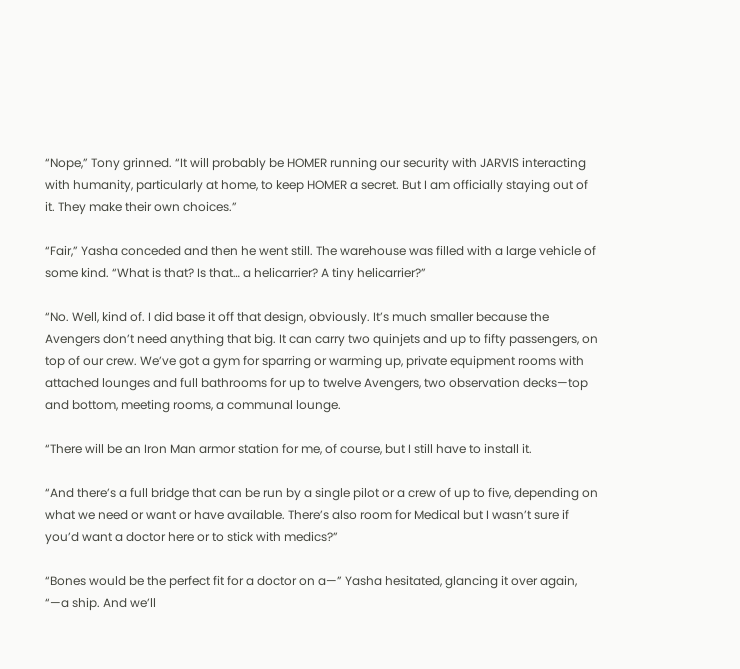“Nope,” Tony grinned. “It will probably be HOMER running our security with JARVIS interacting with humanity, particularly at home, to keep HOMER a secret. But I am officially staying out of it. They make their own choices.”

“Fair,” Yasha conceded and then he went still. The warehouse was filled with a large vehicle of some kind. “What is that? Is that… a helicarrier? A tiny helicarrier?”

“No. Well, kind of. I did base it off that design, obviously. It’s much smaller because the Avengers don’t need anything that big. It can carry two quinjets and up to fifty passengers, on top of our crew. We’ve got a gym for sparring or warming up, private equipment rooms with attached lounges and full bathrooms for up to twelve Avengers, two observation decks—top and bottom, meeting rooms, a communal lounge.

“There will be an Iron Man armor station for me, of course, but I still have to install it.

“And there’s a full bridge that can be run by a single pilot or a crew of up to five, depending on what we need or want or have available. There’s also room for Medical but I wasn’t sure if you’d want a doctor here or to stick with medics?”

“Bones would be the perfect fit for a doctor on a—” Yasha hesitated, glancing it over again, “—a ship. And we’ll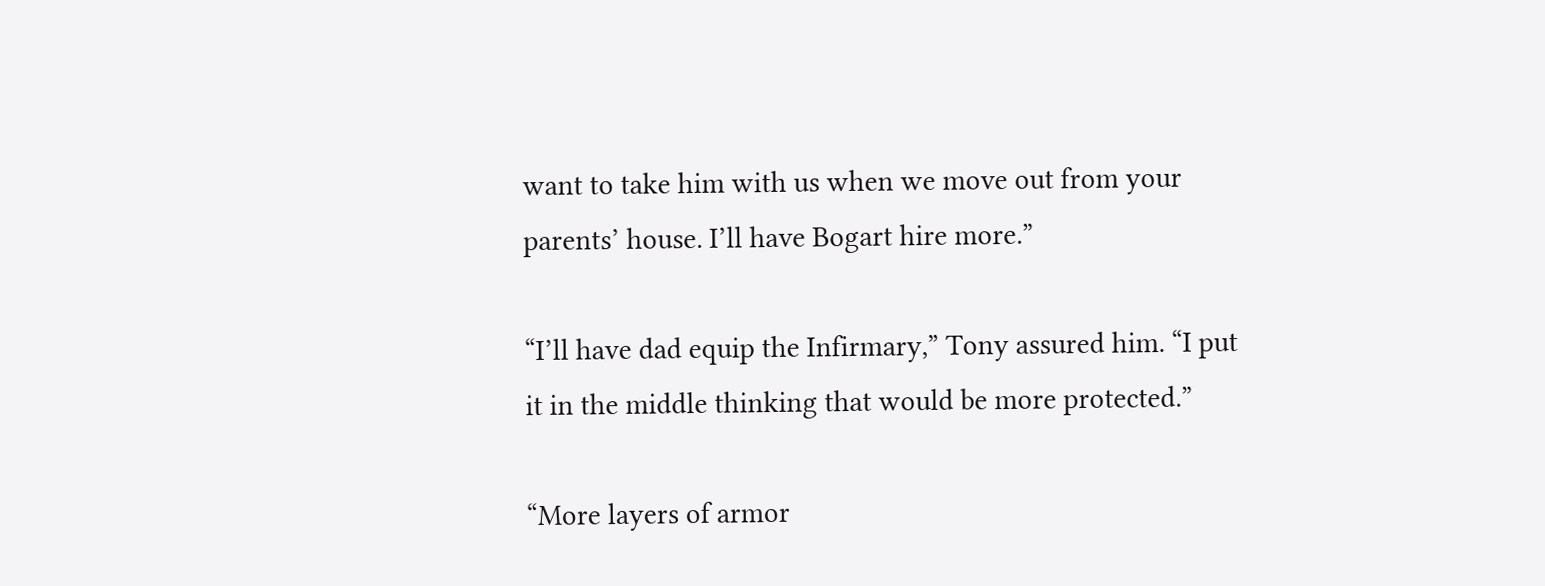want to take him with us when we move out from your parents’ house. I’ll have Bogart hire more.”

“I’ll have dad equip the Infirmary,” Tony assured him. “I put it in the middle thinking that would be more protected.”

“More layers of armor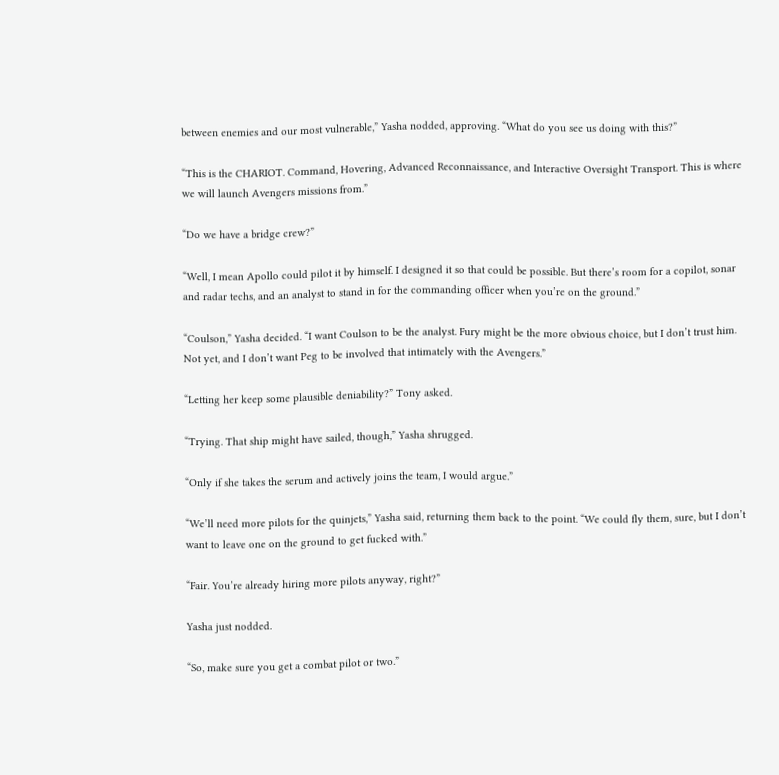between enemies and our most vulnerable,” Yasha nodded, approving. “What do you see us doing with this?”

“This is the CHARIOT. Command, Hovering, Advanced Reconnaissance, and Interactive Oversight Transport. This is where we will launch Avengers missions from.”

“Do we have a bridge crew?”

“Well, I mean Apollo could pilot it by himself. I designed it so that could be possible. But there’s room for a copilot, sonar and radar techs, and an analyst to stand in for the commanding officer when you’re on the ground.”

“Coulson,” Yasha decided. “I want Coulson to be the analyst. Fury might be the more obvious choice, but I don’t trust him. Not yet, and I don’t want Peg to be involved that intimately with the Avengers.”

“Letting her keep some plausible deniability?” Tony asked.

“Trying. That ship might have sailed, though,” Yasha shrugged.

“Only if she takes the serum and actively joins the team, I would argue.”

“We’ll need more pilots for the quinjets,” Yasha said, returning them back to the point. “We could fly them, sure, but I don’t want to leave one on the ground to get fucked with.”

“Fair. You’re already hiring more pilots anyway, right?”

Yasha just nodded.

“So, make sure you get a combat pilot or two.”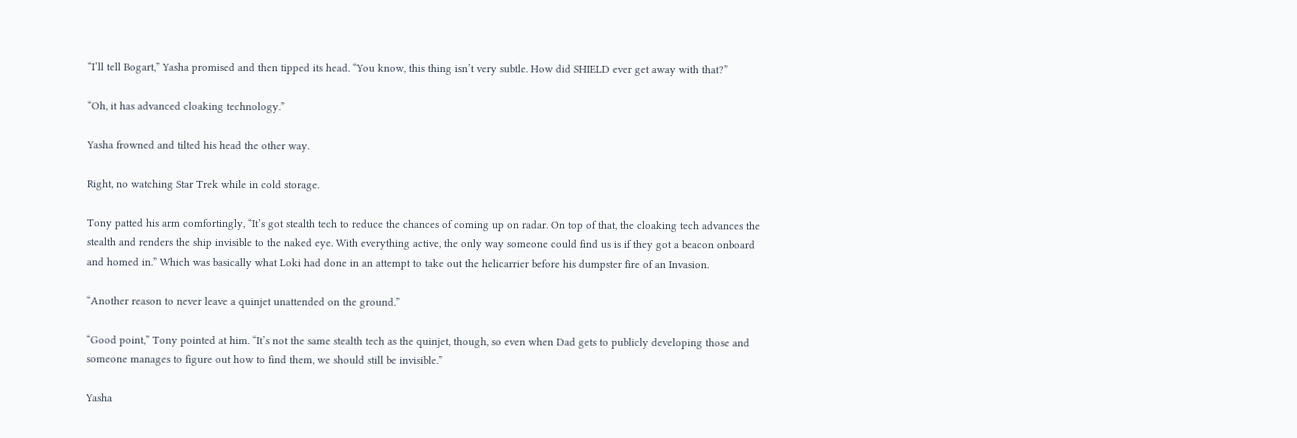“I’ll tell Bogart,” Yasha promised and then tipped its head. “You know, this thing isn’t very subtle. How did SHIELD ever get away with that?”

“Oh, it has advanced cloaking technology.”

Yasha frowned and tilted his head the other way.

Right, no watching Star Trek while in cold storage.

Tony patted his arm comfortingly, “It’s got stealth tech to reduce the chances of coming up on radar. On top of that, the cloaking tech advances the stealth and renders the ship invisible to the naked eye. With everything active, the only way someone could find us is if they got a beacon onboard and homed in.” Which was basically what Loki had done in an attempt to take out the helicarrier before his dumpster fire of an Invasion.

“Another reason to never leave a quinjet unattended on the ground.”

“Good point,” Tony pointed at him. “It’s not the same stealth tech as the quinjet, though, so even when Dad gets to publicly developing those and someone manages to figure out how to find them, we should still be invisible.”

Yasha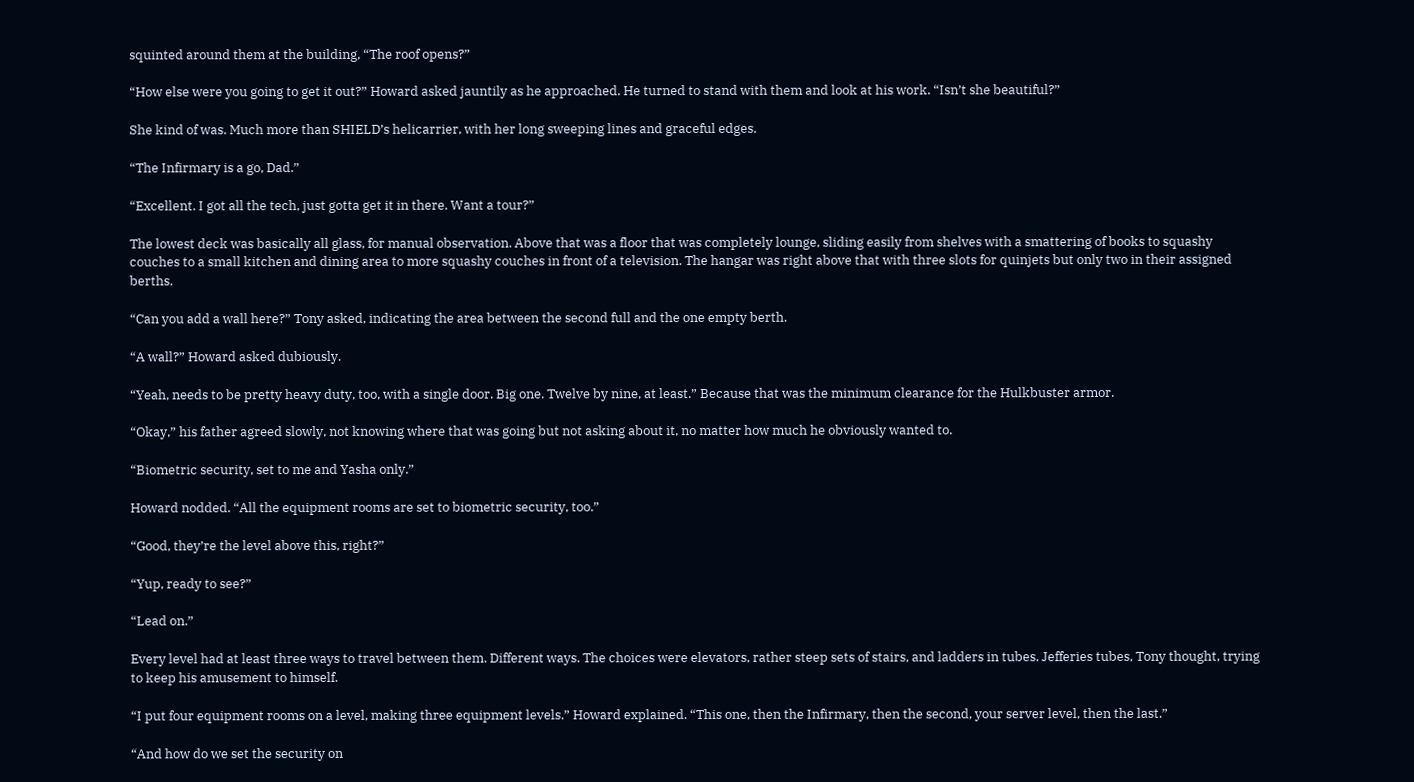squinted around them at the building, “The roof opens?”

“How else were you going to get it out?” Howard asked jauntily as he approached. He turned to stand with them and look at his work. “Isn’t she beautiful?”

She kind of was. Much more than SHIELD’s helicarrier, with her long sweeping lines and graceful edges.

“The Infirmary is a go, Dad.”

“Excellent. I got all the tech, just gotta get it in there. Want a tour?”

The lowest deck was basically all glass, for manual observation. Above that was a floor that was completely lounge, sliding easily from shelves with a smattering of books to squashy couches to a small kitchen and dining area to more squashy couches in front of a television. The hangar was right above that with three slots for quinjets but only two in their assigned berths.

“Can you add a wall here?” Tony asked, indicating the area between the second full and the one empty berth.

“A wall?” Howard asked dubiously.

“Yeah, needs to be pretty heavy duty, too, with a single door. Big one. Twelve by nine, at least.” Because that was the minimum clearance for the Hulkbuster armor.

“Okay,” his father agreed slowly, not knowing where that was going but not asking about it, no matter how much he obviously wanted to.

“Biometric security, set to me and Yasha only.”

Howard nodded. “All the equipment rooms are set to biometric security, too.”

“Good, they’re the level above this, right?”

“Yup, ready to see?”

“Lead on.”

Every level had at least three ways to travel between them. Different ways. The choices were elevators, rather steep sets of stairs, and ladders in tubes. Jefferies tubes, Tony thought, trying to keep his amusement to himself.

“I put four equipment rooms on a level, making three equipment levels.” Howard explained. “This one, then the Infirmary, then the second, your server level, then the last.”

“And how do we set the security on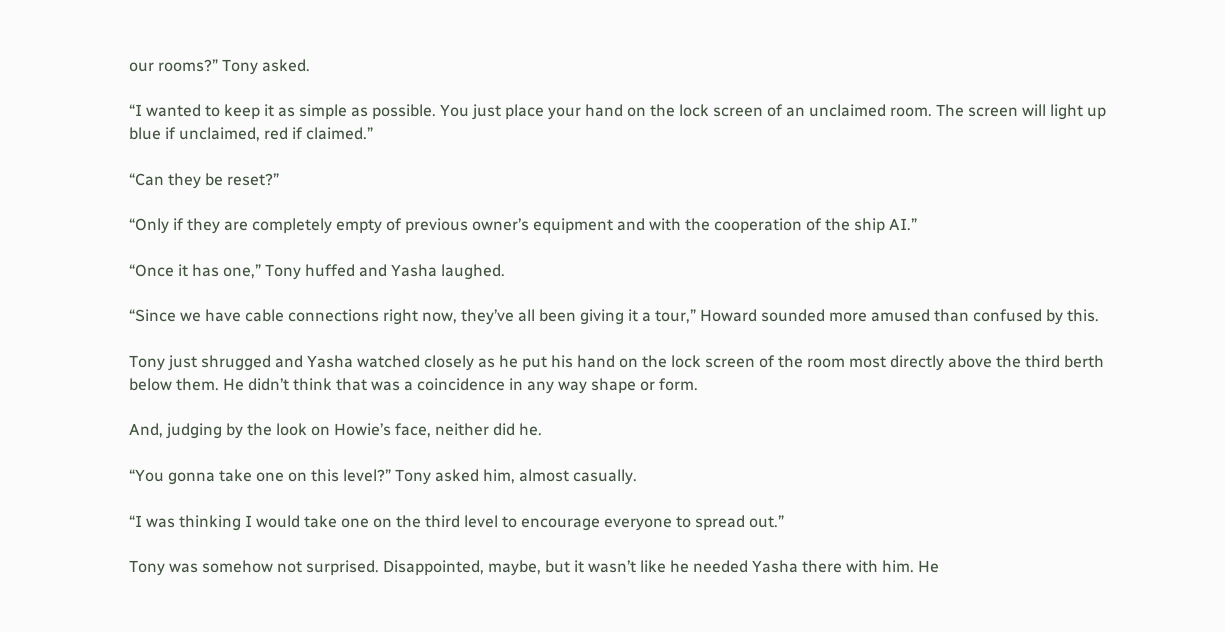our rooms?” Tony asked.

“I wanted to keep it as simple as possible. You just place your hand on the lock screen of an unclaimed room. The screen will light up blue if unclaimed, red if claimed.”

“Can they be reset?”

“Only if they are completely empty of previous owner’s equipment and with the cooperation of the ship AI.”

“Once it has one,” Tony huffed and Yasha laughed.

“Since we have cable connections right now, they’ve all been giving it a tour,” Howard sounded more amused than confused by this.

Tony just shrugged and Yasha watched closely as he put his hand on the lock screen of the room most directly above the third berth below them. He didn’t think that was a coincidence in any way shape or form.

And, judging by the look on Howie’s face, neither did he.

“You gonna take one on this level?” Tony asked him, almost casually.

“I was thinking I would take one on the third level to encourage everyone to spread out.”

Tony was somehow not surprised. Disappointed, maybe, but it wasn’t like he needed Yasha there with him. He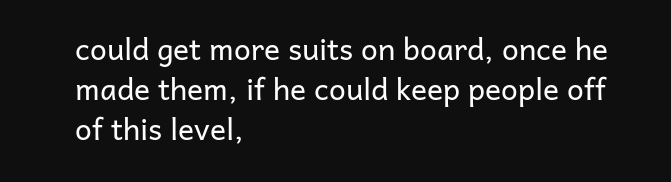could get more suits on board, once he made them, if he could keep people off of this level,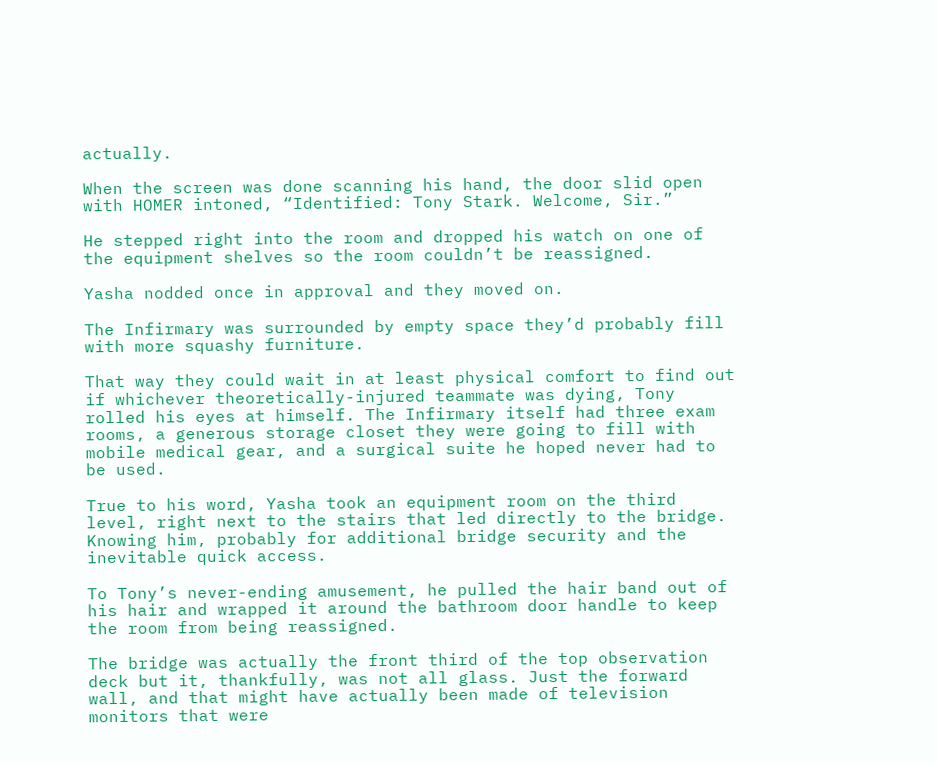actually.

When the screen was done scanning his hand, the door slid open with HOMER intoned, “Identified: Tony Stark. Welcome, Sir.”

He stepped right into the room and dropped his watch on one of the equipment shelves so the room couldn’t be reassigned.

Yasha nodded once in approval and they moved on.

The Infirmary was surrounded by empty space they’d probably fill with more squashy furniture.

That way they could wait in at least physical comfort to find out if whichever theoretically-injured teammate was dying, Tony rolled his eyes at himself. The Infirmary itself had three exam rooms, a generous storage closet they were going to fill with mobile medical gear, and a surgical suite he hoped never had to be used.

True to his word, Yasha took an equipment room on the third level, right next to the stairs that led directly to the bridge. Knowing him, probably for additional bridge security and the inevitable quick access.

To Tony’s never-ending amusement, he pulled the hair band out of his hair and wrapped it around the bathroom door handle to keep the room from being reassigned.

The bridge was actually the front third of the top observation deck but it, thankfully, was not all glass. Just the forward wall, and that might have actually been made of television monitors that were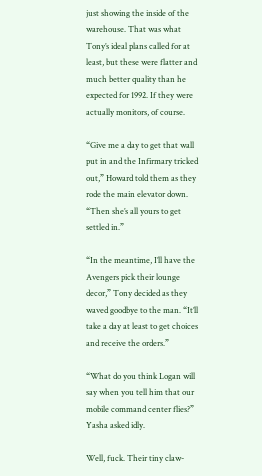just showing the inside of the warehouse. That was what Tony’s ideal plans called for at least, but these were flatter and much better quality than he expected for 1992. If they were actually monitors, of course.

“Give me a day to get that wall put in and the Infirmary tricked out,” Howard told them as they rode the main elevator down. “Then she’s all yours to get settled in.”

“In the meantime, I’ll have the Avengers pick their lounge decor,” Tony decided as they waved goodbye to the man. “It’ll take a day at least to get choices and receive the orders.”

“What do you think Logan will say when you tell him that our mobile command center flies?” Yasha asked idly.

Well, fuck. Their tiny claw-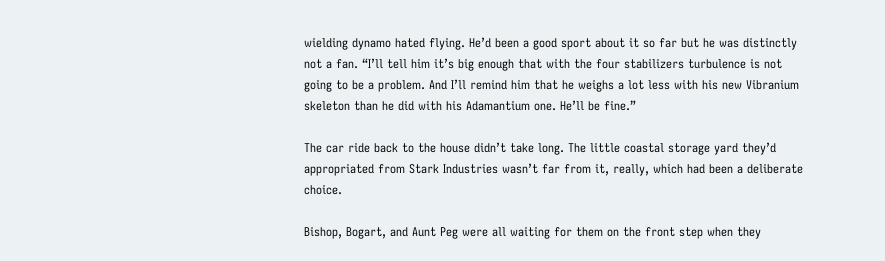wielding dynamo hated flying. He’d been a good sport about it so far but he was distinctly not a fan. “I’ll tell him it’s big enough that with the four stabilizers turbulence is not going to be a problem. And I’ll remind him that he weighs a lot less with his new Vibranium skeleton than he did with his Adamantium one. He’ll be fine.”

The car ride back to the house didn’t take long. The little coastal storage yard they’d appropriated from Stark Industries wasn’t far from it, really, which had been a deliberate choice.

Bishop, Bogart, and Aunt Peg were all waiting for them on the front step when they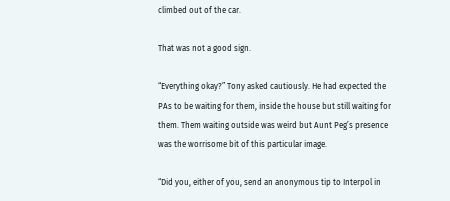climbed out of the car.

That was not a good sign.

“Everything okay?” Tony asked cautiously. He had expected the PAs to be waiting for them, inside the house but still waiting for them. Them waiting outside was weird but Aunt Peg’s presence was the worrisome bit of this particular image.

“Did you, either of you, send an anonymous tip to Interpol in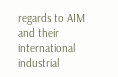regards to AIM and their international industrial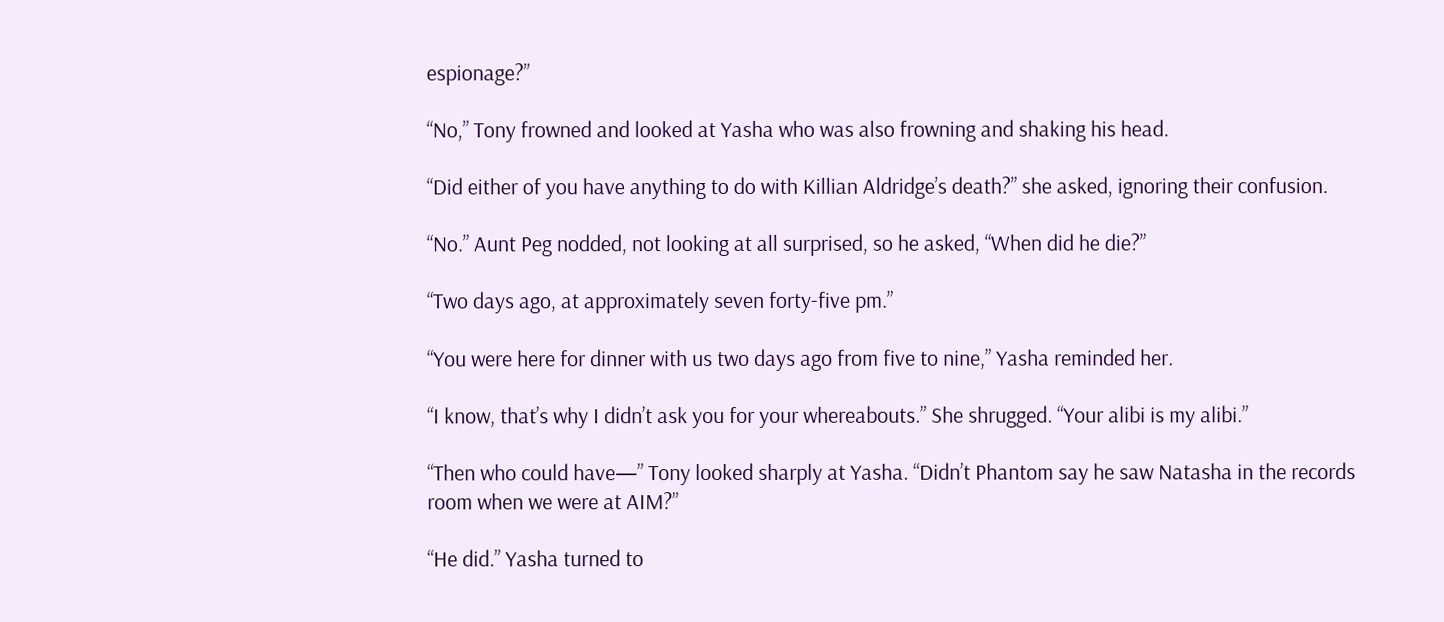espionage?”

“No,” Tony frowned and looked at Yasha who was also frowning and shaking his head.

“Did either of you have anything to do with Killian Aldridge’s death?” she asked, ignoring their confusion.

“No.” Aunt Peg nodded, not looking at all surprised, so he asked, “When did he die?”

“Two days ago, at approximately seven forty-five pm.”

“You were here for dinner with us two days ago from five to nine,” Yasha reminded her.

“I know, that’s why I didn’t ask you for your whereabouts.” She shrugged. “Your alibi is my alibi.”

“Then who could have—” Tony looked sharply at Yasha. “Didn’t Phantom say he saw Natasha in the records room when we were at AIM?”

“He did.” Yasha turned to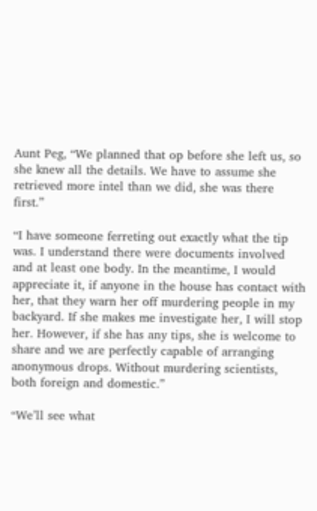Aunt Peg, “We planned that op before she left us, so she knew all the details. We have to assume she retrieved more intel than we did, she was there first.”

“I have someone ferreting out exactly what the tip was. I understand there were documents involved and at least one body. In the meantime, I would appreciate it, if anyone in the house has contact with her, that they warn her off murdering people in my backyard. If she makes me investigate her, I will stop her. However, if she has any tips, she is welcome to share and we are perfectly capable of arranging anonymous drops. Without murdering scientists, both foreign and domestic.”

“We’ll see what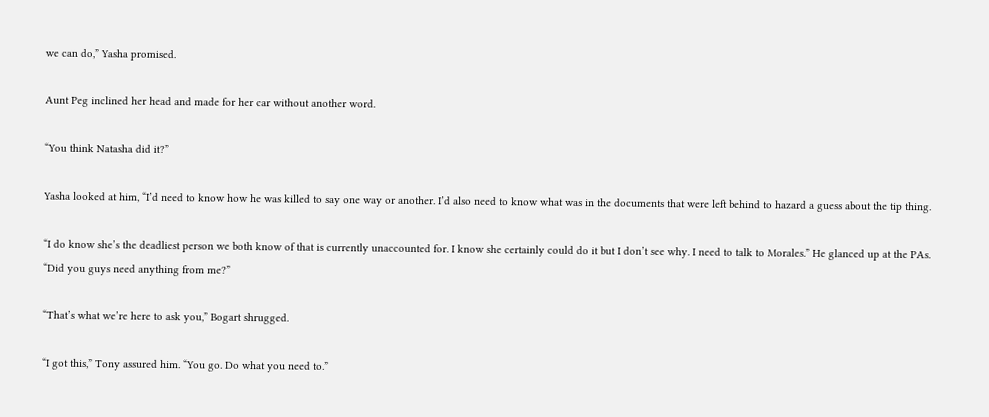we can do,” Yasha promised.

Aunt Peg inclined her head and made for her car without another word.

“You think Natasha did it?”

Yasha looked at him, “I’d need to know how he was killed to say one way or another. I’d also need to know what was in the documents that were left behind to hazard a guess about the tip thing.

“I do know she’s the deadliest person we both know of that is currently unaccounted for. I know she certainly could do it but I don’t see why. I need to talk to Morales.” He glanced up at the PAs. “Did you guys need anything from me?”

“That’s what we’re here to ask you,” Bogart shrugged.

“I got this,” Tony assured him. “You go. Do what you need to.”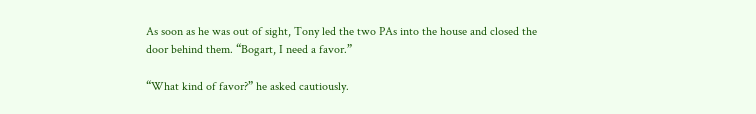As soon as he was out of sight, Tony led the two PAs into the house and closed the door behind them. “Bogart, I need a favor.”

“What kind of favor?” he asked cautiously.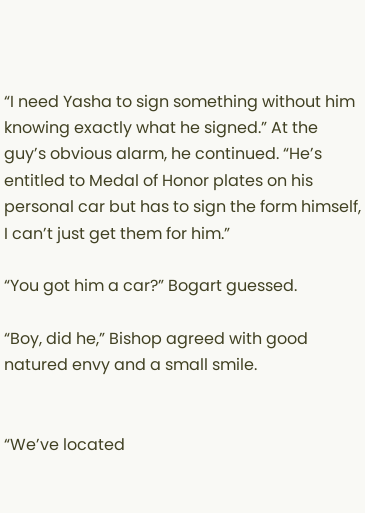“I need Yasha to sign something without him knowing exactly what he signed.” At the guy’s obvious alarm, he continued. “He’s entitled to Medal of Honor plates on his personal car but has to sign the form himself, I can’t just get them for him.”

“You got him a car?” Bogart guessed.

“Boy, did he,” Bishop agreed with good natured envy and a small smile.


“We’ve located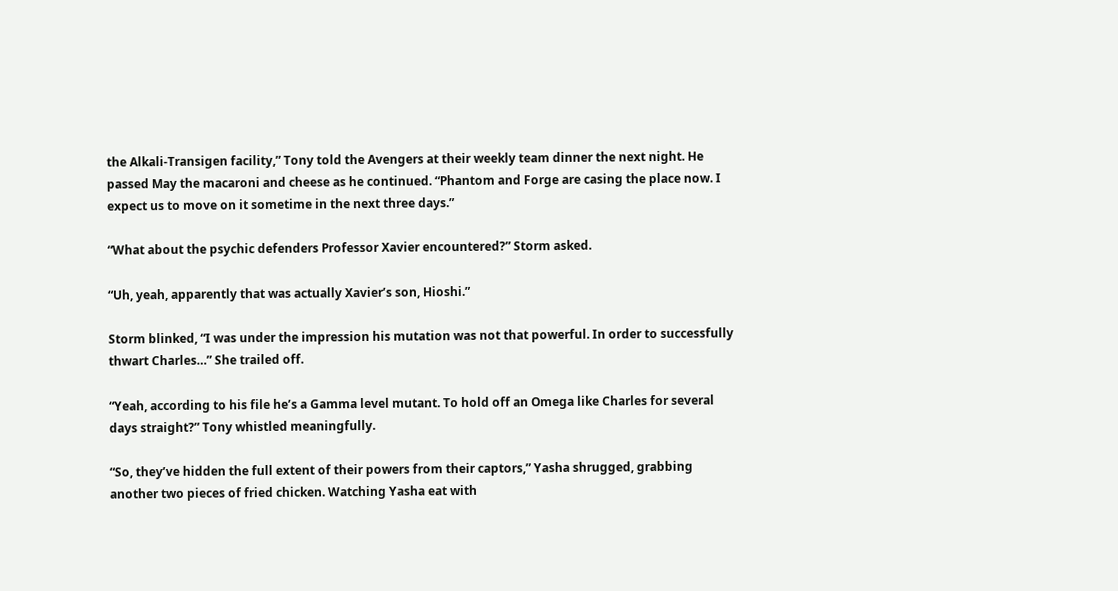the Alkali-Transigen facility,” Tony told the Avengers at their weekly team dinner the next night. He passed May the macaroni and cheese as he continued. “Phantom and Forge are casing the place now. I expect us to move on it sometime in the next three days.”

“What about the psychic defenders Professor Xavier encountered?” Storm asked.

“Uh, yeah, apparently that was actually Xavier’s son, Hioshi.”

Storm blinked, “I was under the impression his mutation was not that powerful. In order to successfully thwart Charles…” She trailed off.

“Yeah, according to his file he’s a Gamma level mutant. To hold off an Omega like Charles for several days straight?” Tony whistled meaningfully.

“So, they’ve hidden the full extent of their powers from their captors,” Yasha shrugged, grabbing another two pieces of fried chicken. Watching Yasha eat with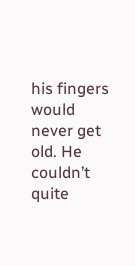his fingers would never get old. He couldn’t quite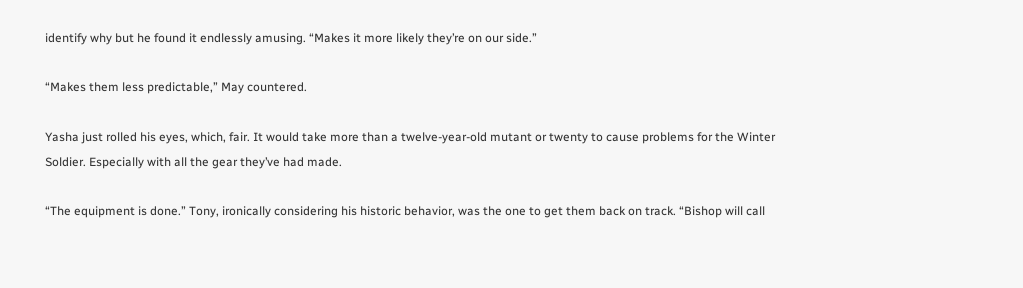identify why but he found it endlessly amusing. “Makes it more likely they’re on our side.”

“Makes them less predictable,” May countered.

Yasha just rolled his eyes, which, fair. It would take more than a twelve-year-old mutant or twenty to cause problems for the Winter Soldier. Especially with all the gear they’ve had made.

“The equipment is done.” Tony, ironically considering his historic behavior, was the one to get them back on track. “Bishop will call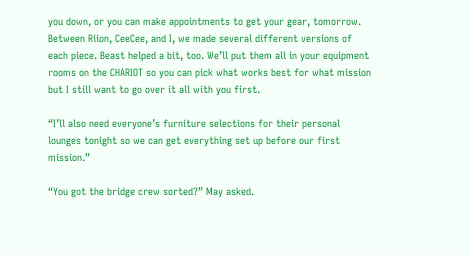you down, or you can make appointments to get your gear, tomorrow. Between Riion, CeeCee, and I, we made several different versions of each piece. Beast helped a bit, too. We’ll put them all in your equipment rooms on the CHARIOT so you can pick what works best for what mission but I still want to go over it all with you first.

“I’ll also need everyone’s furniture selections for their personal lounges tonight so we can get everything set up before our first mission.”

“You got the bridge crew sorted?” May asked.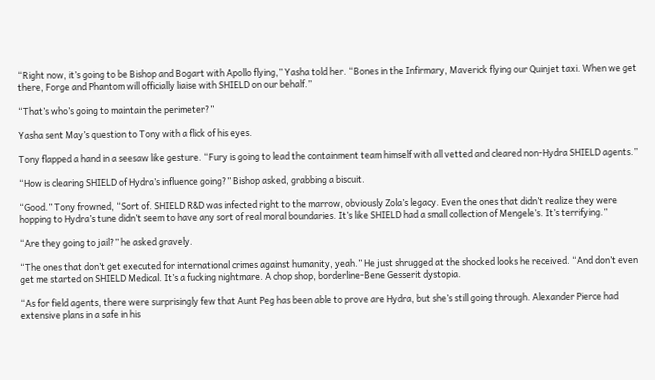“Right now, it’s going to be Bishop and Bogart with Apollo flying,” Yasha told her. “Bones in the Infirmary, Maverick flying our Quinjet taxi. When we get there, Forge and Phantom will officially liaise with SHIELD on our behalf.”

“That’s who’s going to maintain the perimeter?”

Yasha sent May’s question to Tony with a flick of his eyes.

Tony flapped a hand in a seesaw like gesture. “Fury is going to lead the containment team himself with all vetted and cleared non-Hydra SHIELD agents.”

“How is clearing SHIELD of Hydra’s influence going?” Bishop asked, grabbing a biscuit.

“Good.” Tony frowned, “Sort of. SHIELD R&D was infected right to the marrow, obviously Zola’s legacy. Even the ones that didn’t realize they were hopping to Hydra’s tune didn’t seem to have any sort of real moral boundaries. It’s like SHIELD had a small collection of Mengele’s. It’s terrifying.”

“Are they going to jail?” he asked gravely.

“The ones that don’t get executed for international crimes against humanity, yeah.” He just shrugged at the shocked looks he received. “And don’t even get me started on SHIELD Medical. It’s a fucking nightmare. A chop shop, borderline-Bene Gesserit dystopia.

“As for field agents, there were surprisingly few that Aunt Peg has been able to prove are Hydra, but she’s still going through. Alexander Pierce had extensive plans in a safe in his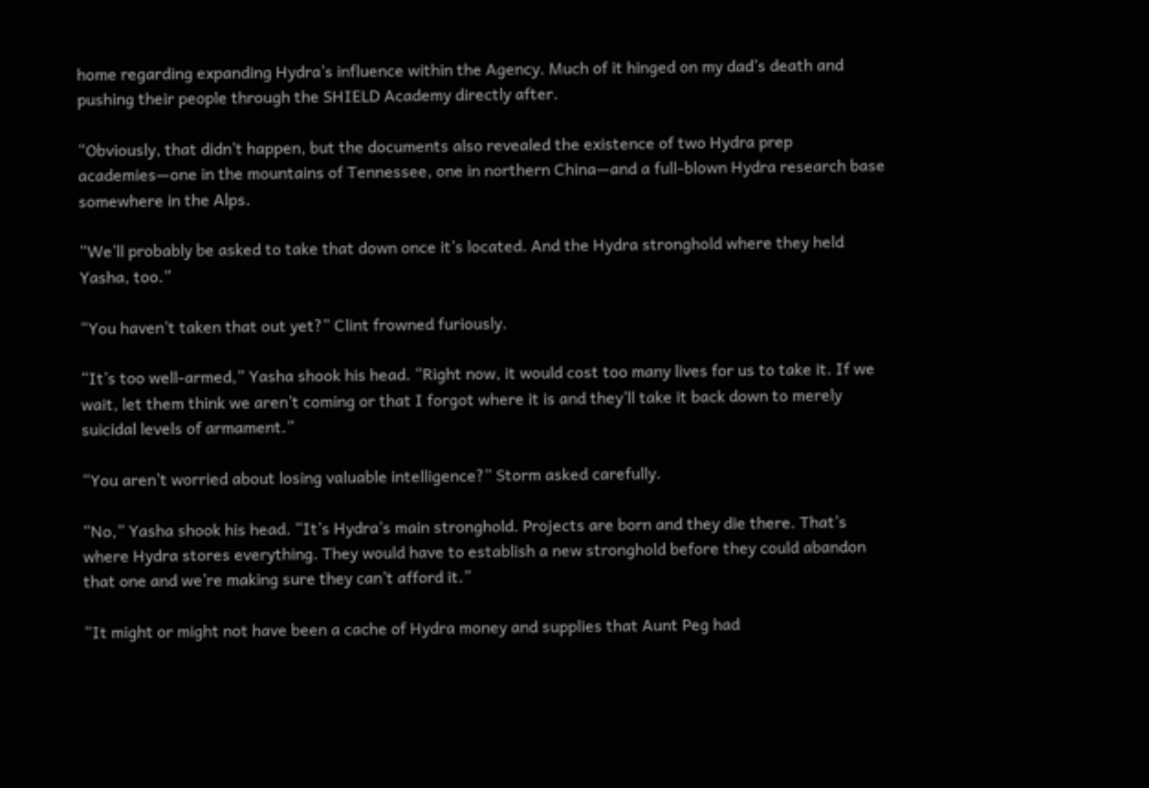home regarding expanding Hydra’s influence within the Agency. Much of it hinged on my dad’s death and pushing their people through the SHIELD Academy directly after.

“Obviously, that didn’t happen, but the documents also revealed the existence of two Hydra prep academies—one in the mountains of Tennessee, one in northern China—and a full-blown Hydra research base somewhere in the Alps.

“We’ll probably be asked to take that down once it’s located. And the Hydra stronghold where they held Yasha, too.”

“You haven’t taken that out yet?” Clint frowned furiously.

“It’s too well-armed,” Yasha shook his head. “Right now, it would cost too many lives for us to take it. If we wait, let them think we aren’t coming or that I forgot where it is and they’ll take it back down to merely suicidal levels of armament.”

“You aren’t worried about losing valuable intelligence?” Storm asked carefully.

“No,” Yasha shook his head. “It’s Hydra’s main stronghold. Projects are born and they die there. That’s where Hydra stores everything. They would have to establish a new stronghold before they could abandon that one and we’re making sure they can’t afford it.”

“It might or might not have been a cache of Hydra money and supplies that Aunt Peg had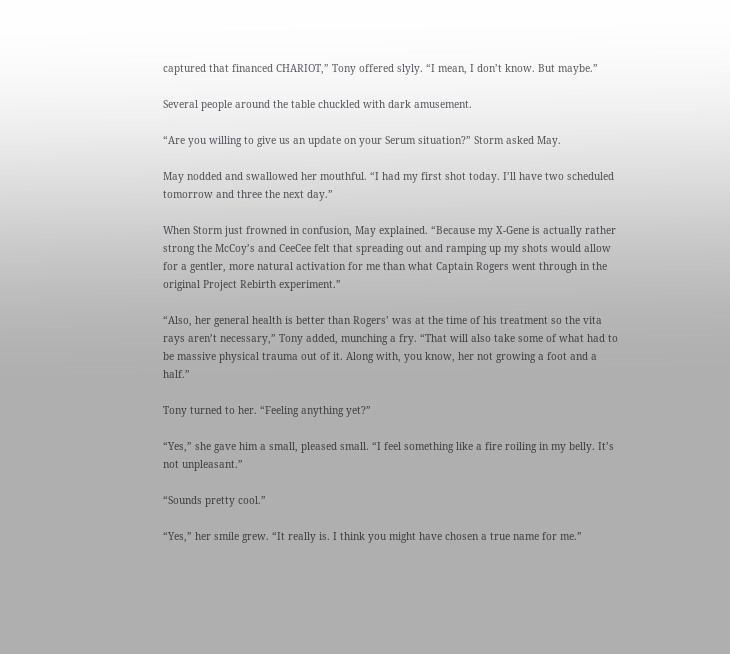captured that financed CHARIOT,” Tony offered slyly. “I mean, I don’t know. But maybe.”

Several people around the table chuckled with dark amusement.

“Are you willing to give us an update on your Serum situation?” Storm asked May.

May nodded and swallowed her mouthful. “I had my first shot today. I’ll have two scheduled tomorrow and three the next day.”

When Storm just frowned in confusion, May explained. “Because my X-Gene is actually rather strong the McCoy’s and CeeCee felt that spreading out and ramping up my shots would allow for a gentler, more natural activation for me than what Captain Rogers went through in the original Project Rebirth experiment.”

“Also, her general health is better than Rogers’ was at the time of his treatment so the vita rays aren’t necessary,” Tony added, munching a fry. “That will also take some of what had to be massive physical trauma out of it. Along with, you know, her not growing a foot and a half.”

Tony turned to her. “Feeling anything yet?”

“Yes,” she gave him a small, pleased small. “I feel something like a fire roiling in my belly. It’s not unpleasant.”

“Sounds pretty cool.”

“Yes,” her smile grew. “It really is. I think you might have chosen a true name for me.”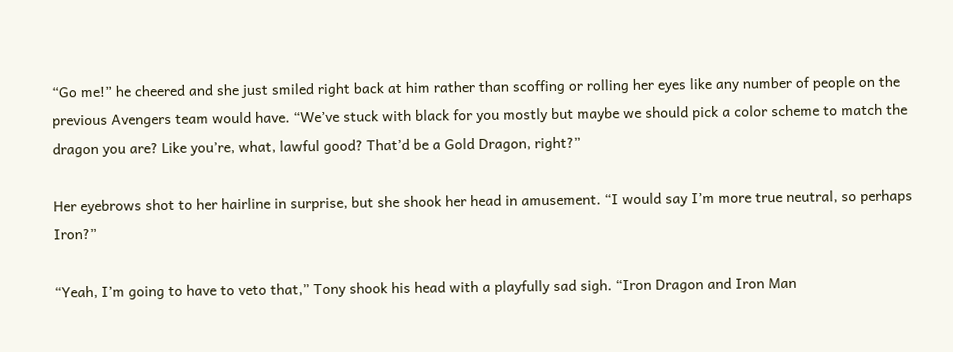“Go me!” he cheered and she just smiled right back at him rather than scoffing or rolling her eyes like any number of people on the previous Avengers team would have. “We’ve stuck with black for you mostly but maybe we should pick a color scheme to match the dragon you are? Like you’re, what, lawful good? That’d be a Gold Dragon, right?”

Her eyebrows shot to her hairline in surprise, but she shook her head in amusement. “I would say I’m more true neutral, so perhaps Iron?”

“Yeah, I’m going to have to veto that,” Tony shook his head with a playfully sad sigh. “Iron Dragon and Iron Man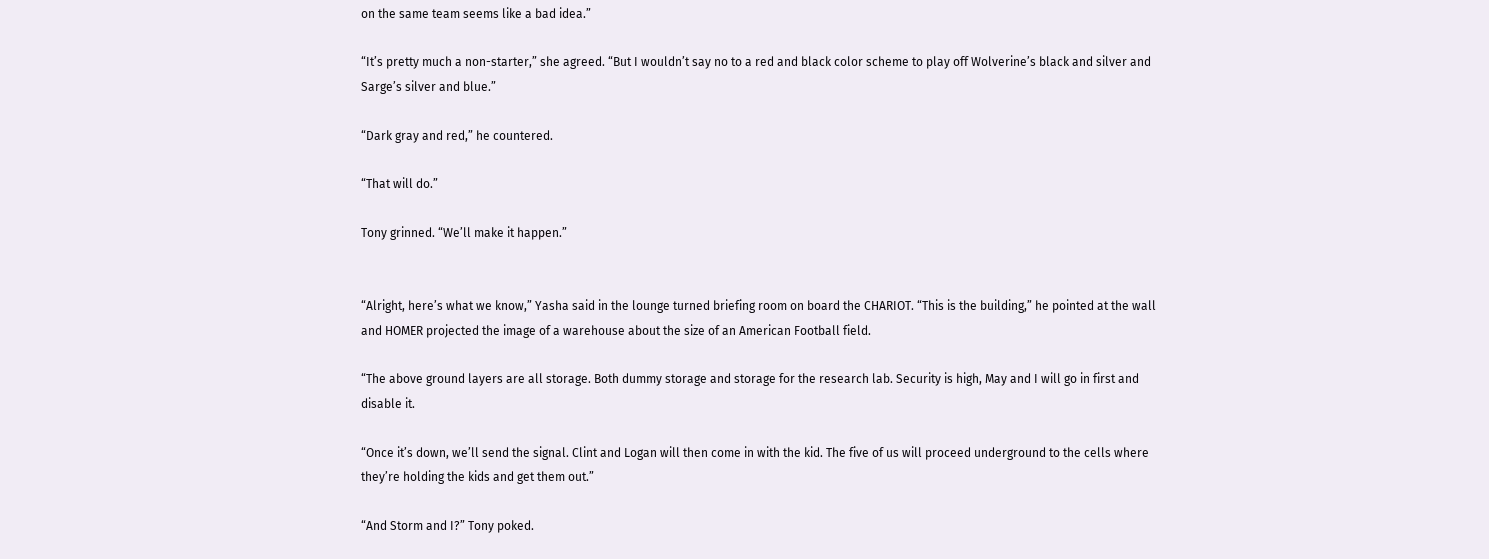on the same team seems like a bad idea.”

“It’s pretty much a non-starter,” she agreed. “But I wouldn’t say no to a red and black color scheme to play off Wolverine’s black and silver and Sarge’s silver and blue.”

“Dark gray and red,” he countered.

“That will do.”

Tony grinned. “We’ll make it happen.”


“Alright, here’s what we know,” Yasha said in the lounge turned briefing room on board the CHARIOT. “This is the building,” he pointed at the wall and HOMER projected the image of a warehouse about the size of an American Football field.

“The above ground layers are all storage. Both dummy storage and storage for the research lab. Security is high, May and I will go in first and disable it.

“Once it’s down, we’ll send the signal. Clint and Logan will then come in with the kid. The five of us will proceed underground to the cells where they’re holding the kids and get them out.”

“And Storm and I?” Tony poked.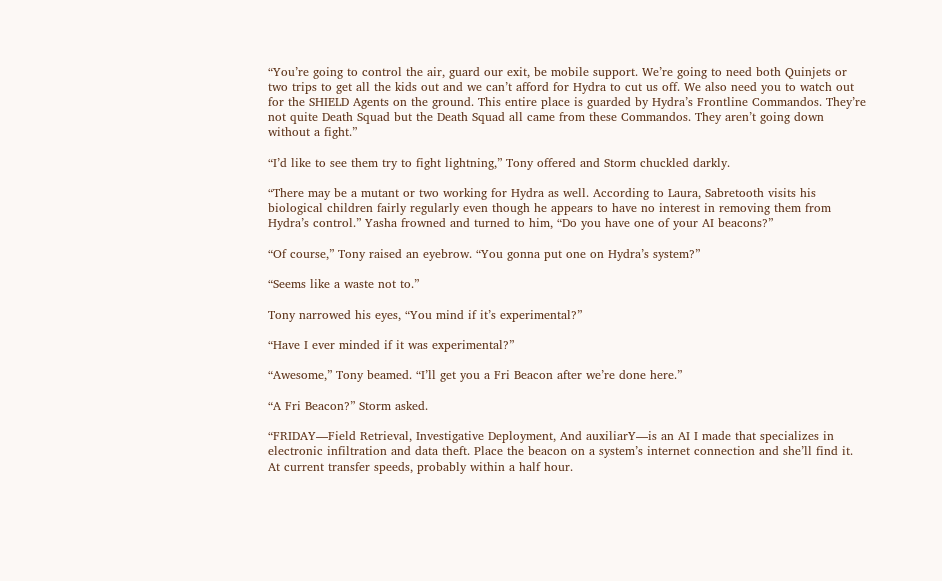“You’re going to control the air, guard our exit, be mobile support. We’re going to need both Quinjets or two trips to get all the kids out and we can’t afford for Hydra to cut us off. We also need you to watch out for the SHIELD Agents on the ground. This entire place is guarded by Hydra’s Frontline Commandos. They’re not quite Death Squad but the Death Squad all came from these Commandos. They aren’t going down without a fight.”

“I’d like to see them try to fight lightning,” Tony offered and Storm chuckled darkly.

“There may be a mutant or two working for Hydra as well. According to Laura, Sabretooth visits his biological children fairly regularly even though he appears to have no interest in removing them from Hydra’s control.” Yasha frowned and turned to him, “Do you have one of your AI beacons?”

“Of course,” Tony raised an eyebrow. “You gonna put one on Hydra’s system?”

“Seems like a waste not to.”

Tony narrowed his eyes, “You mind if it’s experimental?”

“Have I ever minded if it was experimental?”

“Awesome,” Tony beamed. “I’ll get you a Fri Beacon after we’re done here.”

“A Fri Beacon?” Storm asked.

“FRIDAY—Field Retrieval, Investigative Deployment, And auxiliarY—is an AI I made that specializes in electronic infiltration and data theft. Place the beacon on a system’s internet connection and she’ll find it. At current transfer speeds, probably within a half hour.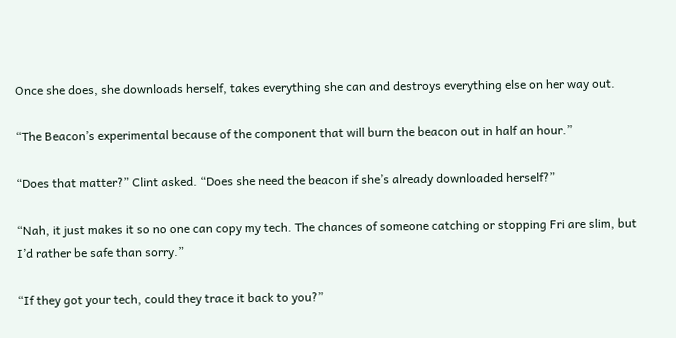Once she does, she downloads herself, takes everything she can and destroys everything else on her way out.

“The Beacon’s experimental because of the component that will burn the beacon out in half an hour.”

“Does that matter?” Clint asked. “Does she need the beacon if she’s already downloaded herself?”

“Nah, it just makes it so no one can copy my tech. The chances of someone catching or stopping Fri are slim, but I’d rather be safe than sorry.”

“If they got your tech, could they trace it back to you?”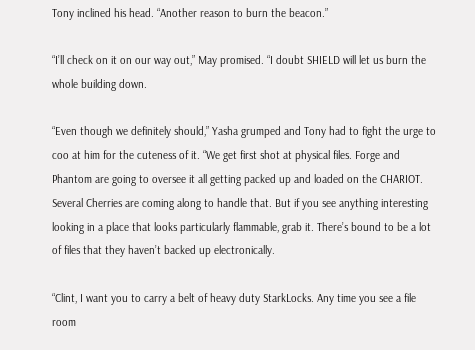Tony inclined his head. “Another reason to burn the beacon.”

“I’ll check on it on our way out,” May promised. “I doubt SHIELD will let us burn the whole building down.

“Even though we definitely should,” Yasha grumped and Tony had to fight the urge to coo at him for the cuteness of it. “We get first shot at physical files. Forge and Phantom are going to oversee it all getting packed up and loaded on the CHARIOT. Several Cherries are coming along to handle that. But if you see anything interesting looking in a place that looks particularly flammable, grab it. There’s bound to be a lot of files that they haven’t backed up electronically.

“Clint, I want you to carry a belt of heavy duty StarkLocks. Any time you see a file room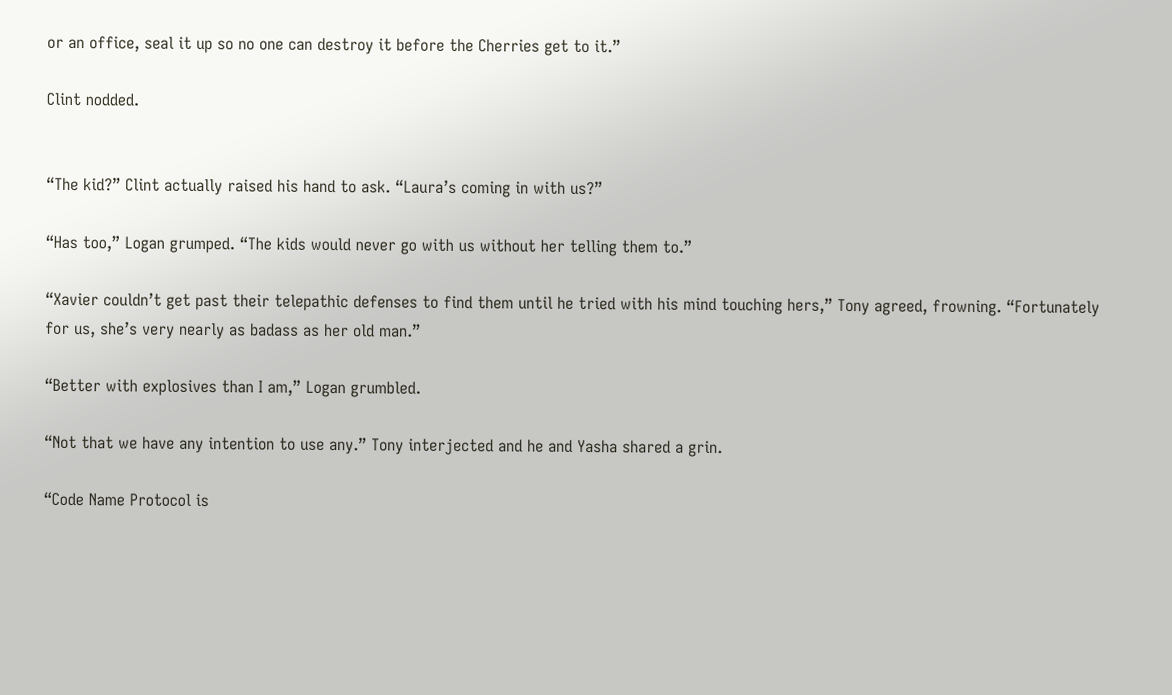or an office, seal it up so no one can destroy it before the Cherries get to it.”

Clint nodded.


“The kid?” Clint actually raised his hand to ask. “Laura’s coming in with us?”

“Has too,” Logan grumped. “The kids would never go with us without her telling them to.”

“Xavier couldn’t get past their telepathic defenses to find them until he tried with his mind touching hers,” Tony agreed, frowning. “Fortunately for us, she’s very nearly as badass as her old man.”

“Better with explosives than I am,” Logan grumbled.

“Not that we have any intention to use any.” Tony interjected and he and Yasha shared a grin.

“Code Name Protocol is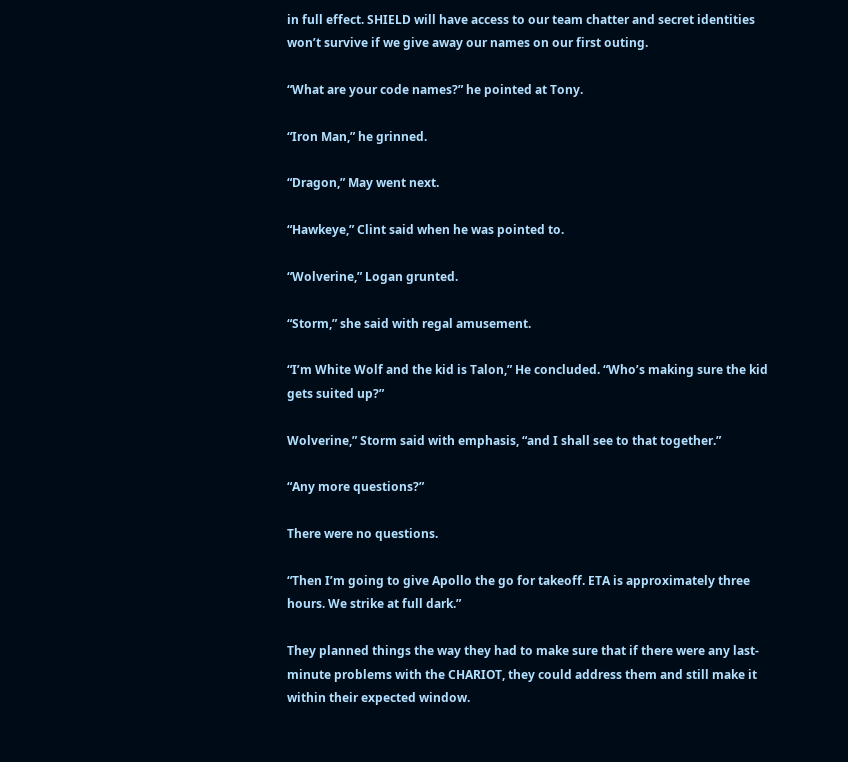in full effect. SHIELD will have access to our team chatter and secret identities won’t survive if we give away our names on our first outing.

“What are your code names?” he pointed at Tony.

“Iron Man,” he grinned.

“Dragon,” May went next.

“Hawkeye,” Clint said when he was pointed to.

“Wolverine,” Logan grunted.

“Storm,” she said with regal amusement.

“I’m White Wolf and the kid is Talon,” He concluded. “Who’s making sure the kid gets suited up?”

Wolverine,” Storm said with emphasis, “and I shall see to that together.”

“Any more questions?”

There were no questions.

“Then I’m going to give Apollo the go for takeoff. ETA is approximately three hours. We strike at full dark.”

They planned things the way they had to make sure that if there were any last-minute problems with the CHARIOT, they could address them and still make it within their expected window.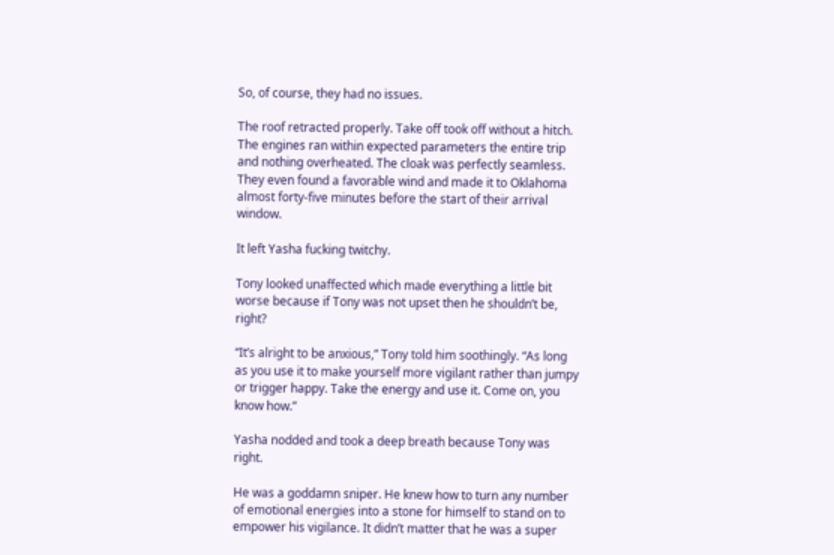So, of course, they had no issues.

The roof retracted properly. Take off took off without a hitch. The engines ran within expected parameters the entire trip and nothing overheated. The cloak was perfectly seamless. They even found a favorable wind and made it to Oklahoma almost forty-five minutes before the start of their arrival window.

It left Yasha fucking twitchy.

Tony looked unaffected which made everything a little bit worse because if Tony was not upset then he shouldn’t be, right?

“It’s alright to be anxious,” Tony told him soothingly. “As long as you use it to make yourself more vigilant rather than jumpy or trigger happy. Take the energy and use it. Come on, you know how.”

Yasha nodded and took a deep breath because Tony was right.

He was a goddamn sniper. He knew how to turn any number of emotional energies into a stone for himself to stand on to empower his vigilance. It didn’t matter that he was a super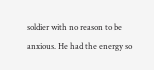soldier with no reason to be anxious. He had the energy so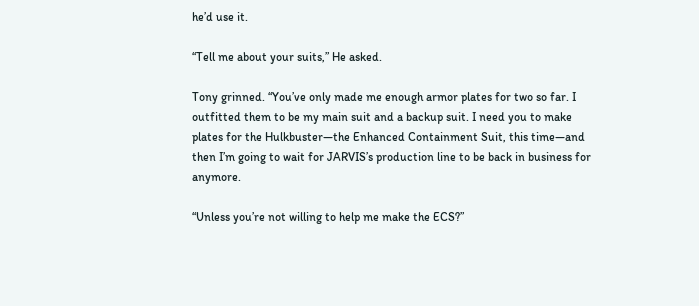he’d use it.

“Tell me about your suits,” He asked.

Tony grinned. “You’ve only made me enough armor plates for two so far. I outfitted them to be my main suit and a backup suit. I need you to make plates for the Hulkbuster—the Enhanced Containment Suit, this time—and then I’m going to wait for JARVIS’s production line to be back in business for anymore.

“Unless you’re not willing to help me make the ECS?”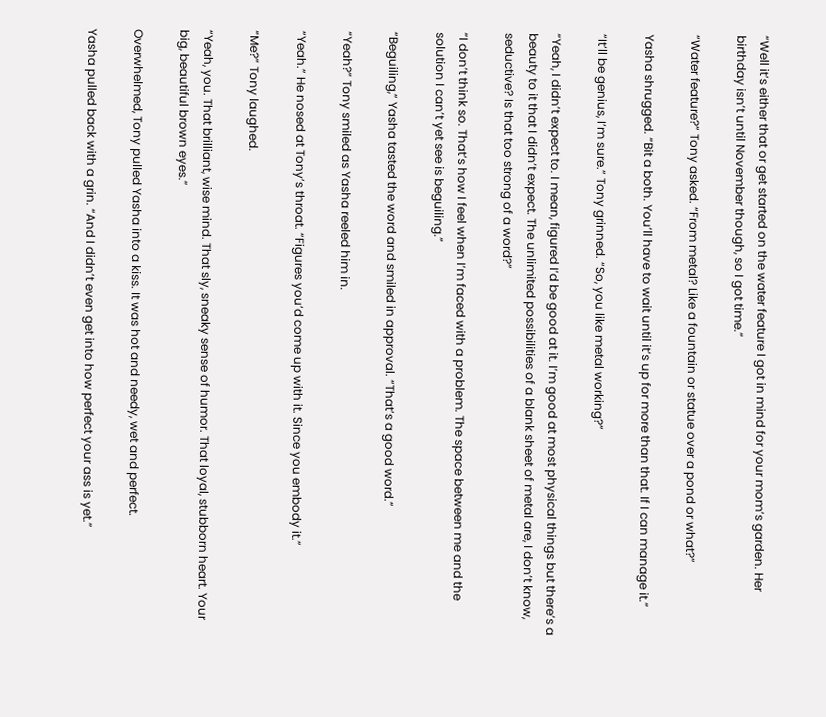“Well it’s either that or get started on the water feature I got in mind for your mom’s garden. Her birthday isn’t until November though, so I got time.”

“Water feature?” Tony asked. “From metal? Like a fountain or statue over a pond or what?”

Yasha shrugged. “Bit a both. You’ll have to wait until it’s up for more than that. If I can manage it.”

“It’ll be genius, I’m sure.” Tony grinned. “So, you like metal working?”

“Yeah, I didn’t expect to. I mean, figured I’d be good at it. I’m good at most physical things but there’s a beauty to it that I didn’t expect. The unlimited possibilities of a blank sheet of metal are, I don’t know, seductive? Is that too strong of a word?”

“I don’t think so. That’s how I feel when I’m faced with a problem. The space between me and the solution I can’t yet see is beguiling.”

“Beguiling,” Yasha tasted the word and smiled in approval. “That’s a good word.”

“Yeah?” Tony smiled as Yasha reeled him in.

“Yeah.” He nosed at Tony’s throat. “Figures you’d come up with it. Since you embody it.”

“Me?” Tony laughed.

“Yeah, you. That brilliant, wise mind. That sly, sneaky sense of humor. That loyal, stubborn heart. Your big, beautiful brown eyes.”

Overwhelmed, Tony pulled Yasha into a kiss. It was hot and needy, wet and perfect.

Yasha pulled back with a grin. “And I didn’t even get into how perfect your ass is yet.”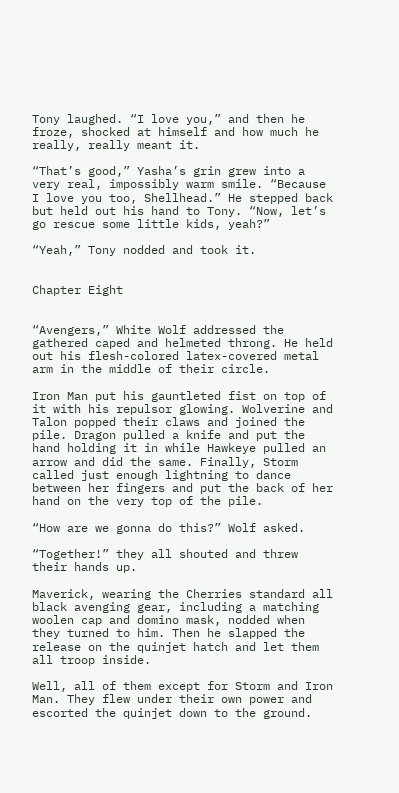Tony laughed. “I love you,” and then he froze, shocked at himself and how much he really, really meant it.

“That’s good,” Yasha’s grin grew into a very real, impossibly warm smile. “Because I love you too, Shellhead.” He stepped back but held out his hand to Tony. “Now, let’s go rescue some little kids, yeah?”

“Yeah,” Tony nodded and took it.


Chapter Eight


“Avengers,” White Wolf addressed the gathered caped and helmeted throng. He held out his flesh-colored latex-covered metal arm in the middle of their circle.

Iron Man put his gauntleted fist on top of it with his repulsor glowing. Wolverine and Talon popped their claws and joined the pile. Dragon pulled a knife and put the hand holding it in while Hawkeye pulled an arrow and did the same. Finally, Storm called just enough lightning to dance between her fingers and put the back of her hand on the very top of the pile.

“How are we gonna do this?” Wolf asked.

“Together!” they all shouted and threw their hands up.

Maverick, wearing the Cherries standard all black avenging gear, including a matching woolen cap and domino mask, nodded when they turned to him. Then he slapped the release on the quinjet hatch and let them all troop inside.

Well, all of them except for Storm and Iron Man. They flew under their own power and escorted the quinjet down to the ground.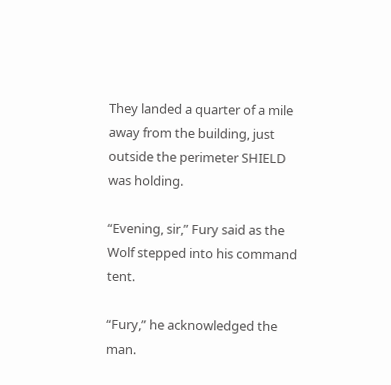They landed a quarter of a mile away from the building, just outside the perimeter SHIELD was holding.

“Evening, sir,” Fury said as the Wolf stepped into his command tent.

“Fury,” he acknowledged the man.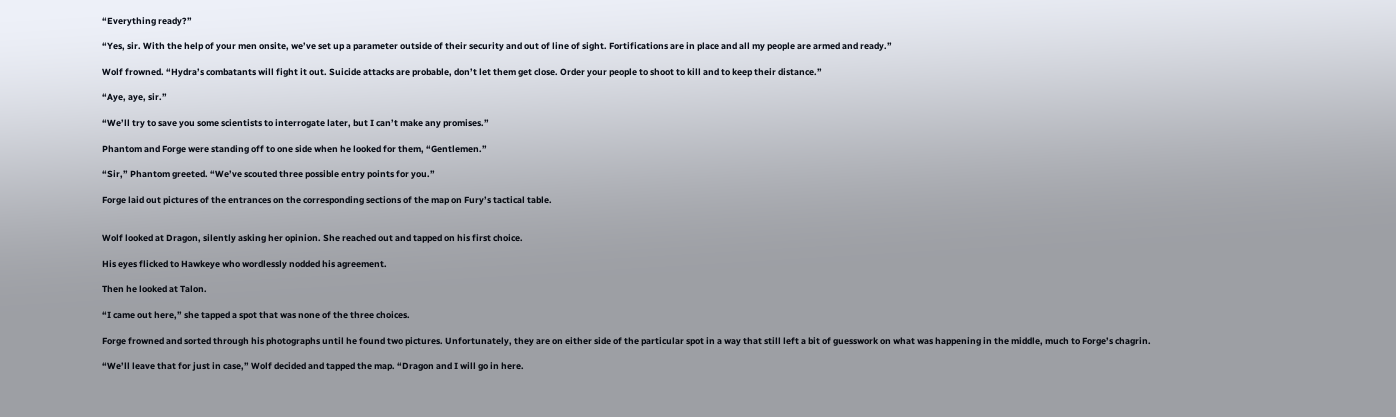“Everything ready?”

“Yes, sir. With the help of your men onsite, we’ve set up a parameter outside of their security and out of line of sight. Fortifications are in place and all my people are armed and ready.”

Wolf frowned. “Hydra’s combatants will fight it out. Suicide attacks are probable, don’t let them get close. Order your people to shoot to kill and to keep their distance.”

“Aye, aye, sir.”

“We’ll try to save you some scientists to interrogate later, but I can’t make any promises.”

Phantom and Forge were standing off to one side when he looked for them, “Gentlemen.”

“Sir,” Phantom greeted. “We’ve scouted three possible entry points for you.”

Forge laid out pictures of the entrances on the corresponding sections of the map on Fury’s tactical table.


Wolf looked at Dragon, silently asking her opinion. She reached out and tapped on his first choice.

His eyes flicked to Hawkeye who wordlessly nodded his agreement.

Then he looked at Talon.

“I came out here,” she tapped a spot that was none of the three choices.

Forge frowned and sorted through his photographs until he found two pictures. Unfortunately, they are on either side of the particular spot in a way that still left a bit of guesswork on what was happening in the middle, much to Forge’s chagrin.

“We’ll leave that for just in case,” Wolf decided and tapped the map. “Dragon and I will go in here.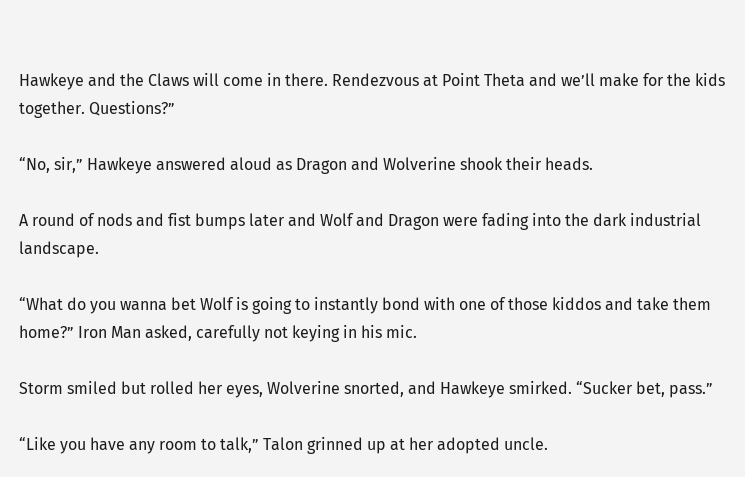Hawkeye and the Claws will come in there. Rendezvous at Point Theta and we’ll make for the kids together. Questions?”

“No, sir,” Hawkeye answered aloud as Dragon and Wolverine shook their heads.

A round of nods and fist bumps later and Wolf and Dragon were fading into the dark industrial landscape.

“What do you wanna bet Wolf is going to instantly bond with one of those kiddos and take them home?” Iron Man asked, carefully not keying in his mic.

Storm smiled but rolled her eyes, Wolverine snorted, and Hawkeye smirked. “Sucker bet, pass.”

“Like you have any room to talk,” Talon grinned up at her adopted uncle.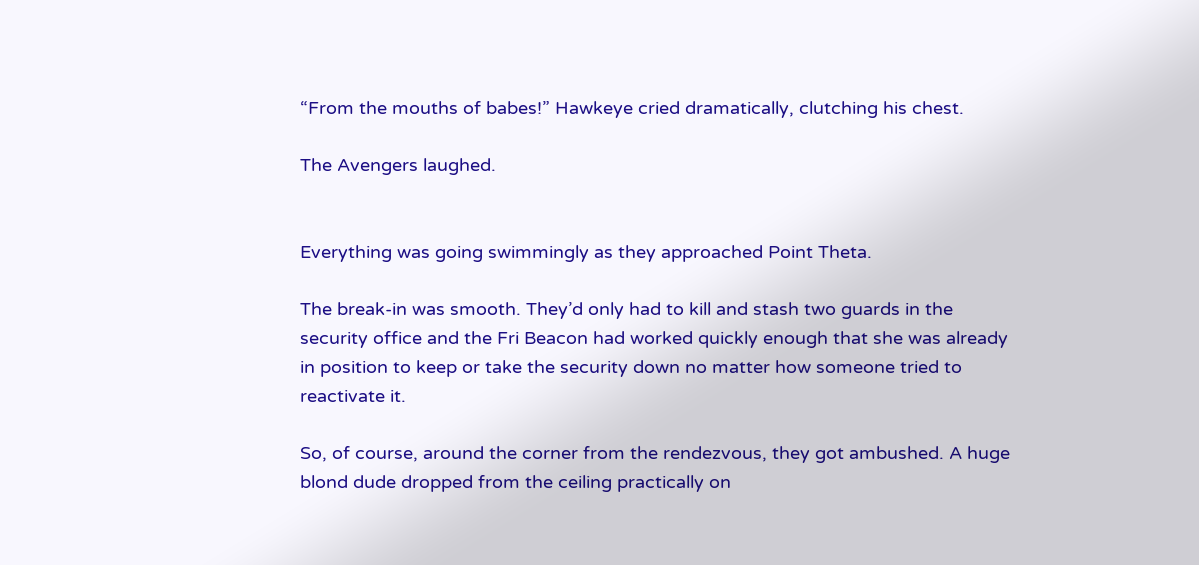“From the mouths of babes!” Hawkeye cried dramatically, clutching his chest.

The Avengers laughed.


Everything was going swimmingly as they approached Point Theta.

The break-in was smooth. They’d only had to kill and stash two guards in the security office and the Fri Beacon had worked quickly enough that she was already in position to keep or take the security down no matter how someone tried to reactivate it.

So, of course, around the corner from the rendezvous, they got ambushed. A huge blond dude dropped from the ceiling practically on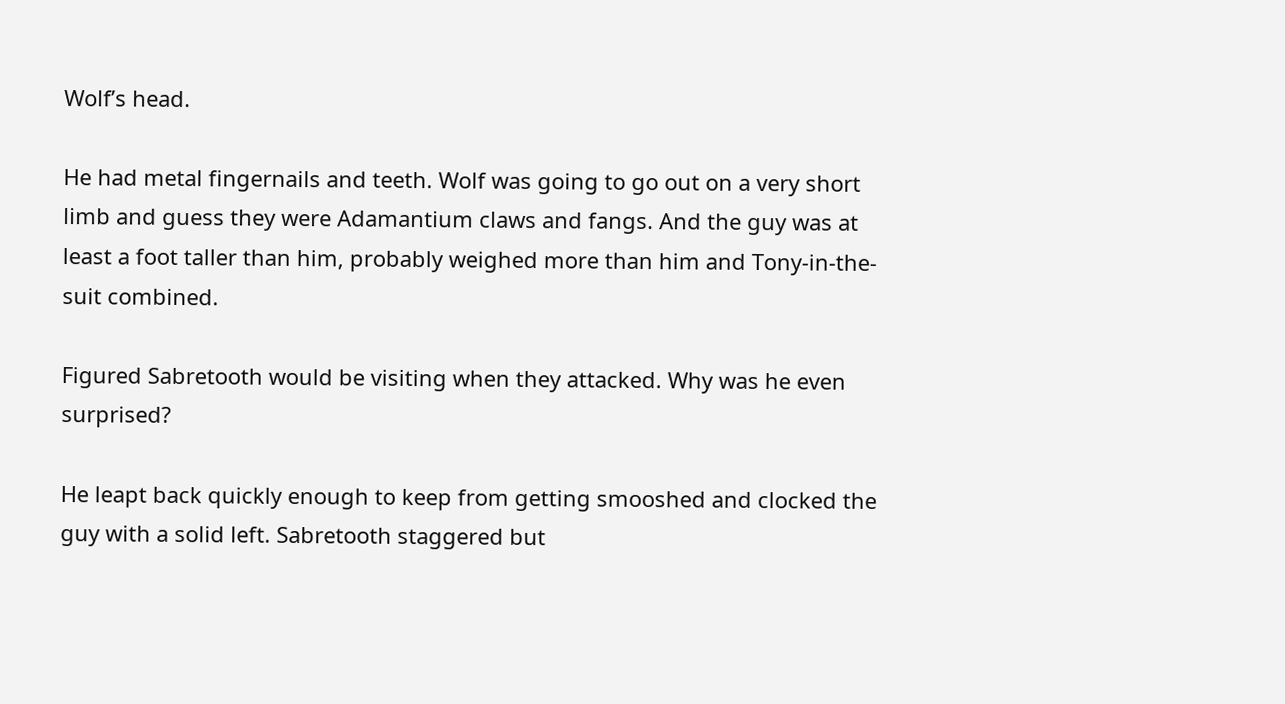Wolf’s head.

He had metal fingernails and teeth. Wolf was going to go out on a very short limb and guess they were Adamantium claws and fangs. And the guy was at least a foot taller than him, probably weighed more than him and Tony-in-the-suit combined.

Figured Sabretooth would be visiting when they attacked. Why was he even surprised?

He leapt back quickly enough to keep from getting smooshed and clocked the guy with a solid left. Sabretooth staggered but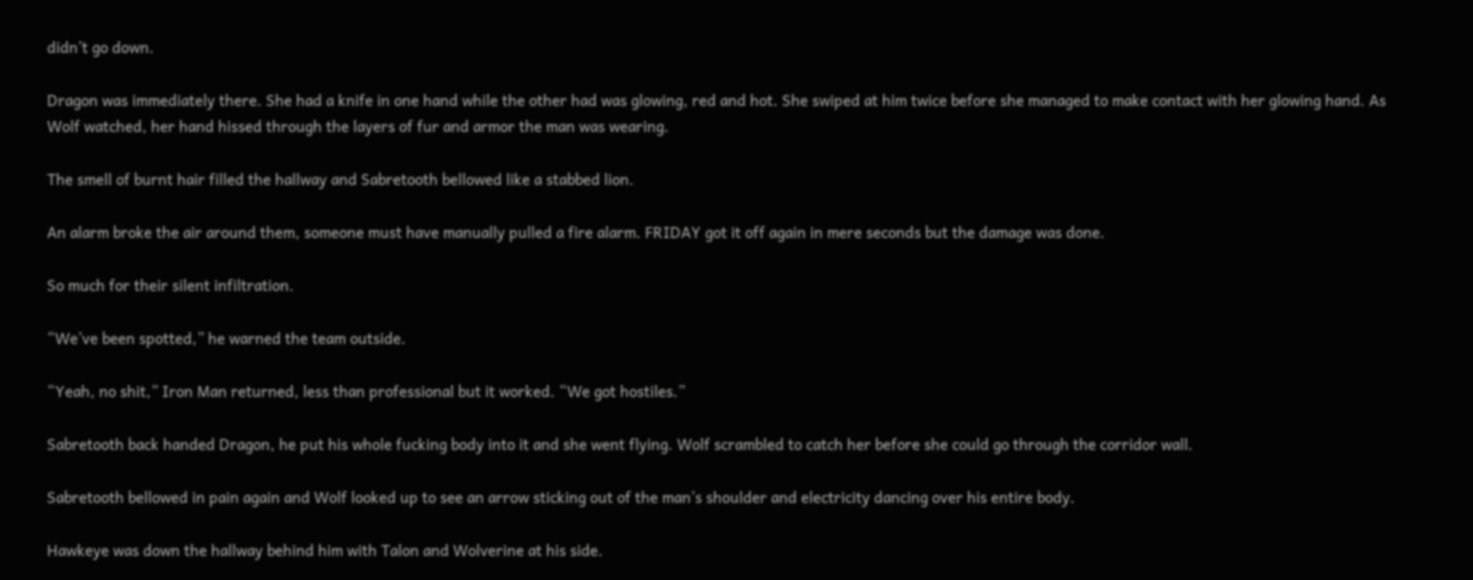didn’t go down.

Dragon was immediately there. She had a knife in one hand while the other had was glowing, red and hot. She swiped at him twice before she managed to make contact with her glowing hand. As Wolf watched, her hand hissed through the layers of fur and armor the man was wearing.

The smell of burnt hair filled the hallway and Sabretooth bellowed like a stabbed lion.

An alarm broke the air around them, someone must have manually pulled a fire alarm. FRIDAY got it off again in mere seconds but the damage was done.

So much for their silent infiltration.

“We’ve been spotted,” he warned the team outside.

“Yeah, no shit,” Iron Man returned, less than professional but it worked. “We got hostiles.”

Sabretooth back handed Dragon, he put his whole fucking body into it and she went flying. Wolf scrambled to catch her before she could go through the corridor wall.

Sabretooth bellowed in pain again and Wolf looked up to see an arrow sticking out of the man’s shoulder and electricity dancing over his entire body.

Hawkeye was down the hallway behind him with Talon and Wolverine at his side.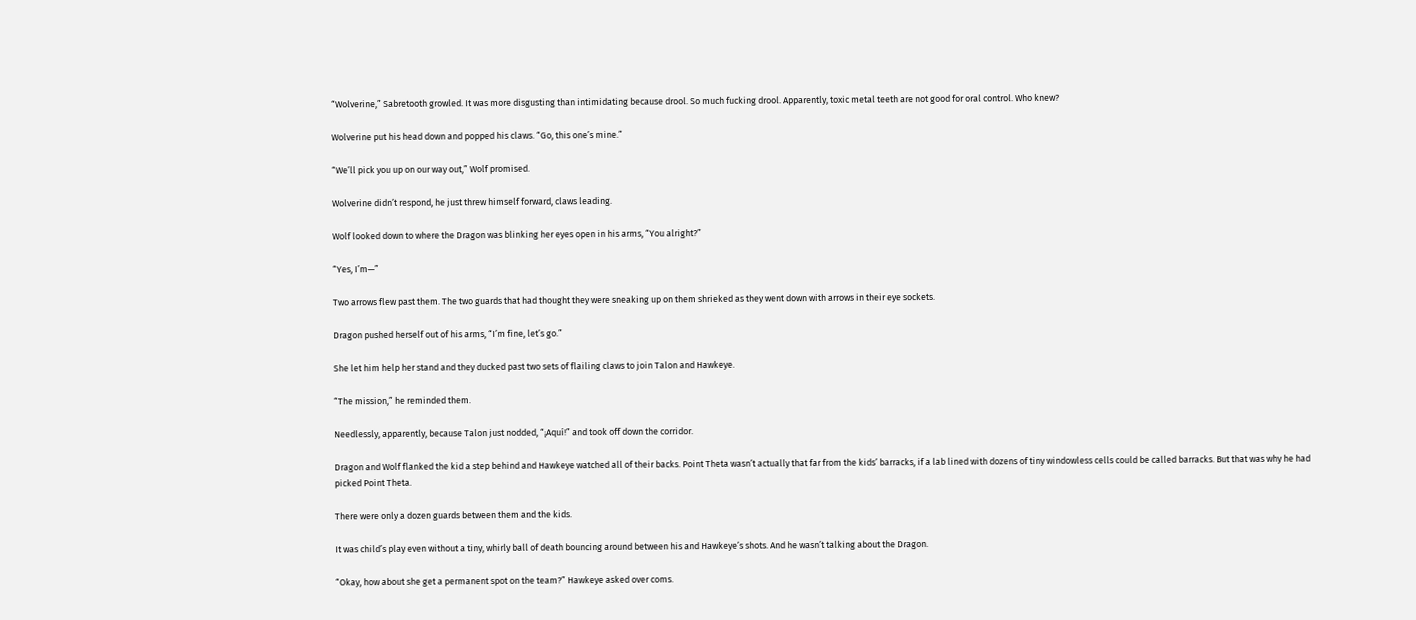“Wolverine,” Sabretooth growled. It was more disgusting than intimidating because drool. So much fucking drool. Apparently, toxic metal teeth are not good for oral control. Who knew?

Wolverine put his head down and popped his claws. “Go, this one’s mine.”

“We’ll pick you up on our way out,” Wolf promised.

Wolverine didn’t respond, he just threw himself forward, claws leading.

Wolf looked down to where the Dragon was blinking her eyes open in his arms, “You alright?”

“Yes, I’m—”

Two arrows flew past them. The two guards that had thought they were sneaking up on them shrieked as they went down with arrows in their eye sockets.

Dragon pushed herself out of his arms, “I’m fine, let’s go.”

She let him help her stand and they ducked past two sets of flailing claws to join Talon and Hawkeye.

“The mission,” he reminded them.

Needlessly, apparently, because Talon just nodded, “¡Aquí!” and took off down the corridor.

Dragon and Wolf flanked the kid a step behind and Hawkeye watched all of their backs. Point Theta wasn’t actually that far from the kids’ barracks, if a lab lined with dozens of tiny windowless cells could be called barracks. But that was why he had picked Point Theta.

There were only a dozen guards between them and the kids.

It was child’s play even without a tiny, whirly ball of death bouncing around between his and Hawkeye’s shots. And he wasn’t talking about the Dragon.

“Okay, how about she get a permanent spot on the team?” Hawkeye asked over coms.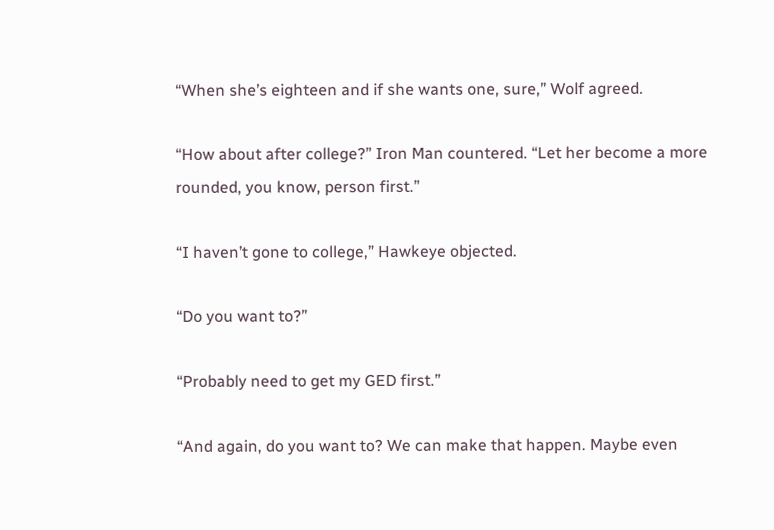“When she’s eighteen and if she wants one, sure,” Wolf agreed.

“How about after college?” Iron Man countered. “Let her become a more rounded, you know, person first.”

“I haven’t gone to college,” Hawkeye objected.

“Do you want to?”

“Probably need to get my GED first.”

“And again, do you want to? We can make that happen. Maybe even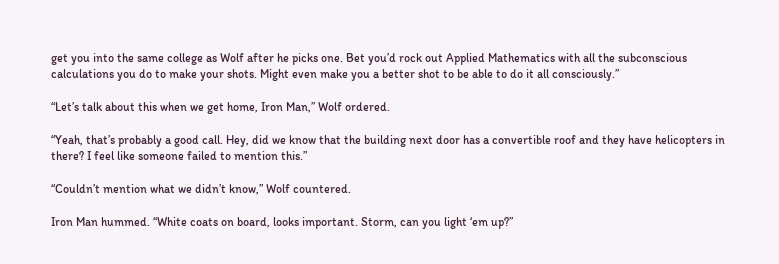get you into the same college as Wolf after he picks one. Bet you’d rock out Applied Mathematics with all the subconscious calculations you do to make your shots. Might even make you a better shot to be able to do it all consciously.”

“Let’s talk about this when we get home, Iron Man,” Wolf ordered.

“Yeah, that’s probably a good call. Hey, did we know that the building next door has a convertible roof and they have helicopters in there? I feel like someone failed to mention this.”

“Couldn’t mention what we didn’t know,” Wolf countered.

Iron Man hummed. “White coats on board, looks important. Storm, can you light ‘em up?”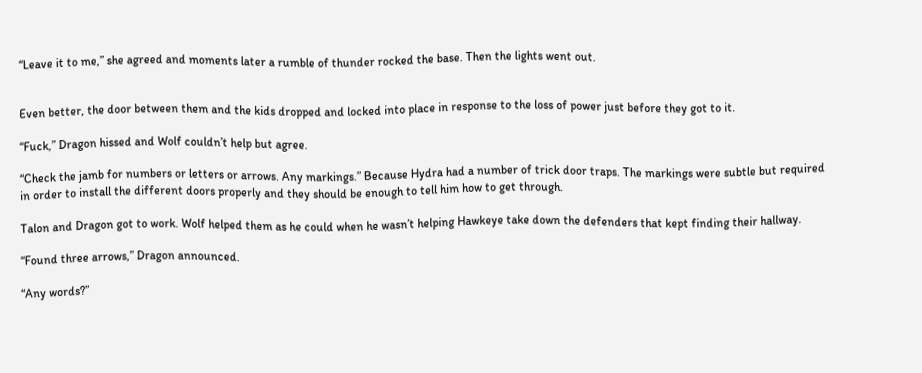“Leave it to me,” she agreed and moments later a rumble of thunder rocked the base. Then the lights went out.


Even better, the door between them and the kids dropped and locked into place in response to the loss of power just before they got to it.

“Fuck,” Dragon hissed and Wolf couldn’t help but agree.

“Check the jamb for numbers or letters or arrows. Any markings.” Because Hydra had a number of trick door traps. The markings were subtle but required in order to install the different doors properly and they should be enough to tell him how to get through.

Talon and Dragon got to work. Wolf helped them as he could when he wasn’t helping Hawkeye take down the defenders that kept finding their hallway.

“Found three arrows,” Dragon announced.

“Any words?”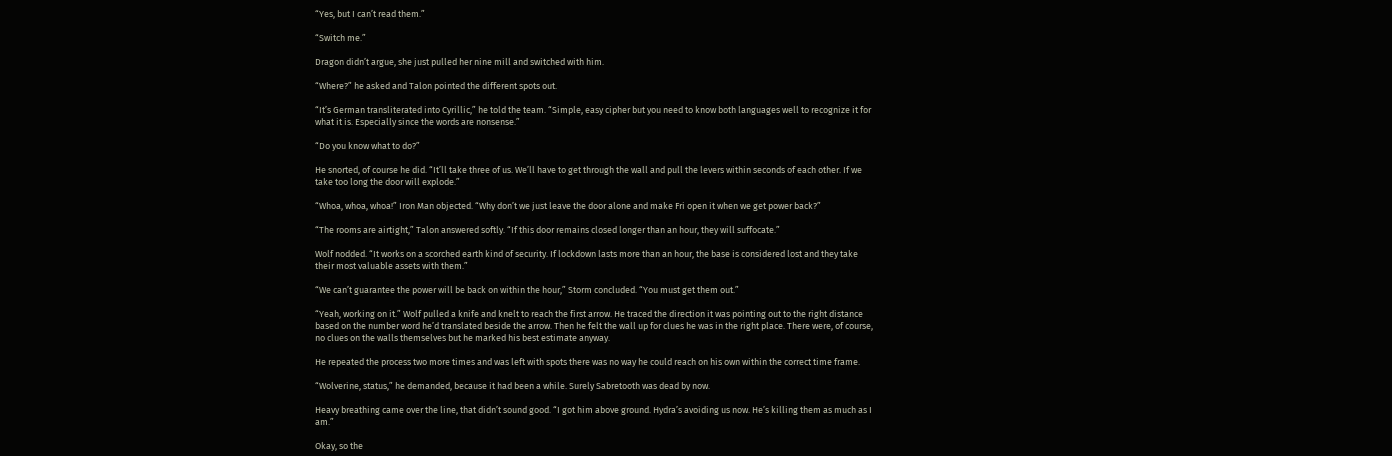“Yes, but I can’t read them.”

“Switch me.”

Dragon didn’t argue, she just pulled her nine mill and switched with him.

“Where?” he asked and Talon pointed the different spots out.

“It’s German transliterated into Cyrillic,” he told the team. “Simple, easy cipher but you need to know both languages well to recognize it for what it is. Especially since the words are nonsense.”

“Do you know what to do?”

He snorted, of course he did. “It’ll take three of us. We’ll have to get through the wall and pull the levers within seconds of each other. If we take too long the door will explode.”

“Whoa, whoa, whoa!” Iron Man objected. “Why don’t we just leave the door alone and make Fri open it when we get power back?”

“The rooms are airtight,” Talon answered softly. “If this door remains closed longer than an hour, they will suffocate.”

Wolf nodded. “It works on a scorched earth kind of security. If lockdown lasts more than an hour, the base is considered lost and they take their most valuable assets with them.”

“We can’t guarantee the power will be back on within the hour,” Storm concluded. “You must get them out.”

“Yeah, working on it.” Wolf pulled a knife and knelt to reach the first arrow. He traced the direction it was pointing out to the right distance based on the number word he’d translated beside the arrow. Then he felt the wall up for clues he was in the right place. There were, of course, no clues on the walls themselves but he marked his best estimate anyway.

He repeated the process two more times and was left with spots there was no way he could reach on his own within the correct time frame.

“Wolverine, status,” he demanded, because it had been a while. Surely Sabretooth was dead by now.

Heavy breathing came over the line, that didn’t sound good. “I got him above ground. Hydra’s avoiding us now. He’s killing them as much as I am.”

Okay, so the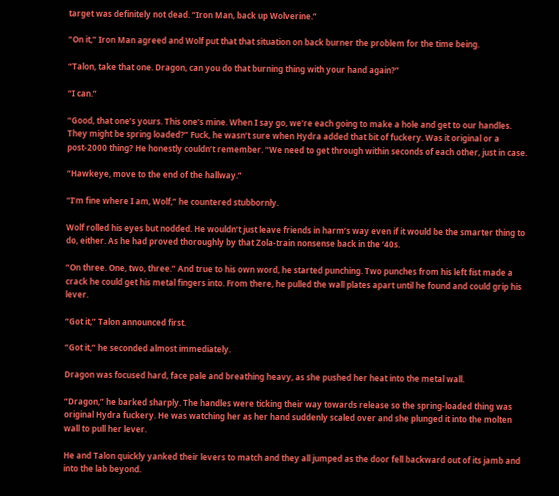target was definitely not dead. “Iron Man, back up Wolverine.”

“On it,” Iron Man agreed and Wolf put that that situation on back burner the problem for the time being.

“Talon, take that one. Dragon, can you do that burning thing with your hand again?”

“I can.”

“Good, that one’s yours. This one’s mine. When I say go, we’re each going to make a hole and get to our handles. They might be spring loaded?” Fuck, he wasn’t sure when Hydra added that bit of fuckery. Was it original or a post-2000 thing? He honestly couldn’t remember. “We need to get through within seconds of each other, just in case.

“Hawkeye, move to the end of the hallway.”

“I’m fine where I am, Wolf,” he countered stubbornly.

Wolf rolled his eyes but nodded. He wouldn’t just leave friends in harm’s way even if it would be the smarter thing to do, either. As he had proved thoroughly by that Zola-train nonsense back in the ‘40s.

“On three. One, two, three.” And true to his own word, he started punching. Two punches from his left fist made a crack he could get his metal fingers into. From there, he pulled the wall plates apart until he found and could grip his lever.

“Got it,” Talon announced first.

“Got it,” he seconded almost immediately.

Dragon was focused hard, face pale and breathing heavy, as she pushed her heat into the metal wall.

“Dragon,” he barked sharply. The handles were ticking their way towards release so the spring-loaded thing was original Hydra fuckery. He was watching her as her hand suddenly scaled over and she plunged it into the molten wall to pull her lever.

He and Talon quickly yanked their levers to match and they all jumped as the door fell backward out of its jamb and into the lab beyond.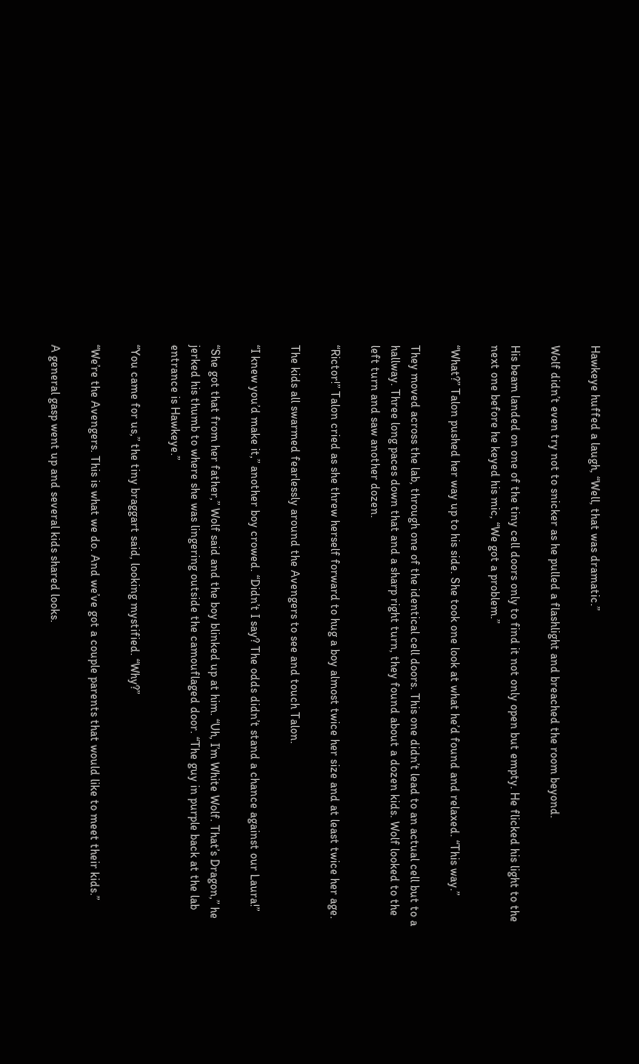Hawkeye huffed a laugh, “Well, that was dramatic.”

Wolf didn’t even try not to snicker as he pulled a flashlight and breached the room beyond.

His beam landed on one of the tiny cell doors only to find it not only open but empty. He flicked his light to the next one before he keyed his mic, “We got a problem.”

“What?” Talon pushed her way up to his side. She took one look at what he’d found and relaxed. “This way.”

They moved across the lab, through one of the identical cell doors. This one didn’t lead to an actual cell but to a hallway. Three long paces down that and a sharp right turn, they found about a dozen kids. Wolf looked to the left turn and saw another dozen.

“Rictor!” Talon cried as she threw herself forward to hug a boy almost twice her size and at least twice her age.

The kids all swarmed fearlessly around the Avengers to see and touch Talon.

“I knew you’d make it,” another boy crowed. “Didn’t I say? The odds didn’t stand a chance against our Laura!”

“She got that from her father,” Wolf said and the boy blinked up at him. “Uh, I’m White Wolf. That’s Dragon,” he jerked his thumb to where she was lingering outside the camouflaged door. “The guy in purple back at the lab entrance is Hawkeye.”

“You came for us,” the tiny braggart said, looking mystified. “Why?”

“We’re the Avengers. This is what we do. And we’ve got a couple parents that would like to meet their kids.”

A general gasp went up and several kids shared looks.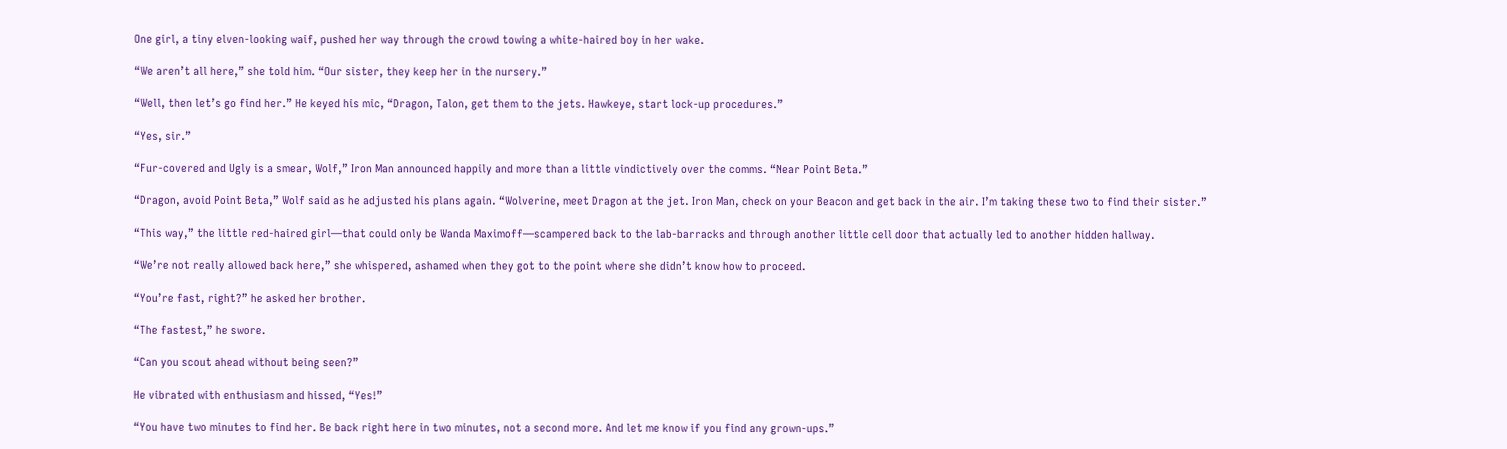One girl, a tiny elven-looking waif, pushed her way through the crowd towing a white-haired boy in her wake.

“We aren’t all here,” she told him. “Our sister, they keep her in the nursery.”

“Well, then let’s go find her.” He keyed his mic, “Dragon, Talon, get them to the jets. Hawkeye, start lock-up procedures.”

“Yes, sir.”

“Fur-covered and Ugly is a smear, Wolf,” Iron Man announced happily and more than a little vindictively over the comms. “Near Point Beta.”

“Dragon, avoid Point Beta,” Wolf said as he adjusted his plans again. “Wolverine, meet Dragon at the jet. Iron Man, check on your Beacon and get back in the air. I’m taking these two to find their sister.”

“This way,” the little red-haired girl—that could only be Wanda Maximoff—scampered back to the lab-barracks and through another little cell door that actually led to another hidden hallway.

“We’re not really allowed back here,” she whispered, ashamed when they got to the point where she didn’t know how to proceed.

“You’re fast, right?” he asked her brother.

“The fastest,” he swore.

“Can you scout ahead without being seen?”

He vibrated with enthusiasm and hissed, “Yes!”

“You have two minutes to find her. Be back right here in two minutes, not a second more. And let me know if you find any grown-ups.”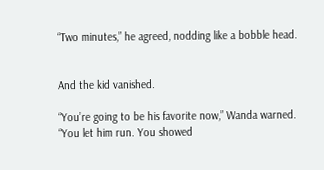“Two minutes,” he agreed, nodding like a bobble head.


And the kid vanished.

“You’re going to be his favorite now,” Wanda warned. “You let him run. You showed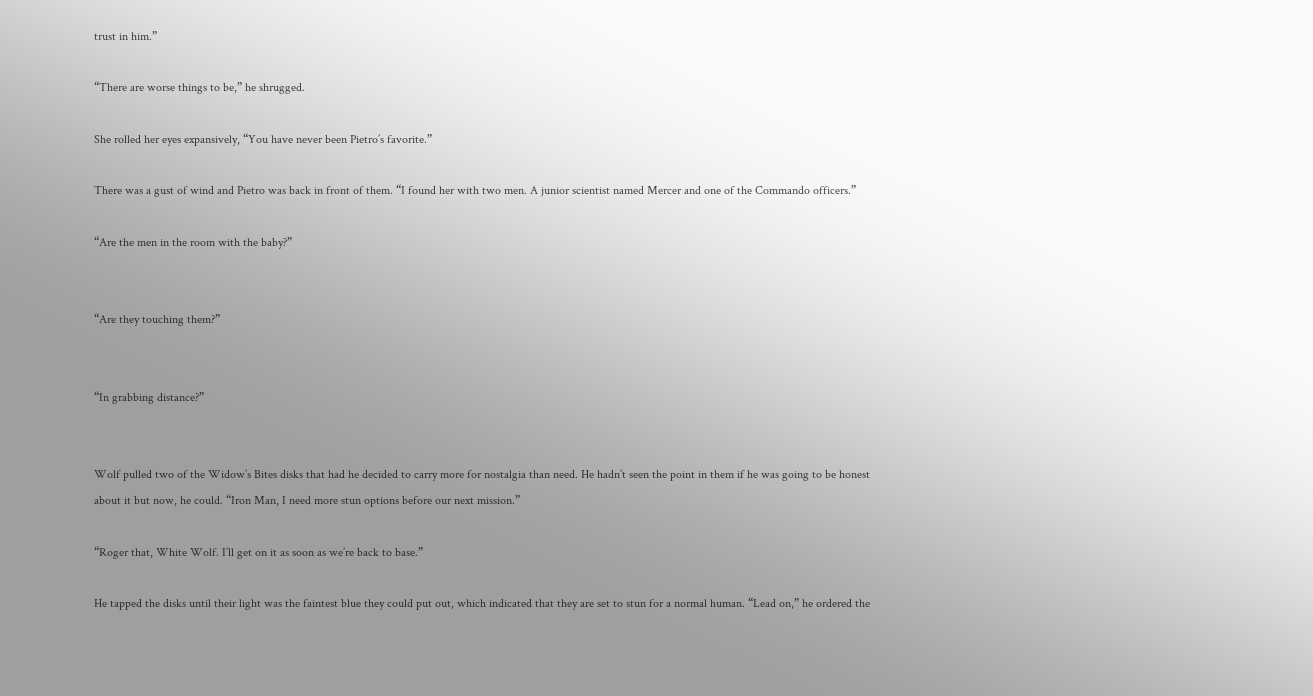trust in him.”

“There are worse things to be,” he shrugged.

She rolled her eyes expansively, “You have never been Pietro’s favorite.”

There was a gust of wind and Pietro was back in front of them. “I found her with two men. A junior scientist named Mercer and one of the Commando officers.”

“Are the men in the room with the baby?”


“Are they touching them?”


“In grabbing distance?”


Wolf pulled two of the Widow’s Bites disks that had he decided to carry more for nostalgia than need. He hadn’t seen the point in them if he was going to be honest about it but now, he could. “Iron Man, I need more stun options before our next mission.”

“Roger that, White Wolf. I’ll get on it as soon as we’re back to base.”

He tapped the disks until their light was the faintest blue they could put out, which indicated that they are set to stun for a normal human. “Lead on,” he ordered the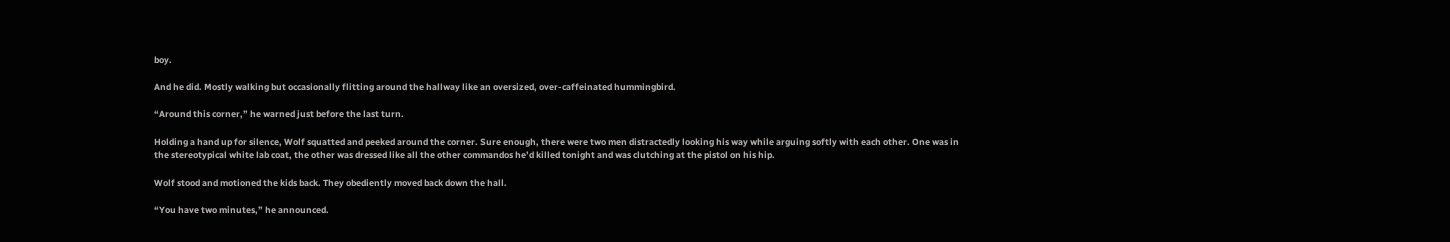boy.

And he did. Mostly walking but occasionally flitting around the hallway like an oversized, over-caffeinated hummingbird.

“Around this corner,” he warned just before the last turn.

Holding a hand up for silence, Wolf squatted and peeked around the corner. Sure enough, there were two men distractedly looking his way while arguing softly with each other. One was in the stereotypical white lab coat, the other was dressed like all the other commandos he’d killed tonight and was clutching at the pistol on his hip.

Wolf stood and motioned the kids back. They obediently moved back down the hall.

“You have two minutes,” he announced.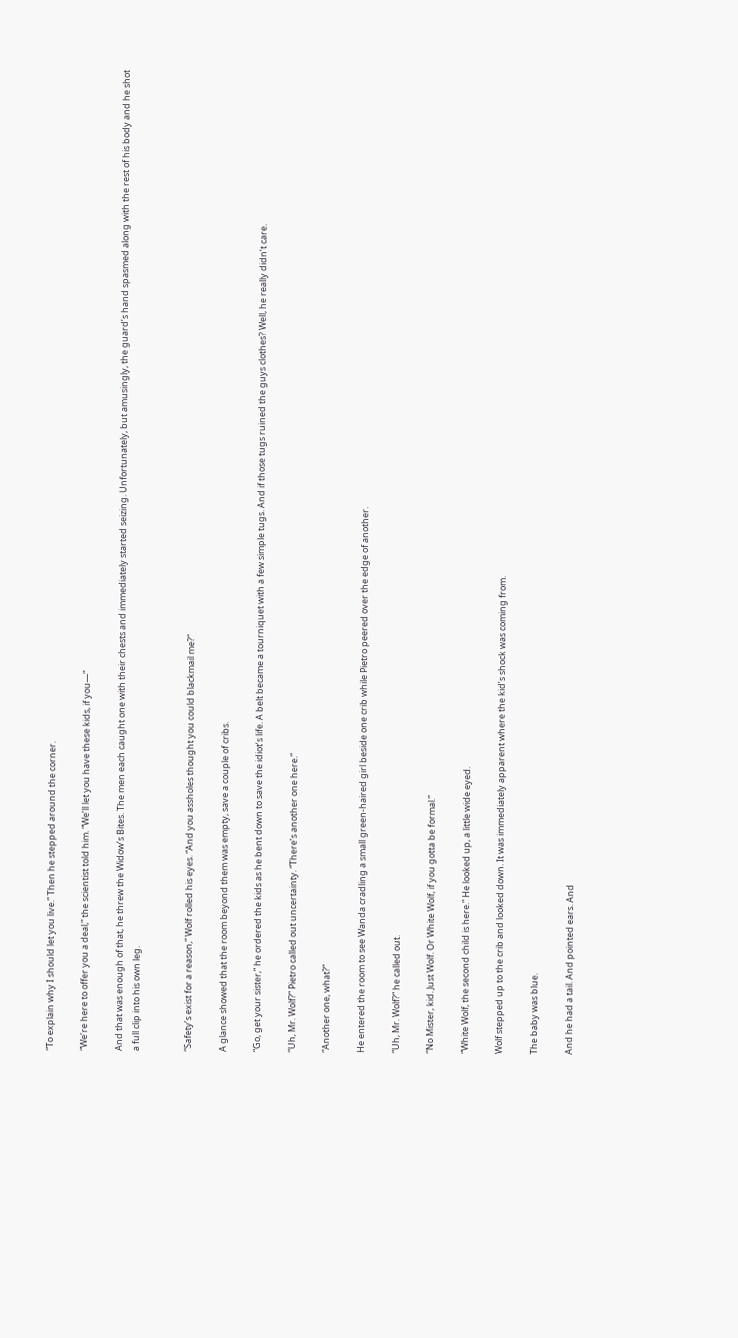“To explain why I should let you live.” Then he stepped around the corner.

“We’re here to offer you a deal,” the scientist told him. “We’ll let you have these kids, if you—”

And that was enough of that, he threw the Widow’s Bites. The men each caught one with their chests and immediately started seizing. Unfortunately, but amusingly, the guard’s hand spasmed along with the rest of his body and he shot a full clip into his own leg.


“Safety’s exist for a reason,” Wolf rolled his eyes. “And you assholes thought you could blackmail me?”

A glance showed that the room beyond them was empty, save a couple of cribs.

“Go, get your sister,” he ordered the kids as he bent down to save the idiot’s life. A belt became a tourniquet with a few simple tugs. And if those tugs ruined the guys clothes? Well, he really didn’t care.

“Uh, Mr. Wolf?” Pietro called out uncertainty. “There’s another one here.”

“Another one, what?”

He entered the room to see Wanda cradling a small green-haired girl beside one crib while Pietro peered over the edge of another.

“Uh, Mr. Wolf?” he called out.

“No Mister, kid. Just Wolf. Or White Wolf, if you gotta be formal.”

“White Wolf, the second child is here.” He looked up, a little wide eyed.

Wolf stepped up to the crib and looked down. It was immediately apparent where the kid’s shock was coming from.

The baby was blue.

And he had a tail. And pointed ears. And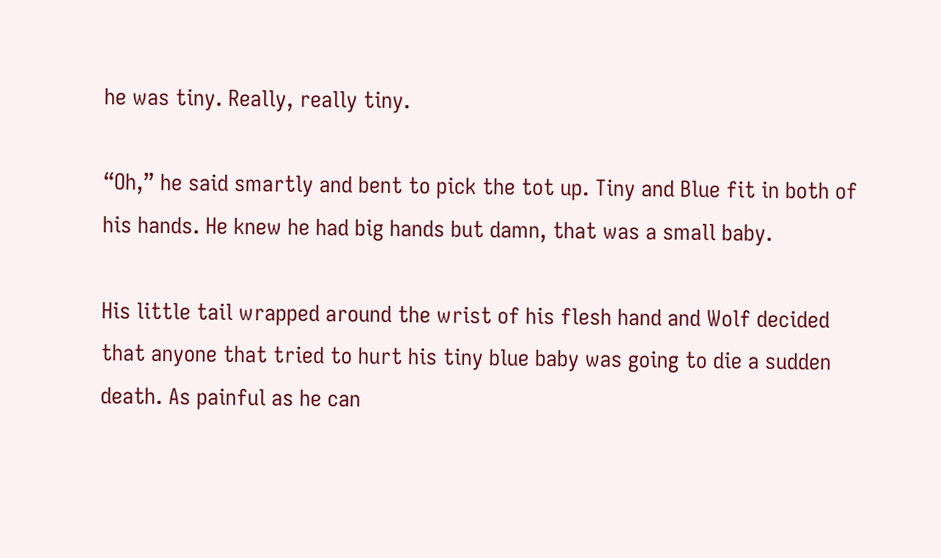he was tiny. Really, really tiny.

“Oh,” he said smartly and bent to pick the tot up. Tiny and Blue fit in both of his hands. He knew he had big hands but damn, that was a small baby.

His little tail wrapped around the wrist of his flesh hand and Wolf decided that anyone that tried to hurt his tiny blue baby was going to die a sudden death. As painful as he can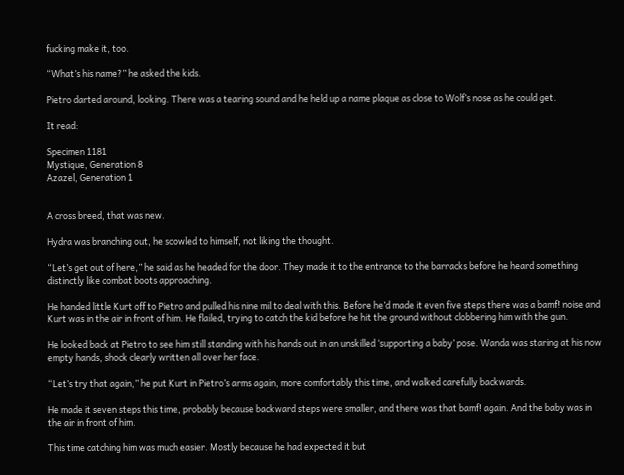fucking make it, too.

“What’s his name?” he asked the kids.

Pietro darted around, looking. There was a tearing sound and he held up a name plaque as close to Wolf’s nose as he could get.

It read:

Specimen 1181
Mystique, Generation 8
Azazel, Generation 1


A cross breed, that was new.

Hydra was branching out, he scowled to himself, not liking the thought.

“Let’s get out of here,” he said as he headed for the door. They made it to the entrance to the barracks before he heard something distinctly like combat boots approaching.

He handed little Kurt off to Pietro and pulled his nine mil to deal with this. Before he’d made it even five steps there was a bamf! noise and Kurt was in the air in front of him. He flailed, trying to catch the kid before he hit the ground without clobbering him with the gun.

He looked back at Pietro to see him still standing with his hands out in an unskilled ‘supporting a baby’ pose. Wanda was staring at his now empty hands, shock clearly written all over her face.

“Let’s try that again,” he put Kurt in Pietro’s arms again, more comfortably this time, and walked carefully backwards.

He made it seven steps this time, probably because backward steps were smaller, and there was that bamf! again. And the baby was in the air in front of him.

This time catching him was much easier. Mostly because he had expected it but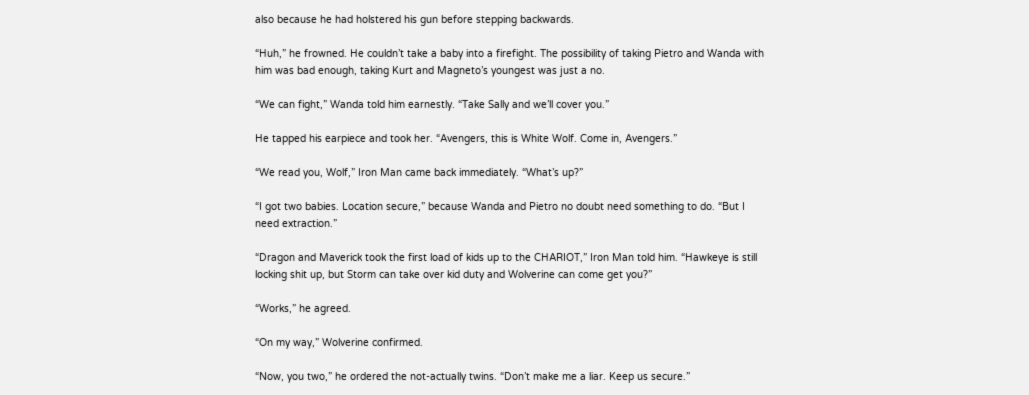also because he had holstered his gun before stepping backwards.

“Huh,” he frowned. He couldn’t take a baby into a firefight. The possibility of taking Pietro and Wanda with him was bad enough, taking Kurt and Magneto’s youngest was just a no.

“We can fight,” Wanda told him earnestly. “Take Sally and we’ll cover you.”

He tapped his earpiece and took her. “Avengers, this is White Wolf. Come in, Avengers.”

“We read you, Wolf,” Iron Man came back immediately. “What’s up?”

“I got two babies. Location secure,” because Wanda and Pietro no doubt need something to do. “But I need extraction.”

“Dragon and Maverick took the first load of kids up to the CHARIOT,” Iron Man told him. “Hawkeye is still locking shit up, but Storm can take over kid duty and Wolverine can come get you?”

“Works,” he agreed.

“On my way,” Wolverine confirmed.

“Now, you two,” he ordered the not-actually twins. “Don’t make me a liar. Keep us secure.”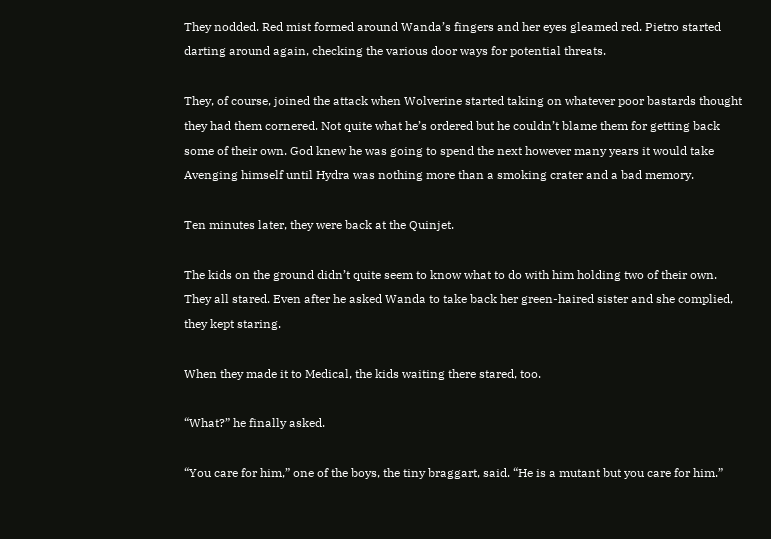They nodded. Red mist formed around Wanda’s fingers and her eyes gleamed red. Pietro started darting around again, checking the various door ways for potential threats.

They, of course, joined the attack when Wolverine started taking on whatever poor bastards thought they had them cornered. Not quite what he’s ordered but he couldn’t blame them for getting back some of their own. God knew he was going to spend the next however many years it would take Avenging himself until Hydra was nothing more than a smoking crater and a bad memory.

Ten minutes later, they were back at the Quinjet.

The kids on the ground didn’t quite seem to know what to do with him holding two of their own. They all stared. Even after he asked Wanda to take back her green-haired sister and she complied, they kept staring.

When they made it to Medical, the kids waiting there stared, too.

“What?” he finally asked.

“You care for him,” one of the boys, the tiny braggart, said. “He is a mutant but you care for him.”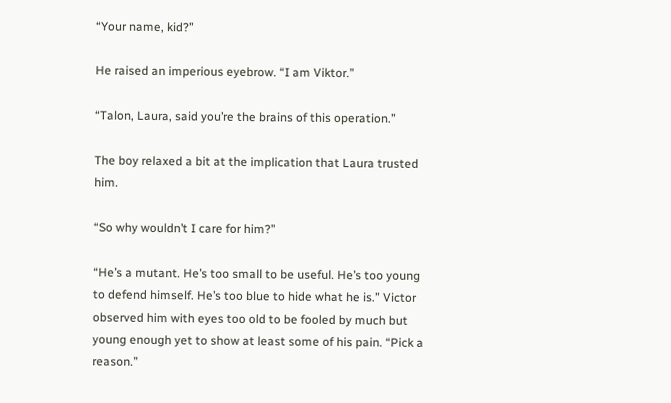“Your name, kid?”

He raised an imperious eyebrow. “I am Viktor.”

“Talon, Laura, said you’re the brains of this operation.”

The boy relaxed a bit at the implication that Laura trusted him.

“So why wouldn’t I care for him?”

“He’s a mutant. He’s too small to be useful. He’s too young to defend himself. He’s too blue to hide what he is.” Victor observed him with eyes too old to be fooled by much but young enough yet to show at least some of his pain. “Pick a reason.”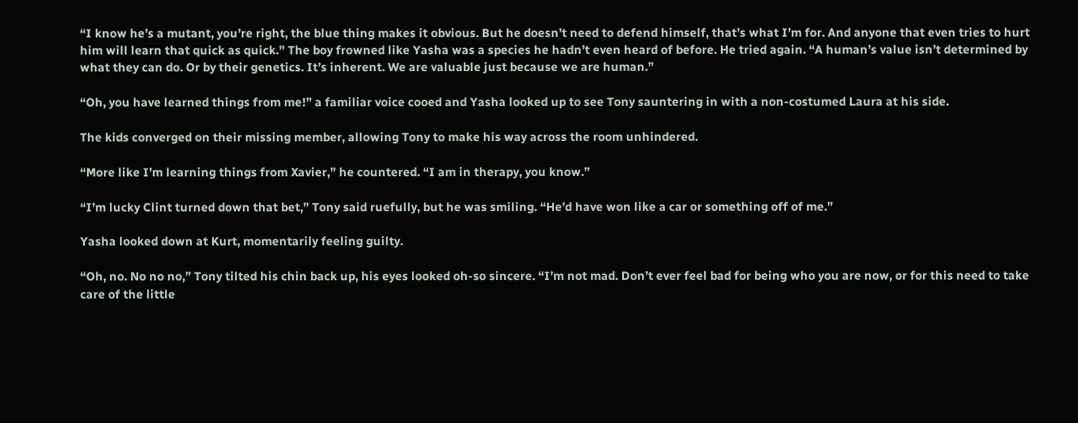“I know he’s a mutant, you’re right, the blue thing makes it obvious. But he doesn’t need to defend himself, that’s what I’m for. And anyone that even tries to hurt him will learn that quick as quick.” The boy frowned like Yasha was a species he hadn’t even heard of before. He tried again. “A human’s value isn’t determined by what they can do. Or by their genetics. It’s inherent. We are valuable just because we are human.”

“Oh, you have learned things from me!” a familiar voice cooed and Yasha looked up to see Tony sauntering in with a non-costumed Laura at his side.

The kids converged on their missing member, allowing Tony to make his way across the room unhindered.

“More like I’m learning things from Xavier,” he countered. “I am in therapy, you know.”

“I’m lucky Clint turned down that bet,” Tony said ruefully, but he was smiling. “He’d have won like a car or something off of me.”

Yasha looked down at Kurt, momentarily feeling guilty.

“Oh, no. No no no,” Tony tilted his chin back up, his eyes looked oh-so sincere. “I’m not mad. Don’t ever feel bad for being who you are now, or for this need to take care of the little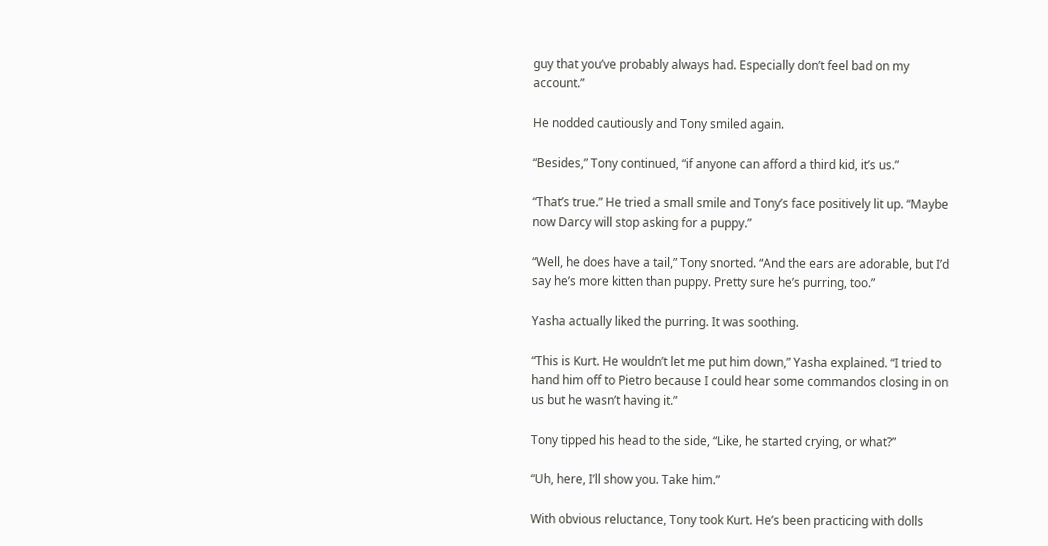guy that you’ve probably always had. Especially don’t feel bad on my account.”

He nodded cautiously and Tony smiled again.

“Besides,” Tony continued, “if anyone can afford a third kid, it’s us.”

“That’s true.” He tried a small smile and Tony’s face positively lit up. “Maybe now Darcy will stop asking for a puppy.”

“Well, he does have a tail,” Tony snorted. “And the ears are adorable, but I’d say he’s more kitten than puppy. Pretty sure he’s purring, too.”

Yasha actually liked the purring. It was soothing.

“This is Kurt. He wouldn’t let me put him down,” Yasha explained. “I tried to hand him off to Pietro because I could hear some commandos closing in on us but he wasn’t having it.”

Tony tipped his head to the side, “Like, he started crying, or what?”

“Uh, here, I’ll show you. Take him.”

With obvious reluctance, Tony took Kurt. He’s been practicing with dolls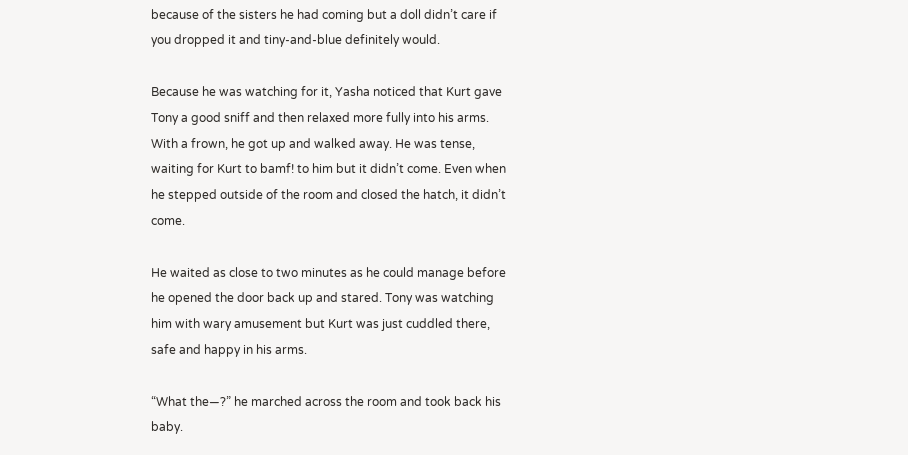because of the sisters he had coming but a doll didn’t care if you dropped it and tiny-and-blue definitely would.

Because he was watching for it, Yasha noticed that Kurt gave Tony a good sniff and then relaxed more fully into his arms. With a frown, he got up and walked away. He was tense, waiting for Kurt to bamf! to him but it didn’t come. Even when he stepped outside of the room and closed the hatch, it didn’t come.

He waited as close to two minutes as he could manage before he opened the door back up and stared. Tony was watching him with wary amusement but Kurt was just cuddled there, safe and happy in his arms.

“What the—?” he marched across the room and took back his baby.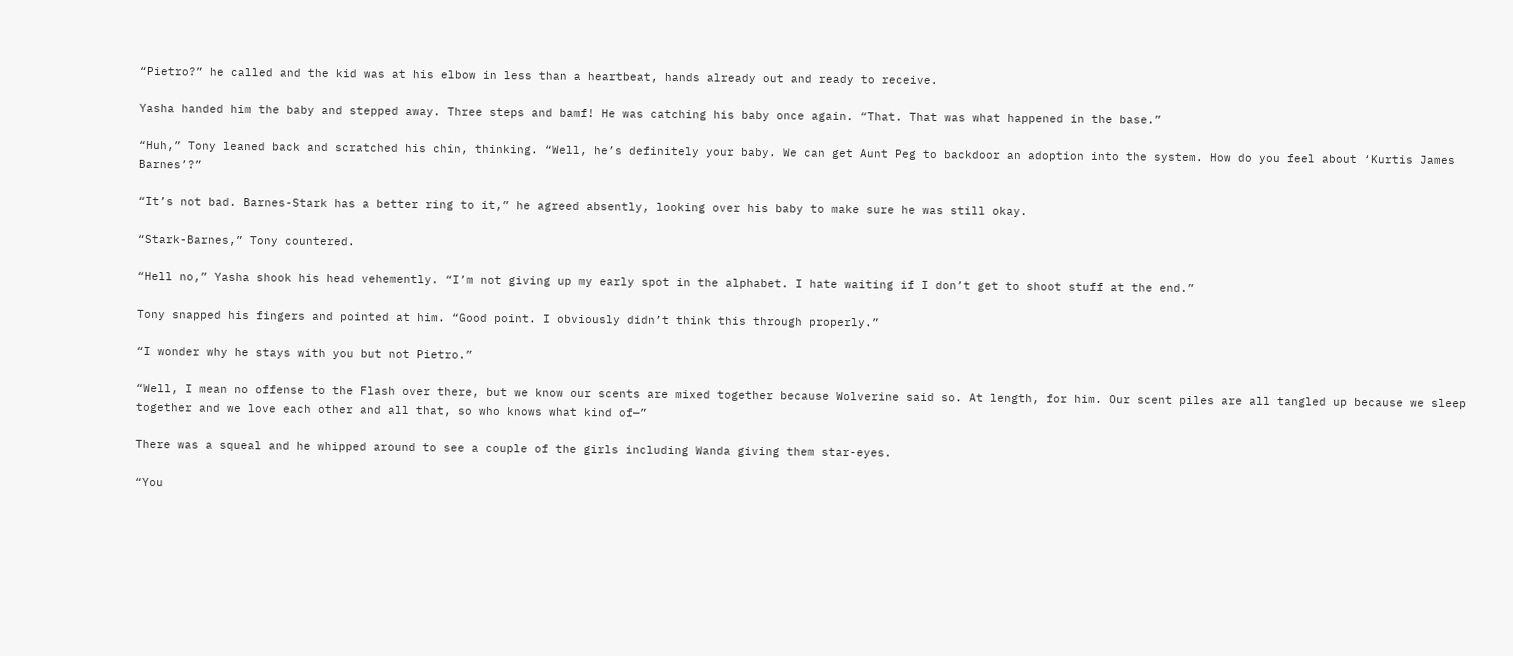“Pietro?” he called and the kid was at his elbow in less than a heartbeat, hands already out and ready to receive.

Yasha handed him the baby and stepped away. Three steps and bamf! He was catching his baby once again. “That. That was what happened in the base.”

“Huh,” Tony leaned back and scratched his chin, thinking. “Well, he’s definitely your baby. We can get Aunt Peg to backdoor an adoption into the system. How do you feel about ‘Kurtis James Barnes’?”

“It’s not bad. Barnes-Stark has a better ring to it,” he agreed absently, looking over his baby to make sure he was still okay.

“Stark-Barnes,” Tony countered.

“Hell no,” Yasha shook his head vehemently. “I’m not giving up my early spot in the alphabet. I hate waiting if I don’t get to shoot stuff at the end.”

Tony snapped his fingers and pointed at him. “Good point. I obviously didn’t think this through properly.”

“I wonder why he stays with you but not Pietro.”

“Well, I mean no offense to the Flash over there, but we know our scents are mixed together because Wolverine said so. At length, for him. Our scent piles are all tangled up because we sleep together and we love each other and all that, so who knows what kind of—”

There was a squeal and he whipped around to see a couple of the girls including Wanda giving them star-eyes.

“You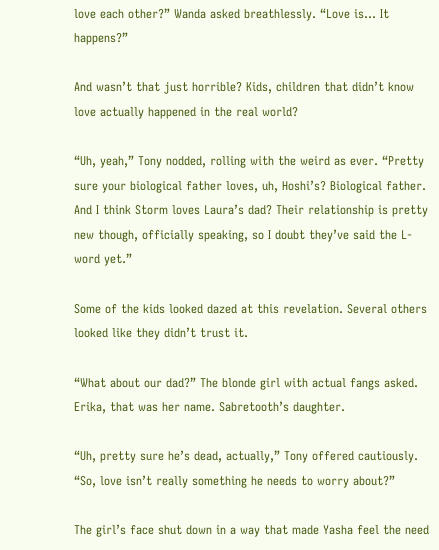love each other?” Wanda asked breathlessly. “Love is… It happens?”

And wasn’t that just horrible? Kids, children that didn’t know love actually happened in the real world?

“Uh, yeah,” Tony nodded, rolling with the weird as ever. “Pretty sure your biological father loves, uh, Hoshi’s? Biological father. And I think Storm loves Laura’s dad? Their relationship is pretty new though, officially speaking, so I doubt they’ve said the L-word yet.”

Some of the kids looked dazed at this revelation. Several others looked like they didn’t trust it.

“What about our dad?” The blonde girl with actual fangs asked. Erika, that was her name. Sabretooth’s daughter.

“Uh, pretty sure he’s dead, actually,” Tony offered cautiously. “So, love isn’t really something he needs to worry about?”

The girl’s face shut down in a way that made Yasha feel the need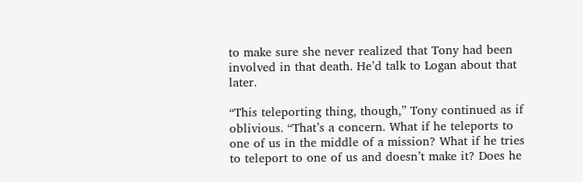to make sure she never realized that Tony had been involved in that death. He’d talk to Logan about that later.

“This teleporting thing, though,” Tony continued as if oblivious. “That’s a concern. What if he teleports to one of us in the middle of a mission? What if he tries to teleport to one of us and doesn’t make it? Does he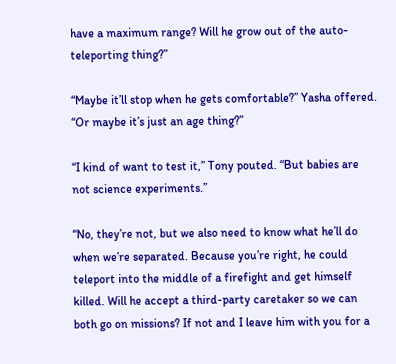have a maximum range? Will he grow out of the auto-teleporting thing?”

“Maybe it’ll stop when he gets comfortable?” Yasha offered. “Or maybe it’s just an age thing?”

“I kind of want to test it,” Tony pouted. “But babies are not science experiments.”

“No, they’re not, but we also need to know what he’ll do when we’re separated. Because you’re right, he could teleport into the middle of a firefight and get himself killed. Will he accept a third-party caretaker so we can both go on missions? If not and I leave him with you for a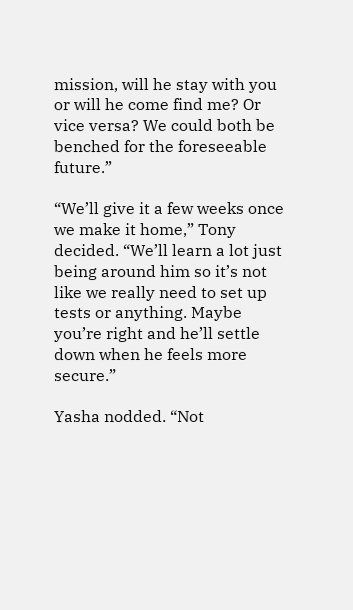mission, will he stay with you or will he come find me? Or vice versa? We could both be benched for the foreseeable future.”

“We’ll give it a few weeks once we make it home,” Tony decided. “We’ll learn a lot just being around him so it’s not like we really need to set up tests or anything. Maybe you’re right and he’ll settle down when he feels more secure.”

Yasha nodded. “Not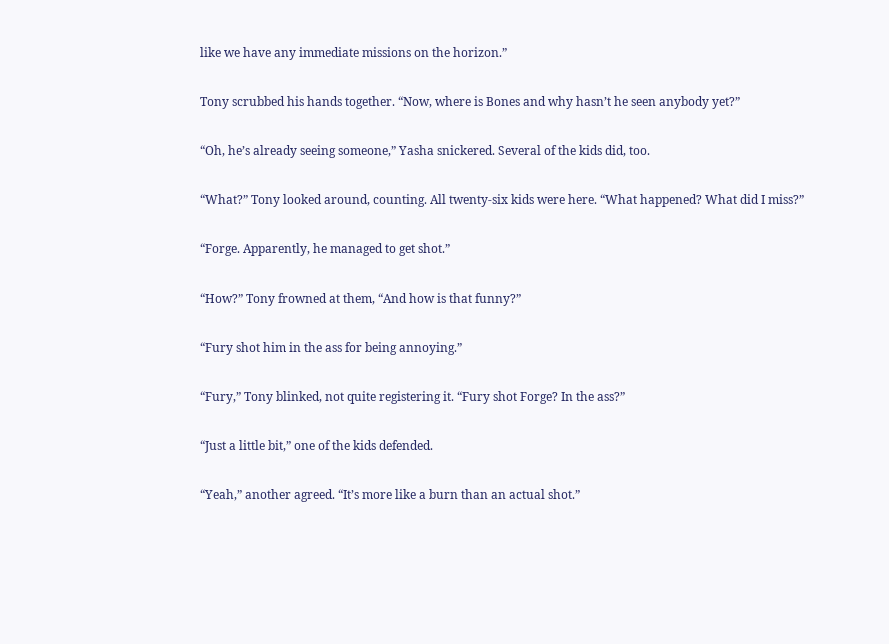like we have any immediate missions on the horizon.”

Tony scrubbed his hands together. “Now, where is Bones and why hasn’t he seen anybody yet?”

“Oh, he’s already seeing someone,” Yasha snickered. Several of the kids did, too.

“What?” Tony looked around, counting. All twenty-six kids were here. “What happened? What did I miss?”

“Forge. Apparently, he managed to get shot.”

“How?” Tony frowned at them, “And how is that funny?”

“Fury shot him in the ass for being annoying.”

“Fury,” Tony blinked, not quite registering it. “Fury shot Forge? In the ass?”

“Just a little bit,” one of the kids defended.

“Yeah,” another agreed. “It’s more like a burn than an actual shot.”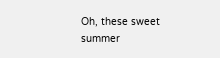Oh, these sweet summer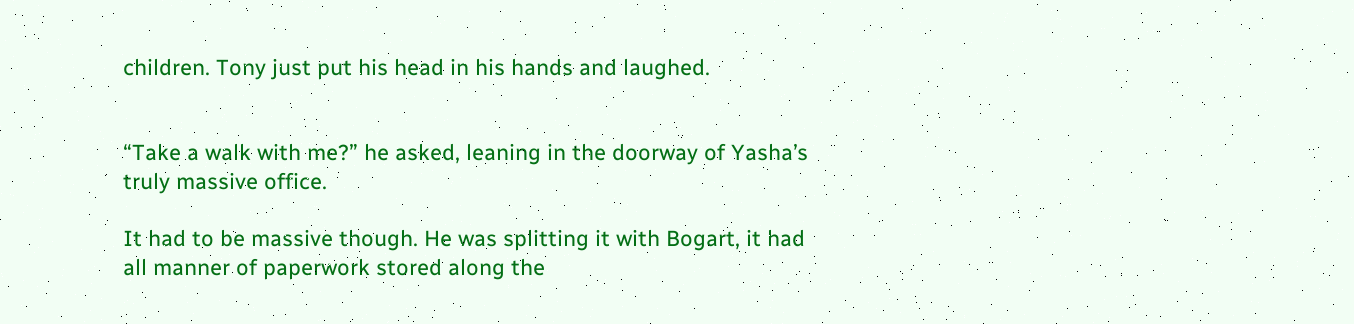children. Tony just put his head in his hands and laughed.


“Take a walk with me?” he asked, leaning in the doorway of Yasha’s truly massive office.

It had to be massive though. He was splitting it with Bogart, it had all manner of paperwork stored along the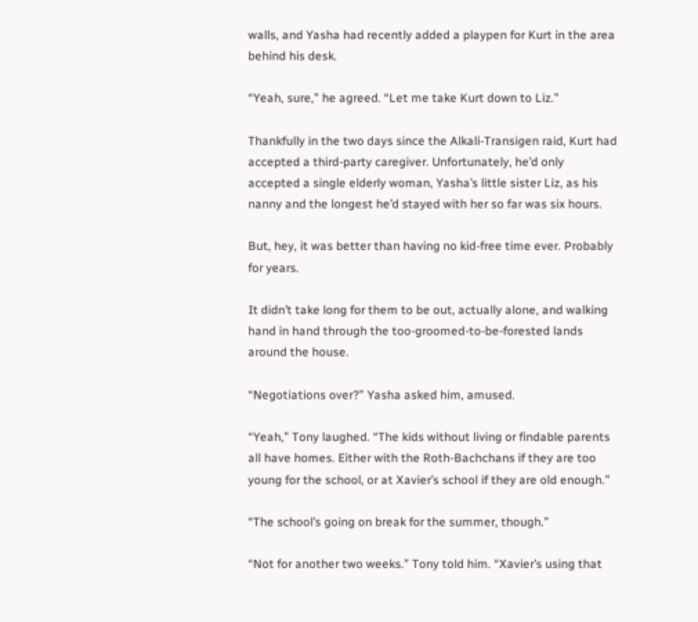walls, and Yasha had recently added a playpen for Kurt in the area behind his desk.

“Yeah, sure,” he agreed. “Let me take Kurt down to Liz.”

Thankfully in the two days since the Alkali-Transigen raid, Kurt had accepted a third-party caregiver. Unfortunately, he’d only accepted a single elderly woman, Yasha’s little sister Liz, as his nanny and the longest he’d stayed with her so far was six hours.

But, hey, it was better than having no kid-free time ever. Probably for years.

It didn’t take long for them to be out, actually alone, and walking hand in hand through the too-groomed-to-be-forested lands around the house.

“Negotiations over?” Yasha asked him, amused.

“Yeah,” Tony laughed. “The kids without living or findable parents all have homes. Either with the Roth-Bachchans if they are too young for the school, or at Xavier’s school if they are old enough.”

“The school’s going on break for the summer, though.”

“Not for another two weeks.” Tony told him. “Xavier’s using that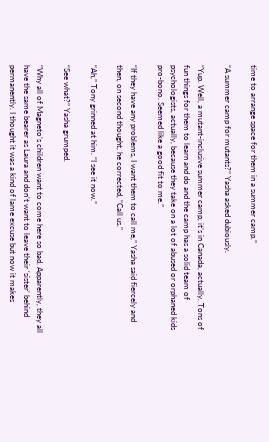time to arrange space for them in a summer camp.”

“A summer camp for mutants?” Yasha asked dubiously.

“Yup. Well, a mutant-inclusive summer camp, it’s in Canada, actually. Tons of fun things for them to learn and do and the camp has a solid team of psychologists, actually, because they take on a lot of abused or orphaned kids pro-bono. Seemed like a good fit to me.”

“If they have any problems, I want them to call me,” Yasha said fiercely and then, on second thought, he corrected, “Call us.”

“Ah,” Tony grinned at him. “I see it now.”

“See what?” Yasha grumped.

“Why all of Magneto’s children want to come here so bad. Apparently, they all have the same bearer as Laura and don’t want to leave their ‘sister’ behind permanently. I thought it was a kind of lame excuse but now it makes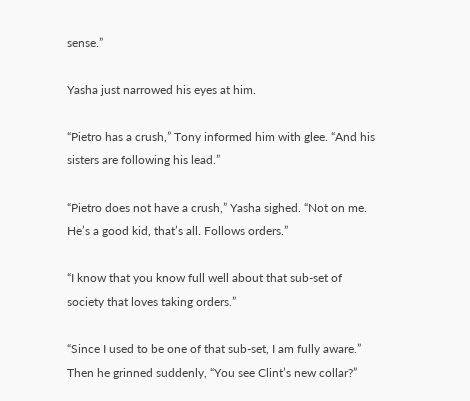sense.”

Yasha just narrowed his eyes at him.

“Pietro has a crush,” Tony informed him with glee. “And his sisters are following his lead.”

“Pietro does not have a crush,” Yasha sighed. “Not on me. He’s a good kid, that’s all. Follows orders.”

“I know that you know full well about that sub-set of society that loves taking orders.”

“Since I used to be one of that sub-set, I am fully aware.” Then he grinned suddenly, “You see Clint’s new collar?”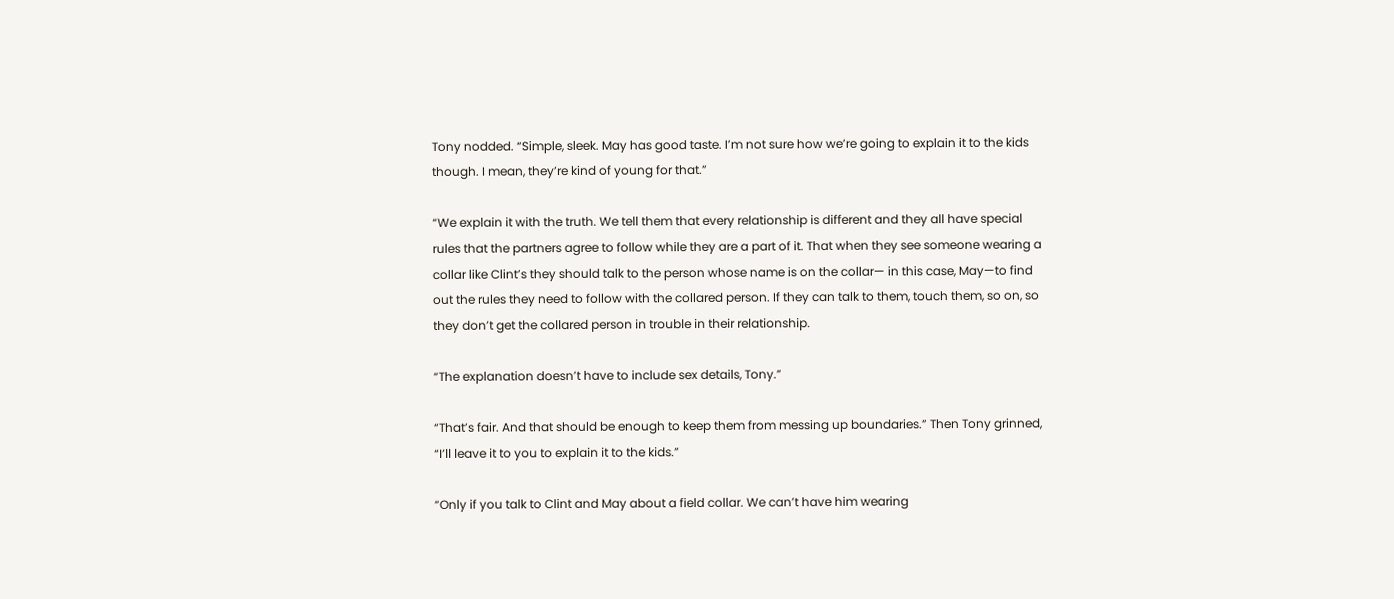Tony nodded. “Simple, sleek. May has good taste. I’m not sure how we’re going to explain it to the kids though. I mean, they’re kind of young for that.”

“We explain it with the truth. We tell them that every relationship is different and they all have special rules that the partners agree to follow while they are a part of it. That when they see someone wearing a collar like Clint’s they should talk to the person whose name is on the collar— in this case, May—to find out the rules they need to follow with the collared person. If they can talk to them, touch them, so on, so they don’t get the collared person in trouble in their relationship.

“The explanation doesn’t have to include sex details, Tony.”

“That’s fair. And that should be enough to keep them from messing up boundaries.” Then Tony grinned, “I’ll leave it to you to explain it to the kids.”

“Only if you talk to Clint and May about a field collar. We can’t have him wearing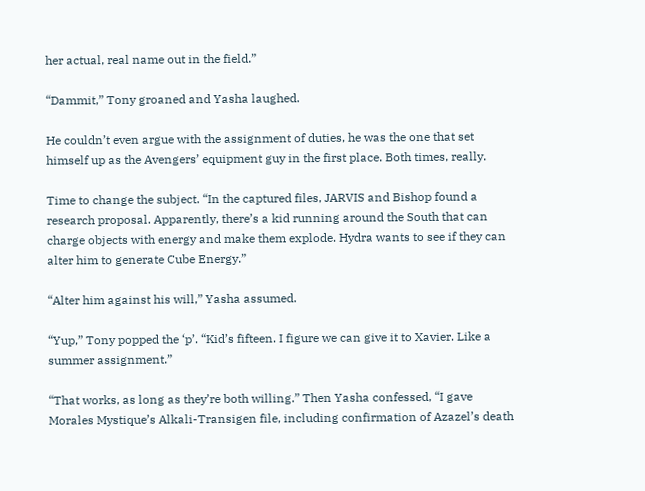her actual, real name out in the field.”

“Dammit,” Tony groaned and Yasha laughed.

He couldn’t even argue with the assignment of duties, he was the one that set himself up as the Avengers’ equipment guy in the first place. Both times, really.

Time to change the subject. “In the captured files, JARVIS and Bishop found a research proposal. Apparently, there’s a kid running around the South that can charge objects with energy and make them explode. Hydra wants to see if they can alter him to generate Cube Energy.”

“Alter him against his will,” Yasha assumed.

“Yup,” Tony popped the ‘p’. “Kid’s fifteen. I figure we can give it to Xavier. Like a summer assignment.”

“That works, as long as they’re both willing.” Then Yasha confessed, “I gave Morales Mystique’s Alkali-Transigen file, including confirmation of Azazel’s death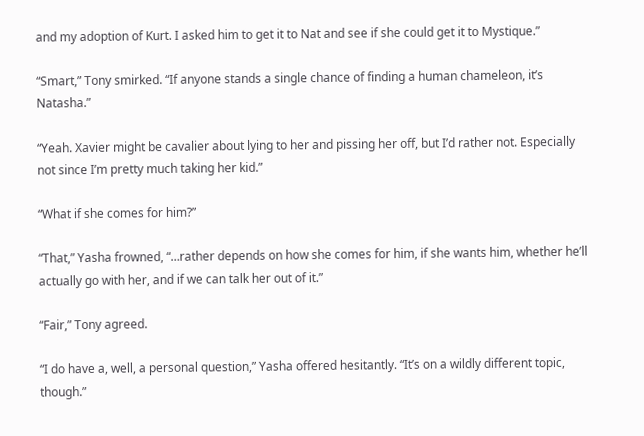and my adoption of Kurt. I asked him to get it to Nat and see if she could get it to Mystique.”

“Smart,” Tony smirked. “If anyone stands a single chance of finding a human chameleon, it’s Natasha.”

“Yeah. Xavier might be cavalier about lying to her and pissing her off, but I’d rather not. Especially not since I’m pretty much taking her kid.”

“What if she comes for him?”

“That,” Yasha frowned, “…rather depends on how she comes for him, if she wants him, whether he’ll actually go with her, and if we can talk her out of it.”

“Fair,” Tony agreed.

“I do have a, well, a personal question,” Yasha offered hesitantly. “It’s on a wildly different topic, though.”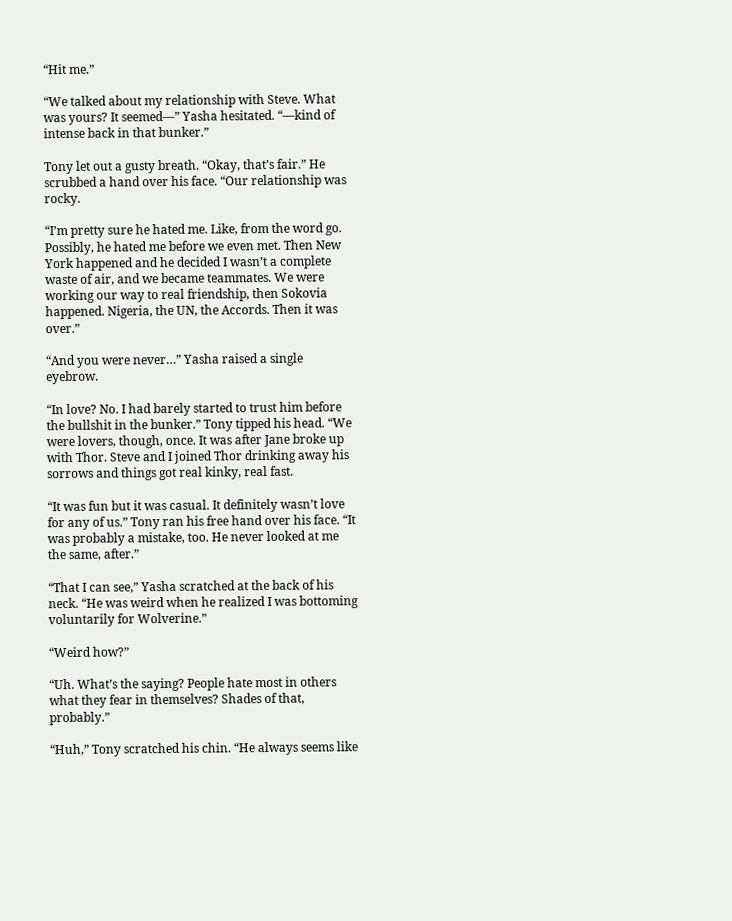“Hit me.”

“We talked about my relationship with Steve. What was yours? It seemed—” Yasha hesitated. “—kind of intense back in that bunker.”

Tony let out a gusty breath. “Okay, that’s fair.” He scrubbed a hand over his face. “Our relationship was rocky.

“I’m pretty sure he hated me. Like, from the word go. Possibly, he hated me before we even met. Then New York happened and he decided I wasn’t a complete waste of air, and we became teammates. We were working our way to real friendship, then Sokovia happened. Nigeria, the UN, the Accords. Then it was over.”

“And you were never…” Yasha raised a single eyebrow.

“In love? No. I had barely started to trust him before the bullshit in the bunker.” Tony tipped his head. “We were lovers, though, once. It was after Jane broke up with Thor. Steve and I joined Thor drinking away his sorrows and things got real kinky, real fast.

“It was fun but it was casual. It definitely wasn’t love for any of us.” Tony ran his free hand over his face. “It was probably a mistake, too. He never looked at me the same, after.”

“That I can see,” Yasha scratched at the back of his neck. “He was weird when he realized I was bottoming voluntarily for Wolverine.”

“Weird how?”

“Uh. What’s the saying? People hate most in others what they fear in themselves? Shades of that, probably.”

“Huh,” Tony scratched his chin. “He always seems like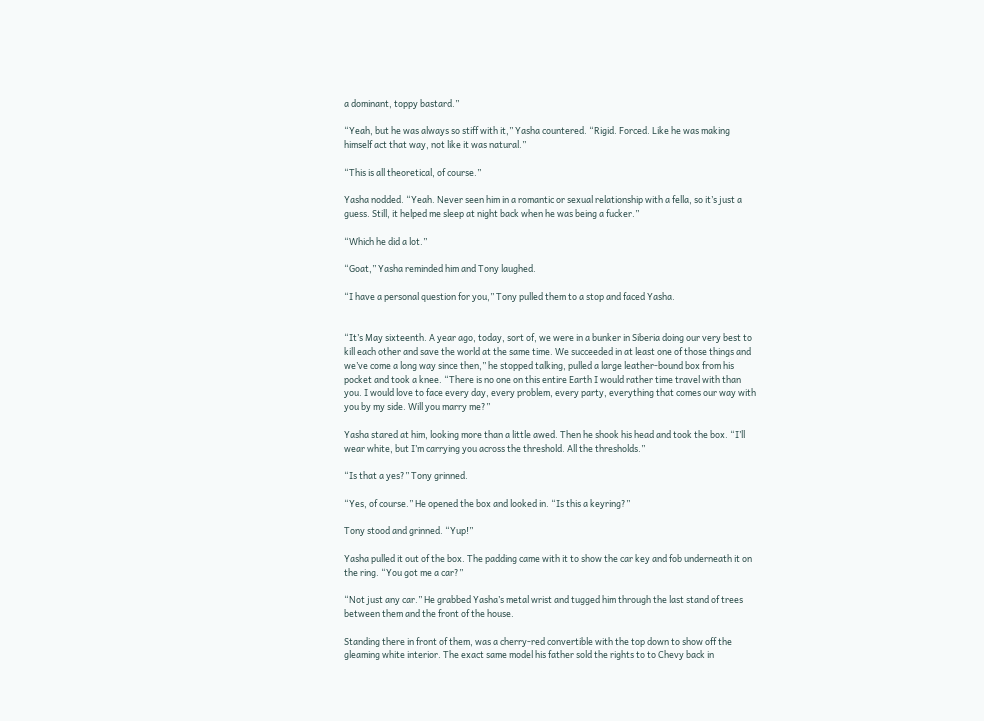a dominant, toppy bastard.”

“Yeah, but he was always so stiff with it,” Yasha countered. “Rigid. Forced. Like he was making himself act that way, not like it was natural.”

“This is all theoretical, of course.”

Yasha nodded. “Yeah. Never seen him in a romantic or sexual relationship with a fella, so it’s just a guess. Still, it helped me sleep at night back when he was being a fucker.”

“Which he did a lot.”

“Goat,” Yasha reminded him and Tony laughed.

“I have a personal question for you,” Tony pulled them to a stop and faced Yasha.


“It’s May sixteenth. A year ago, today, sort of, we were in a bunker in Siberia doing our very best to kill each other and save the world at the same time. We succeeded in at least one of those things and we’ve come a long way since then,” he stopped talking, pulled a large leather-bound box from his pocket and took a knee. “There is no one on this entire Earth I would rather time travel with than you. I would love to face every day, every problem, every party, everything that comes our way with you by my side. Will you marry me?”

Yasha stared at him, looking more than a little awed. Then he shook his head and took the box. “I’ll wear white, but I’m carrying you across the threshold. All the thresholds.”

“Is that a yes?” Tony grinned.

“Yes, of course.” He opened the box and looked in. “Is this a keyring?”

Tony stood and grinned. “Yup!”

Yasha pulled it out of the box. The padding came with it to show the car key and fob underneath it on the ring. “You got me a car?”

“Not just any car.” He grabbed Yasha’s metal wrist and tugged him through the last stand of trees between them and the front of the house.

Standing there in front of them, was a cherry-red convertible with the top down to show off the gleaming white interior. The exact same model his father sold the rights to to Chevy back in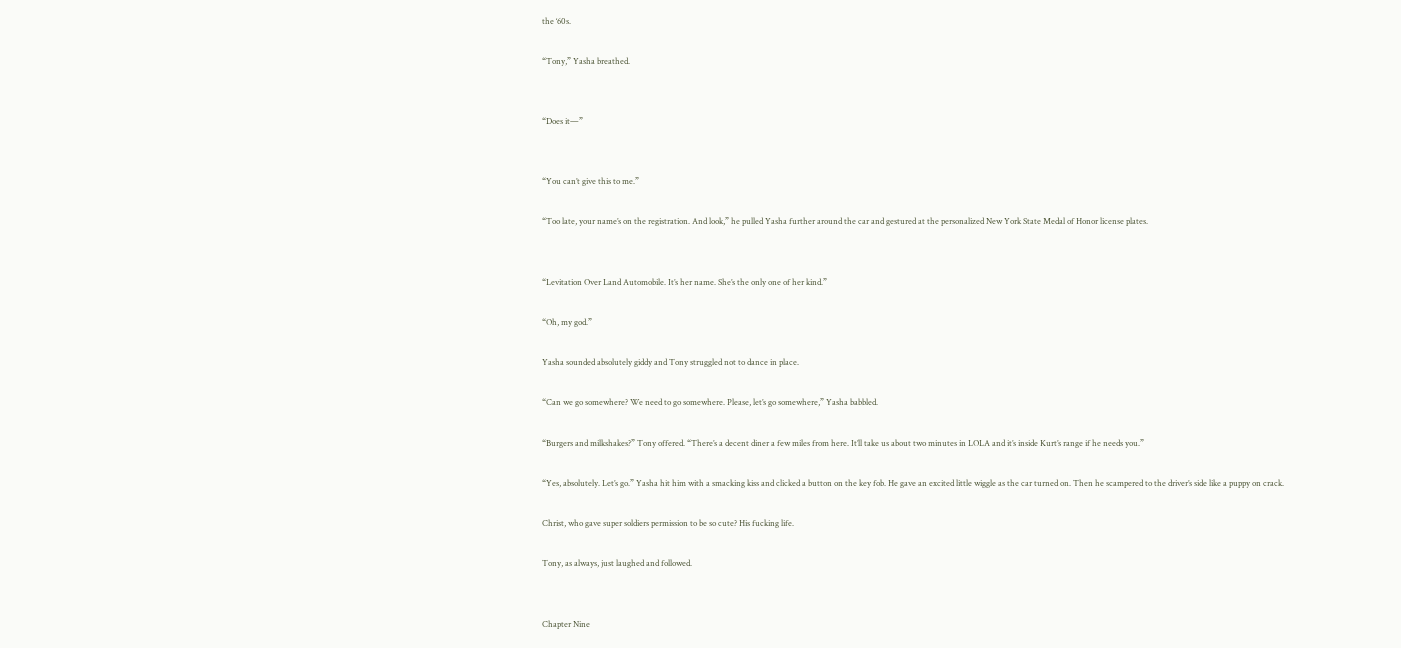the ‘60s.

“Tony,” Yasha breathed.


“Does it—”


“You can’t give this to me.”

“Too late, your name’s on the registration. And look,” he pulled Yasha further around the car and gestured at the personalized New York State Medal of Honor license plates.


“Levitation Over Land Automobile. It’s her name. She’s the only one of her kind.”

“Oh, my god.”

Yasha sounded absolutely giddy and Tony struggled not to dance in place.

“Can we go somewhere? We need to go somewhere. Please, let’s go somewhere,” Yasha babbled.

“Burgers and milkshakes?” Tony offered. “There’s a decent diner a few miles from here. It’ll take us about two minutes in LOLA and it’s inside Kurt’s range if he needs you.”

“Yes, absolutely. Let’s go.” Yasha hit him with a smacking kiss and clicked a button on the key fob. He gave an excited little wiggle as the car turned on. Then he scampered to the driver’s side like a puppy on crack.

Christ, who gave super soldiers permission to be so cute? His fucking life.

Tony, as always, just laughed and followed.


Chapter Nine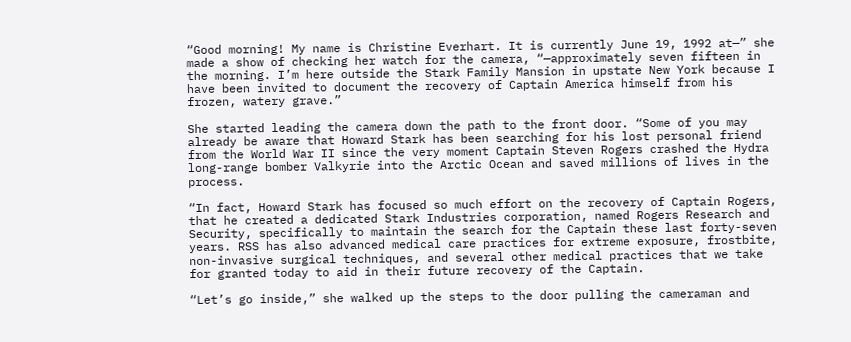“Good morning! My name is Christine Everhart. It is currently June 19, 1992 at—” she made a show of checking her watch for the camera, “—approximately seven fifteen in the morning. I’m here outside the Stark Family Mansion in upstate New York because I have been invited to document the recovery of Captain America himself from his frozen, watery grave.”

She started leading the camera down the path to the front door. “Some of you may already be aware that Howard Stark has been searching for his lost personal friend from the World War II since the very moment Captain Steven Rogers crashed the Hydra long-range bomber Valkyrie into the Arctic Ocean and saved millions of lives in the process.

“In fact, Howard Stark has focused so much effort on the recovery of Captain Rogers, that he created a dedicated Stark Industries corporation, named Rogers Research and Security, specifically to maintain the search for the Captain these last forty-seven years. RSS has also advanced medical care practices for extreme exposure, frostbite, non-invasive surgical techniques, and several other medical practices that we take for granted today to aid in their future recovery of the Captain.

“Let’s go inside,” she walked up the steps to the door pulling the cameraman and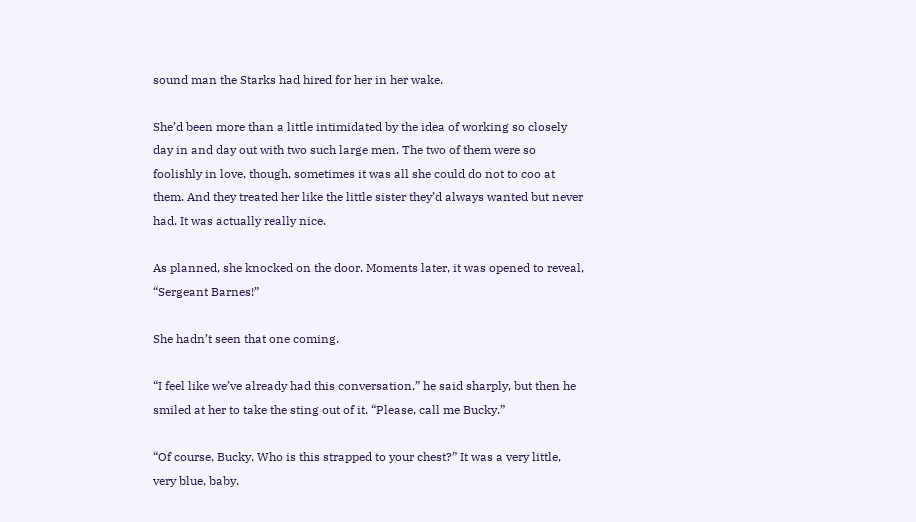sound man the Starks had hired for her in her wake.

She’d been more than a little intimidated by the idea of working so closely day in and day out with two such large men. The two of them were so foolishly in love, though, sometimes it was all she could do not to coo at them. And they treated her like the little sister they’d always wanted but never had. It was actually really nice.

As planned, she knocked on the door. Moments later, it was opened to reveal, “Sergeant Barnes!”

She hadn’t seen that one coming.

“I feel like we’ve already had this conversation,” he said sharply, but then he smiled at her to take the sting out of it. “Please, call me Bucky.”

“Of course, Bucky. Who is this strapped to your chest?” It was a very little, very blue, baby.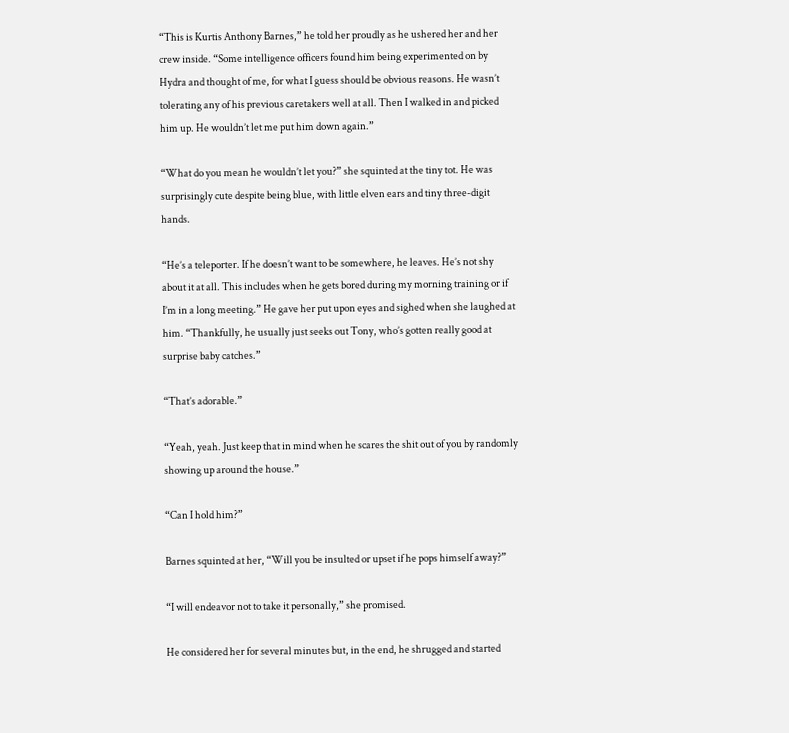“This is Kurtis Anthony Barnes,” he told her proudly as he ushered her and her crew inside. “Some intelligence officers found him being experimented on by Hydra and thought of me, for what I guess should be obvious reasons. He wasn’t tolerating any of his previous caretakers well at all. Then I walked in and picked him up. He wouldn’t let me put him down again.”

“What do you mean he wouldn’t let you?” she squinted at the tiny tot. He was surprisingly cute despite being blue, with little elven ears and tiny three-digit hands.

“He’s a teleporter. If he doesn’t want to be somewhere, he leaves. He’s not shy about it at all. This includes when he gets bored during my morning training or if I’m in a long meeting.” He gave her put upon eyes and sighed when she laughed at him. “Thankfully, he usually just seeks out Tony, who’s gotten really good at surprise baby catches.”

“That’s adorable.”

“Yeah, yeah. Just keep that in mind when he scares the shit out of you by randomly showing up around the house.”

“Can I hold him?”

Barnes squinted at her, “Will you be insulted or upset if he pops himself away?”

“I will endeavor not to take it personally,” she promised.

He considered her for several minutes but, in the end, he shrugged and started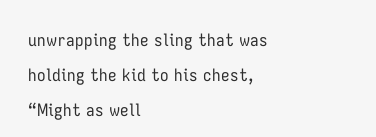unwrapping the sling that was holding the kid to his chest, “Might as well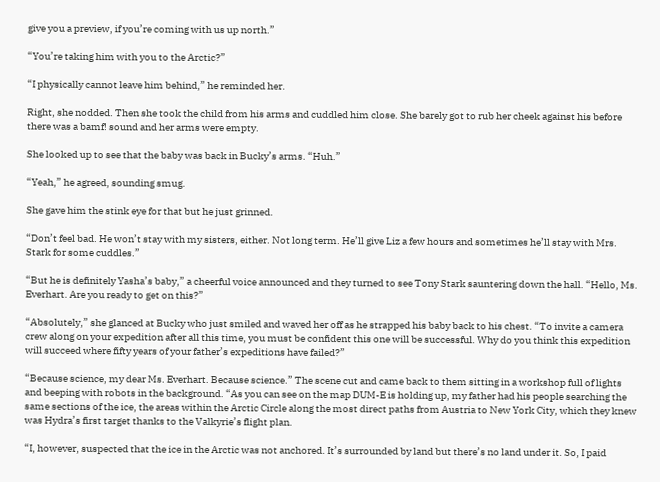give you a preview, if you’re coming with us up north.”

“You’re taking him with you to the Arctic?”

“I physically cannot leave him behind,” he reminded her.

Right, she nodded. Then she took the child from his arms and cuddled him close. She barely got to rub her cheek against his before there was a bamf! sound and her arms were empty.

She looked up to see that the baby was back in Bucky’s arms. “Huh.”

“Yeah,” he agreed, sounding smug.

She gave him the stink eye for that but he just grinned.

“Don’t feel bad. He won’t stay with my sisters, either. Not long term. He’ll give Liz a few hours and sometimes he’ll stay with Mrs. Stark for some cuddles.”

“But he is definitely Yasha’s baby,” a cheerful voice announced and they turned to see Tony Stark sauntering down the hall. “Hello, Ms. Everhart. Are you ready to get on this?”

“Absolutely,” she glanced at Bucky who just smiled and waved her off as he strapped his baby back to his chest. “To invite a camera crew along on your expedition after all this time, you must be confident this one will be successful. Why do you think this expedition will succeed where fifty years of your father’s expeditions have failed?”

“Because science, my dear Ms. Everhart. Because science.” The scene cut and came back to them sitting in a workshop full of lights and beeping with robots in the background. “As you can see on the map DUM-E is holding up, my father had his people searching the same sections of the ice, the areas within the Arctic Circle along the most direct paths from Austria to New York City, which they knew was Hydra’s first target thanks to the Valkyrie’s flight plan.

“I, however, suspected that the ice in the Arctic was not anchored. It’s surrounded by land but there’s no land under it. So, I paid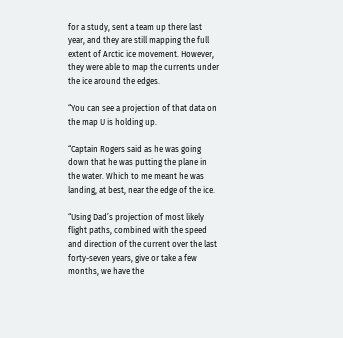for a study, sent a team up there last year, and they are still mapping the full extent of Arctic ice movement. However, they were able to map the currents under the ice around the edges.

“You can see a projection of that data on the map U is holding up.

“Captain Rogers said as he was going down that he was putting the plane in the water. Which to me meant he was landing, at best, near the edge of the ice.

“Using Dad’s projection of most likely flight paths, combined with the speed and direction of the current over the last forty-seven years, give or take a few months, we have the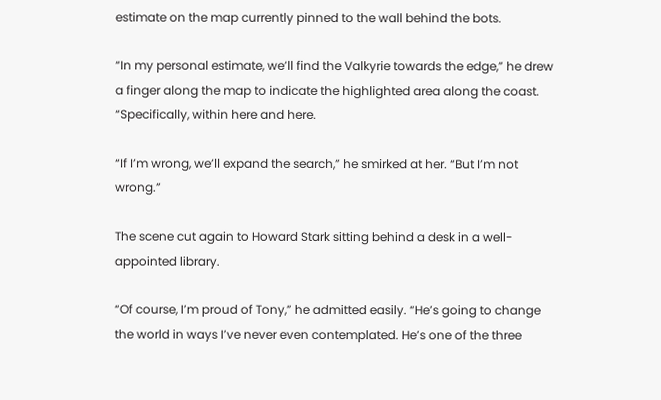estimate on the map currently pinned to the wall behind the bots.

“In my personal estimate, we’ll find the Valkyrie towards the edge,” he drew a finger along the map to indicate the highlighted area along the coast. “Specifically, within here and here.

“If I’m wrong, we’ll expand the search,” he smirked at her. “But I’m not wrong.”

The scene cut again to Howard Stark sitting behind a desk in a well-appointed library.

“Of course, I’m proud of Tony,” he admitted easily. “He’s going to change the world in ways I’ve never even contemplated. He’s one of the three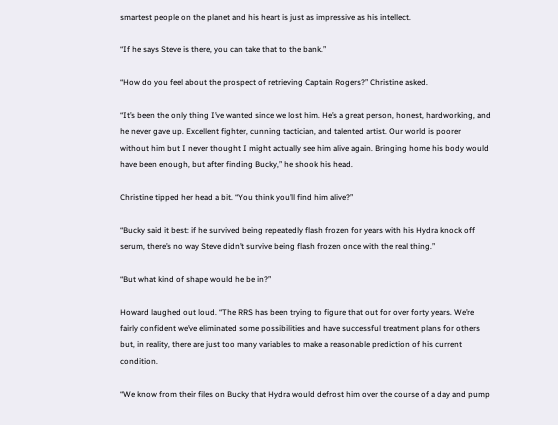smartest people on the planet and his heart is just as impressive as his intellect.

“If he says Steve is there, you can take that to the bank.”

“How do you feel about the prospect of retrieving Captain Rogers?” Christine asked.

“It’s been the only thing I’ve wanted since we lost him. He’s a great person, honest, hardworking, and he never gave up. Excellent fighter, cunning tactician, and talented artist. Our world is poorer without him but I never thought I might actually see him alive again. Bringing home his body would have been enough, but after finding Bucky,” he shook his head.

Christine tipped her head a bit. “You think you’ll find him alive?”

“Bucky said it best: if he survived being repeatedly flash frozen for years with his Hydra knock off serum, there’s no way Steve didn’t survive being flash frozen once with the real thing.”

“But what kind of shape would he be in?”

Howard laughed out loud. “The RRS has been trying to figure that out for over forty years. We’re fairly confident we’ve eliminated some possibilities and have successful treatment plans for others but, in reality, there are just too many variables to make a reasonable prediction of his current condition.

“We know from their files on Bucky that Hydra would defrost him over the course of a day and pump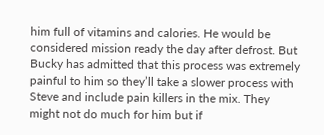him full of vitamins and calories. He would be considered mission ready the day after defrost. But Bucky has admitted that this process was extremely painful to him so they’ll take a slower process with Steve and include pain killers in the mix. They might not do much for him but if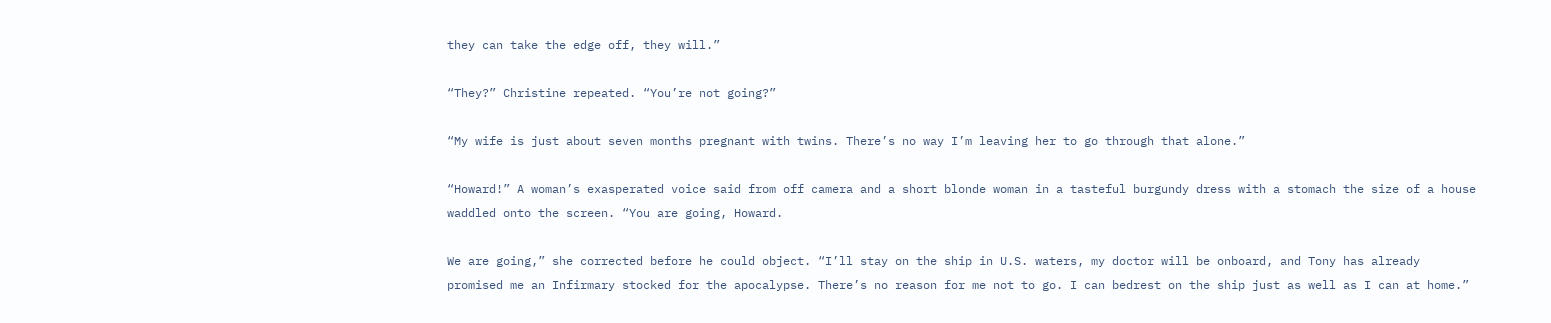they can take the edge off, they will.”

“They?” Christine repeated. “You’re not going?”

“My wife is just about seven months pregnant with twins. There’s no way I’m leaving her to go through that alone.”

“Howard!” A woman’s exasperated voice said from off camera and a short blonde woman in a tasteful burgundy dress with a stomach the size of a house waddled onto the screen. “You are going, Howard.

We are going,” she corrected before he could object. “I’ll stay on the ship in U.S. waters, my doctor will be onboard, and Tony has already promised me an Infirmary stocked for the apocalypse. There’s no reason for me not to go. I can bedrest on the ship just as well as I can at home.”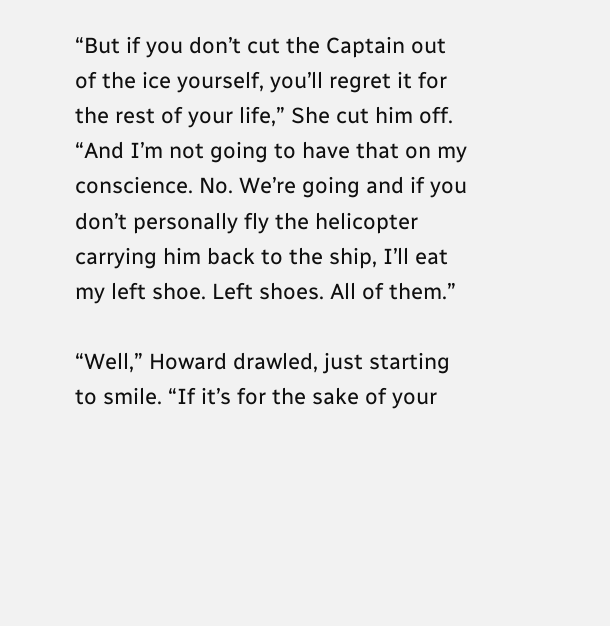“But if you don’t cut the Captain out of the ice yourself, you’ll regret it for the rest of your life,” She cut him off. “And I’m not going to have that on my conscience. No. We’re going and if you don’t personally fly the helicopter carrying him back to the ship, I’ll eat my left shoe. Left shoes. All of them.”

“Well,” Howard drawled, just starting to smile. “If it’s for the sake of your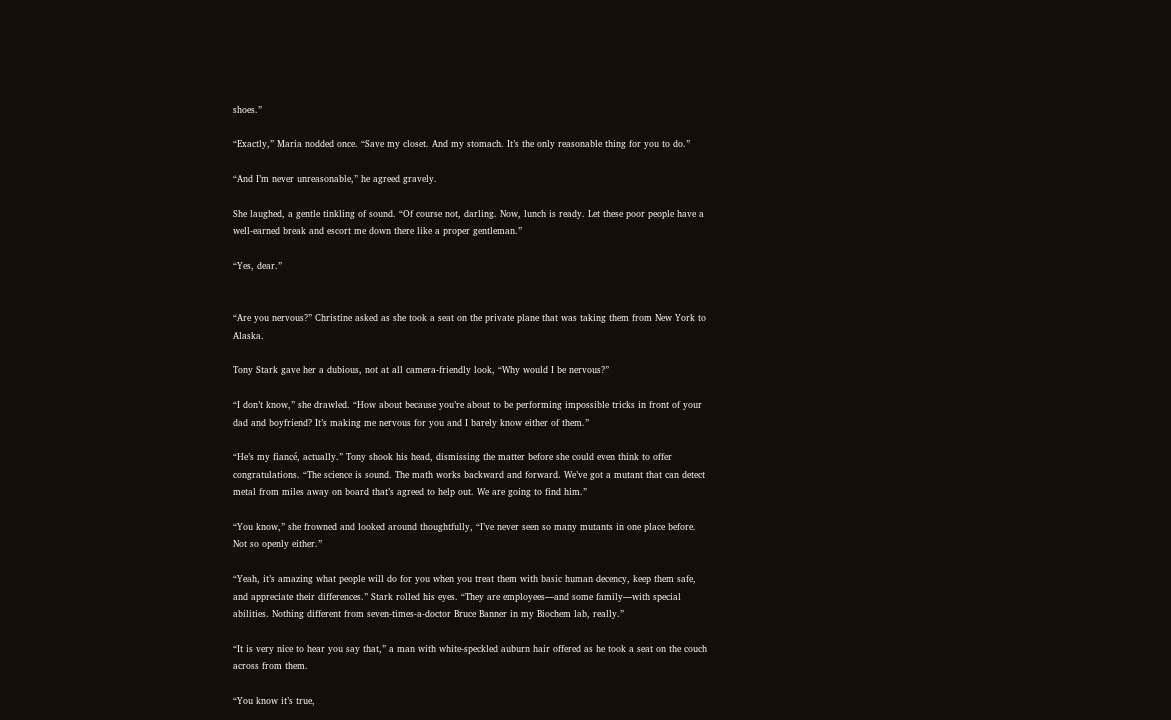shoes.”

“Exactly,” Maria nodded once. “Save my closet. And my stomach. It’s the only reasonable thing for you to do.”

“And I’m never unreasonable,” he agreed gravely.

She laughed, a gentle tinkling of sound. “Of course not, darling. Now, lunch is ready. Let these poor people have a well-earned break and escort me down there like a proper gentleman.”

“Yes, dear.”


“Are you nervous?” Christine asked as she took a seat on the private plane that was taking them from New York to Alaska.

Tony Stark gave her a dubious, not at all camera-friendly look, “Why would I be nervous?”

“I don’t know,” she drawled. “How about because you’re about to be performing impossible tricks in front of your dad and boyfriend? It’s making me nervous for you and I barely know either of them.”

“He’s my fiancé, actually.” Tony shook his head, dismissing the matter before she could even think to offer congratulations. “The science is sound. The math works backward and forward. We’ve got a mutant that can detect metal from miles away on board that’s agreed to help out. We are going to find him.”

“You know,” she frowned and looked around thoughtfully, “I’ve never seen so many mutants in one place before. Not so openly either.”

“Yeah, it’s amazing what people will do for you when you treat them with basic human decency, keep them safe, and appreciate their differences.” Stark rolled his eyes. “They are employees—and some family—with special abilities. Nothing different from seven-times-a-doctor Bruce Banner in my Biochem lab, really.”

“It is very nice to hear you say that,” a man with white-speckled auburn hair offered as he took a seat on the couch across from them.

“You know it’s true,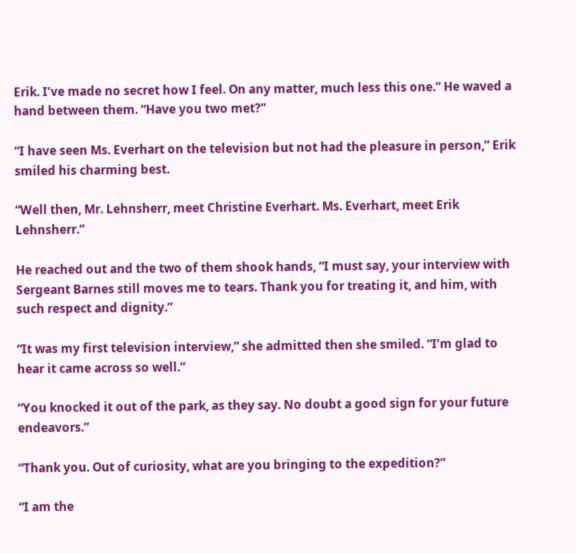Erik. I’ve made no secret how I feel. On any matter, much less this one.” He waved a hand between them. “Have you two met?”

“I have seen Ms. Everhart on the television but not had the pleasure in person,” Erik smiled his charming best.

“Well then, Mr. Lehnsherr, meet Christine Everhart. Ms. Everhart, meet Erik Lehnsherr.”

He reached out and the two of them shook hands, “I must say, your interview with Sergeant Barnes still moves me to tears. Thank you for treating it, and him, with such respect and dignity.”

“It was my first television interview,” she admitted then she smiled. “I’m glad to hear it came across so well.”

“You knocked it out of the park, as they say. No doubt a good sign for your future endeavors.”

“Thank you. Out of curiosity, what are you bringing to the expedition?”

“I am the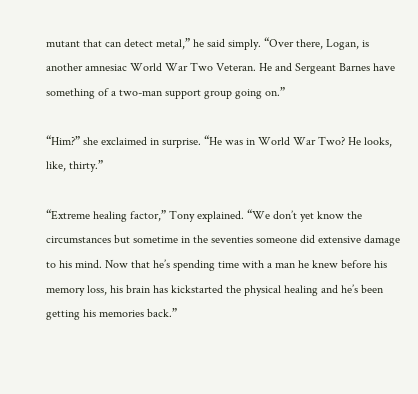mutant that can detect metal,” he said simply. “Over there, Logan, is another amnesiac World War Two Veteran. He and Sergeant Barnes have something of a two-man support group going on.”

“Him?” she exclaimed in surprise. “He was in World War Two? He looks, like, thirty.”

“Extreme healing factor,” Tony explained. “We don’t yet know the circumstances but sometime in the seventies someone did extensive damage to his mind. Now that he’s spending time with a man he knew before his memory loss, his brain has kickstarted the physical healing and he’s been getting his memories back.”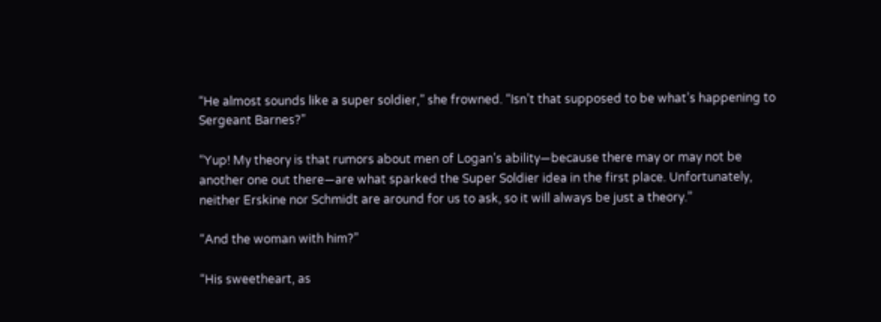“He almost sounds like a super soldier,” she frowned. “Isn’t that supposed to be what’s happening to Sergeant Barnes?”

“Yup! My theory is that rumors about men of Logan’s ability—because there may or may not be another one out there—are what sparked the Super Soldier idea in the first place. Unfortunately, neither Erskine nor Schmidt are around for us to ask, so it will always be just a theory.”

“And the woman with him?”

“His sweetheart, as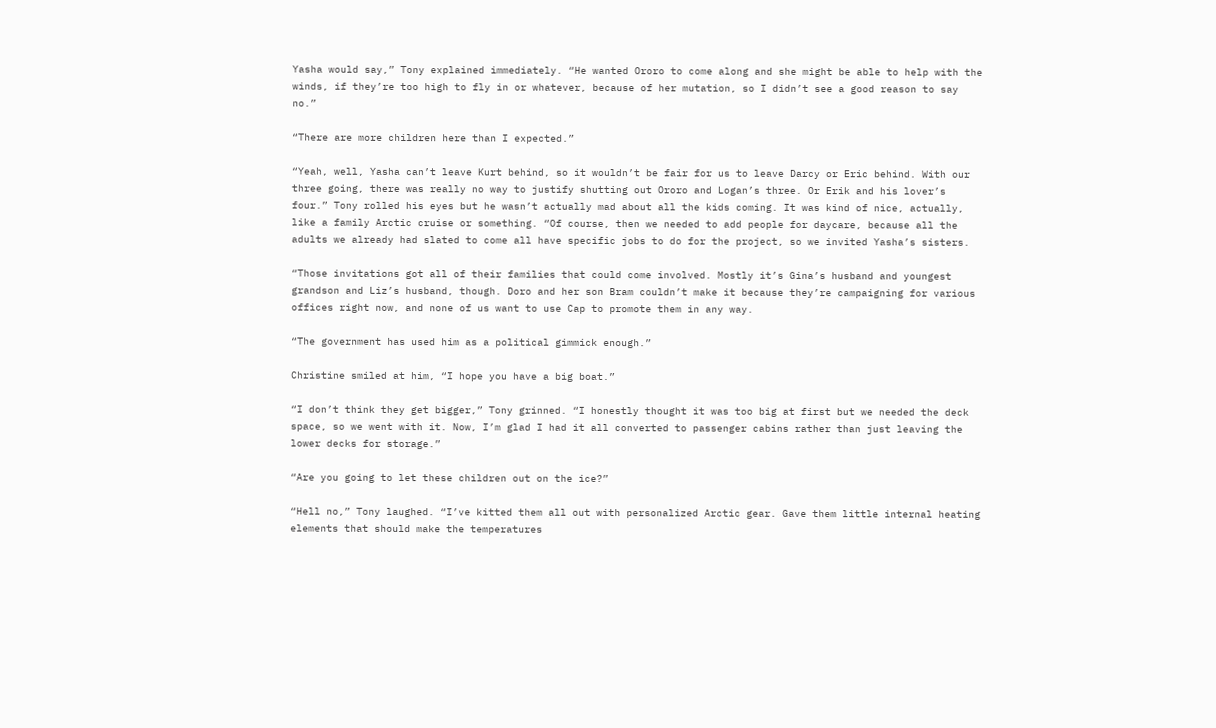Yasha would say,” Tony explained immediately. “He wanted Ororo to come along and she might be able to help with the winds, if they’re too high to fly in or whatever, because of her mutation, so I didn’t see a good reason to say no.”

“There are more children here than I expected.”

“Yeah, well, Yasha can’t leave Kurt behind, so it wouldn’t be fair for us to leave Darcy or Eric behind. With our three going, there was really no way to justify shutting out Ororo and Logan’s three. Or Erik and his lover’s four.” Tony rolled his eyes but he wasn’t actually mad about all the kids coming. It was kind of nice, actually, like a family Arctic cruise or something. “Of course, then we needed to add people for daycare, because all the adults we already had slated to come all have specific jobs to do for the project, so we invited Yasha’s sisters.

“Those invitations got all of their families that could come involved. Mostly it’s Gina’s husband and youngest grandson and Liz’s husband, though. Doro and her son Bram couldn’t make it because they’re campaigning for various offices right now, and none of us want to use Cap to promote them in any way.

“The government has used him as a political gimmick enough.”

Christine smiled at him, “I hope you have a big boat.”

“I don’t think they get bigger,” Tony grinned. “I honestly thought it was too big at first but we needed the deck space, so we went with it. Now, I’m glad I had it all converted to passenger cabins rather than just leaving the lower decks for storage.”

“Are you going to let these children out on the ice?”

“Hell no,” Tony laughed. “I’ve kitted them all out with personalized Arctic gear. Gave them little internal heating elements that should make the temperatures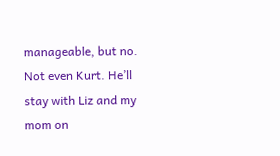manageable, but no. Not even Kurt. He’ll stay with Liz and my mom on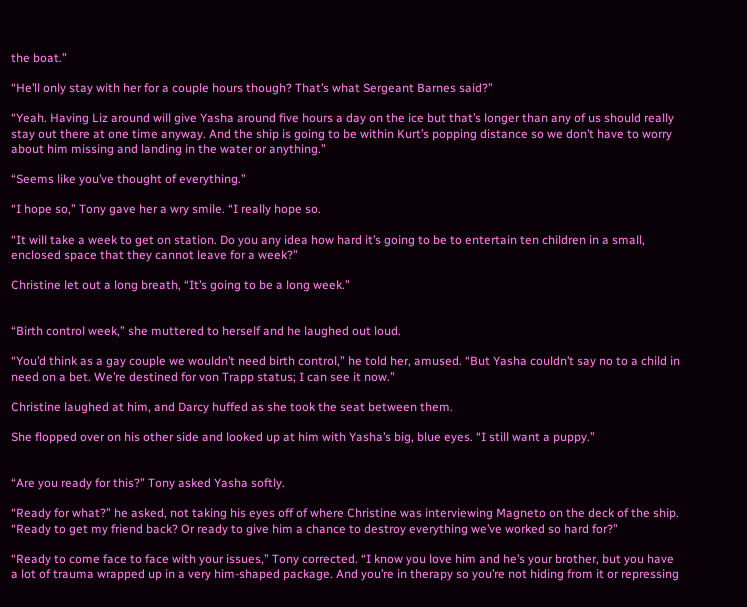the boat.”

“He’ll only stay with her for a couple hours though? That’s what Sergeant Barnes said?”

“Yeah. Having Liz around will give Yasha around five hours a day on the ice but that’s longer than any of us should really stay out there at one time anyway. And the ship is going to be within Kurt’s popping distance so we don’t have to worry about him missing and landing in the water or anything.”

“Seems like you’ve thought of everything.”

“I hope so,” Tony gave her a wry smile. “I really hope so.

“It will take a week to get on station. Do you any idea how hard it’s going to be to entertain ten children in a small, enclosed space that they cannot leave for a week?”

Christine let out a long breath, “It’s going to be a long week.”


“Birth control week,” she muttered to herself and he laughed out loud.

“You’d think as a gay couple we wouldn’t need birth control,” he told her, amused. “But Yasha couldn’t say no to a child in need on a bet. We’re destined for von Trapp status; I can see it now.”

Christine laughed at him, and Darcy huffed as she took the seat between them.

She flopped over on his other side and looked up at him with Yasha’s big, blue eyes. “I still want a puppy.”


“Are you ready for this?” Tony asked Yasha softly.

“Ready for what?” he asked, not taking his eyes off of where Christine was interviewing Magneto on the deck of the ship. “Ready to get my friend back? Or ready to give him a chance to destroy everything we’ve worked so hard for?”

“Ready to come face to face with your issues,” Tony corrected. “I know you love him and he’s your brother, but you have a lot of trauma wrapped up in a very him-shaped package. And you’re in therapy so you’re not hiding from it or repressing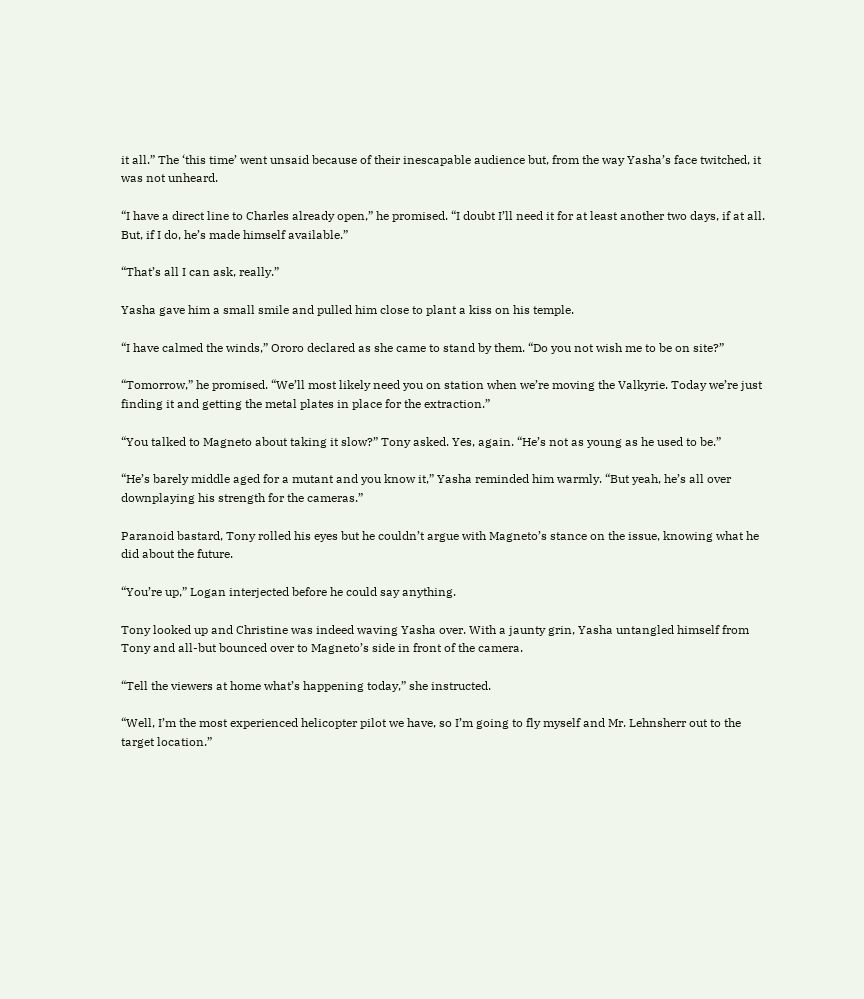it all.” The ‘this time’ went unsaid because of their inescapable audience but, from the way Yasha’s face twitched, it was not unheard.

“I have a direct line to Charles already open,” he promised. “I doubt I’ll need it for at least another two days, if at all. But, if I do, he’s made himself available.”

“That’s all I can ask, really.”

Yasha gave him a small smile and pulled him close to plant a kiss on his temple.

“I have calmed the winds,” Ororo declared as she came to stand by them. “Do you not wish me to be on site?”

“Tomorrow,” he promised. “We’ll most likely need you on station when we’re moving the Valkyrie. Today we’re just finding it and getting the metal plates in place for the extraction.”

“You talked to Magneto about taking it slow?” Tony asked. Yes, again. “He’s not as young as he used to be.”

“He’s barely middle aged for a mutant and you know it,” Yasha reminded him warmly. “But yeah, he’s all over downplaying his strength for the cameras.”

Paranoid bastard, Tony rolled his eyes but he couldn’t argue with Magneto’s stance on the issue, knowing what he did about the future.

“You’re up,” Logan interjected before he could say anything.

Tony looked up and Christine was indeed waving Yasha over. With a jaunty grin, Yasha untangled himself from Tony and all-but bounced over to Magneto’s side in front of the camera.

“Tell the viewers at home what’s happening today,” she instructed.

“Well, I’m the most experienced helicopter pilot we have, so I’m going to fly myself and Mr. Lehnsherr out to the target location.”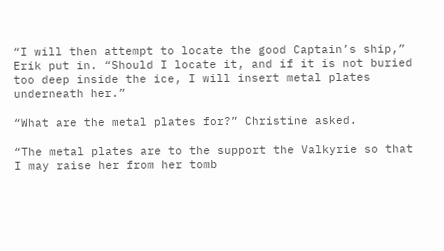“I will then attempt to locate the good Captain’s ship,” Erik put in. “Should I locate it, and if it is not buried too deep inside the ice, I will insert metal plates underneath her.”

“What are the metal plates for?” Christine asked.

“The metal plates are to the support the Valkyrie so that I may raise her from her tomb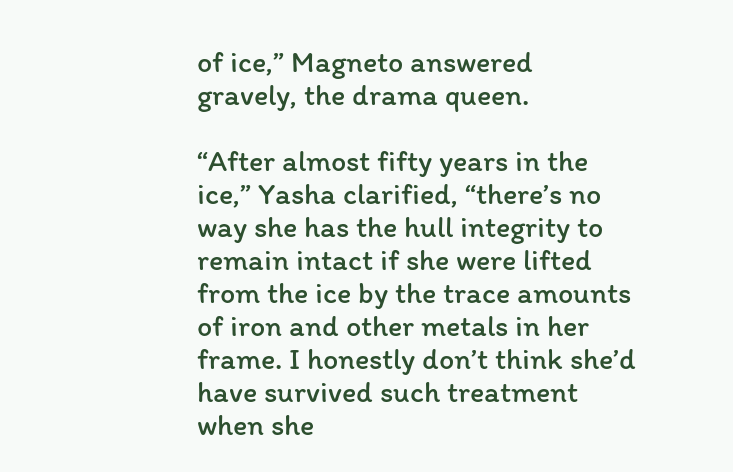of ice,” Magneto answered gravely, the drama queen.

“After almost fifty years in the ice,” Yasha clarified, “there’s no way she has the hull integrity to remain intact if she were lifted from the ice by the trace amounts of iron and other metals in her frame. I honestly don’t think she’d have survived such treatment when she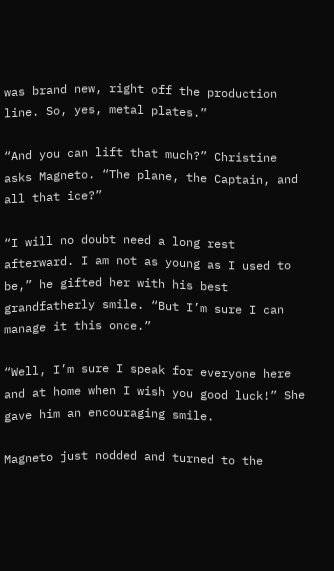was brand new, right off the production line. So, yes, metal plates.”

“And you can lift that much?” Christine asks Magneto. “The plane, the Captain, and all that ice?”

“I will no doubt need a long rest afterward. I am not as young as I used to be,” he gifted her with his best grandfatherly smile. “But I’m sure I can manage it this once.”

“Well, I’m sure I speak for everyone here and at home when I wish you good luck!” She gave him an encouraging smile.

Magneto just nodded and turned to the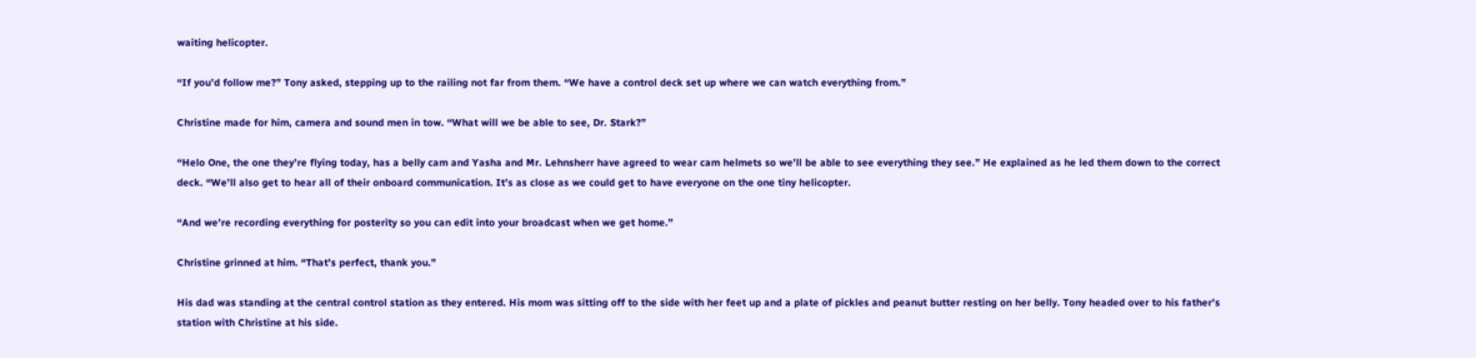waiting helicopter.

“If you’d follow me?” Tony asked, stepping up to the railing not far from them. “We have a control deck set up where we can watch everything from.”

Christine made for him, camera and sound men in tow. “What will we be able to see, Dr. Stark?”

“Helo One, the one they’re flying today, has a belly cam and Yasha and Mr. Lehnsherr have agreed to wear cam helmets so we’ll be able to see everything they see.” He explained as he led them down to the correct deck. “We’ll also get to hear all of their onboard communication. It’s as close as we could get to have everyone on the one tiny helicopter.

“And we’re recording everything for posterity so you can edit into your broadcast when we get home.”

Christine grinned at him. “That’s perfect, thank you.”

His dad was standing at the central control station as they entered. His mom was sitting off to the side with her feet up and a plate of pickles and peanut butter resting on her belly. Tony headed over to his father’s station with Christine at his side.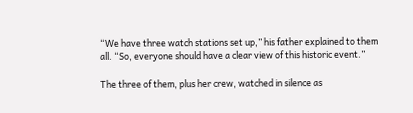“We have three watch stations set up,” his father explained to them all. “So, everyone should have a clear view of this historic event.”

The three of them, plus her crew, watched in silence as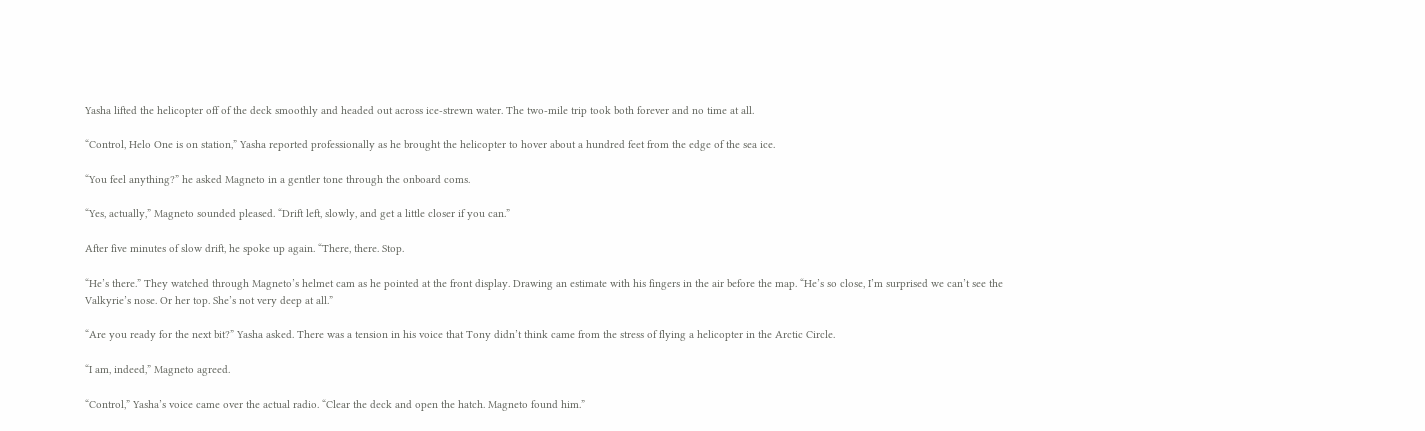Yasha lifted the helicopter off of the deck smoothly and headed out across ice-strewn water. The two-mile trip took both forever and no time at all.

“Control, Helo One is on station,” Yasha reported professionally as he brought the helicopter to hover about a hundred feet from the edge of the sea ice.

“You feel anything?” he asked Magneto in a gentler tone through the onboard coms.

“Yes, actually,” Magneto sounded pleased. “Drift left, slowly, and get a little closer if you can.”

After five minutes of slow drift, he spoke up again. “There, there. Stop.

“He’s there.” They watched through Magneto’s helmet cam as he pointed at the front display. Drawing an estimate with his fingers in the air before the map. “He’s so close, I’m surprised we can’t see the Valkyrie’s nose. Or her top. She’s not very deep at all.”

“Are you ready for the next bit?” Yasha asked. There was a tension in his voice that Tony didn’t think came from the stress of flying a helicopter in the Arctic Circle.

“I am, indeed,” Magneto agreed.

“Control,” Yasha’s voice came over the actual radio. “Clear the deck and open the hatch. Magneto found him.”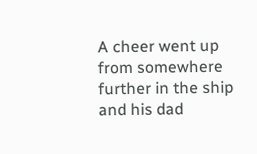A cheer went up from somewhere further in the ship and his dad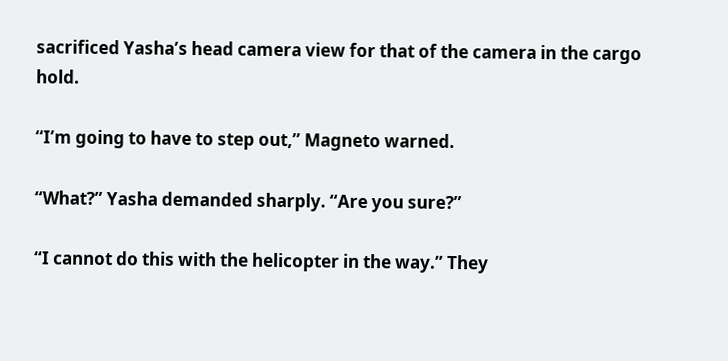sacrificed Yasha’s head camera view for that of the camera in the cargo hold.

“I’m going to have to step out,” Magneto warned.

“What?” Yasha demanded sharply. “Are you sure?”

“I cannot do this with the helicopter in the way.” They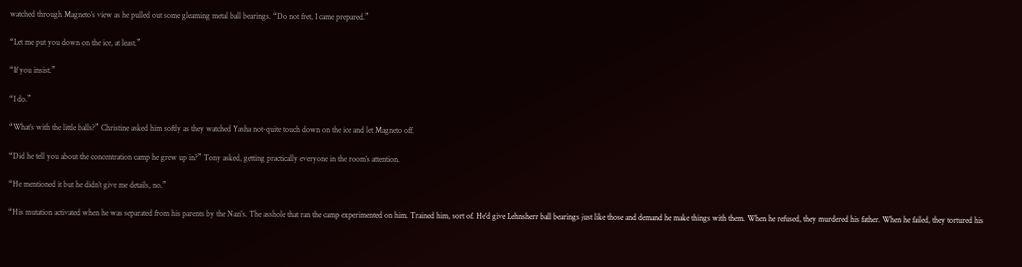watched through Magneto’s view as he pulled out some gleaming metal ball bearings. “Do not fret, I came prepared.”

“Let me put you down on the ice, at least.”

“If you insist.”

“I do.”

“What’s with the little balls?” Christine asked him softly as they watched Yasha not-quite touch down on the ice and let Magneto off.

“Did he tell you about the concentration camp he grew up in?” Tony asked, getting practically everyone in the room’s attention.

“He mentioned it but he didn’t give me details, no.”

“His mutation activated when he was separated from his parents by the Nazi’s. The asshole that ran the camp experimented on him. Trained him, sort of. He’d give Lehnsherr ball bearings just like those and demand he make things with them. When he refused, they murdered his father. When he failed, they tortured his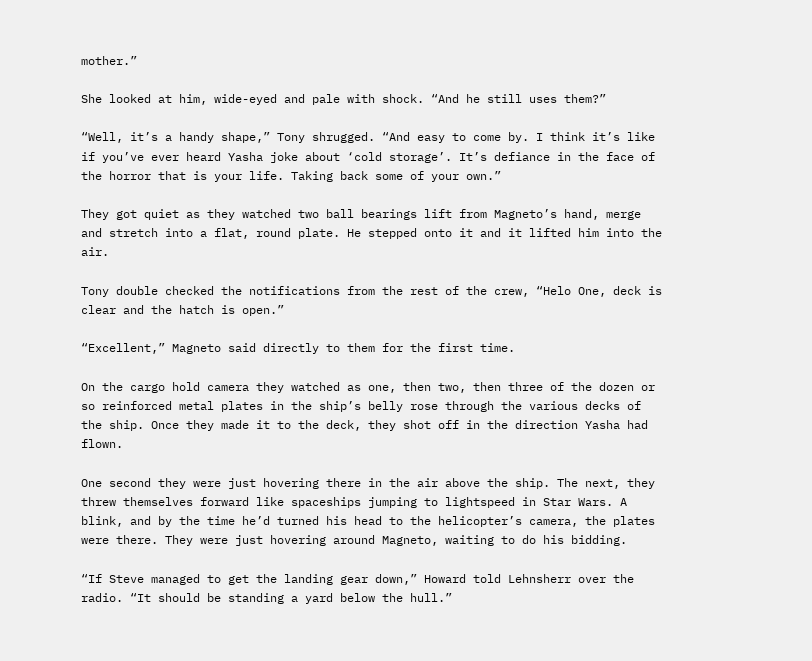mother.”

She looked at him, wide-eyed and pale with shock. “And he still uses them?”

“Well, it’s a handy shape,” Tony shrugged. “And easy to come by. I think it’s like if you’ve ever heard Yasha joke about ‘cold storage’. It’s defiance in the face of the horror that is your life. Taking back some of your own.”

They got quiet as they watched two ball bearings lift from Magneto’s hand, merge and stretch into a flat, round plate. He stepped onto it and it lifted him into the air.

Tony double checked the notifications from the rest of the crew, “Helo One, deck is clear and the hatch is open.”

“Excellent,” Magneto said directly to them for the first time.

On the cargo hold camera they watched as one, then two, then three of the dozen or so reinforced metal plates in the ship’s belly rose through the various decks of the ship. Once they made it to the deck, they shot off in the direction Yasha had flown.

One second they were just hovering there in the air above the ship. The next, they threw themselves forward like spaceships jumping to lightspeed in Star Wars. A blink, and by the time he’d turned his head to the helicopter’s camera, the plates were there. They were just hovering around Magneto, waiting to do his bidding.

“If Steve managed to get the landing gear down,” Howard told Lehnsherr over the radio. “It should be standing a yard below the hull.”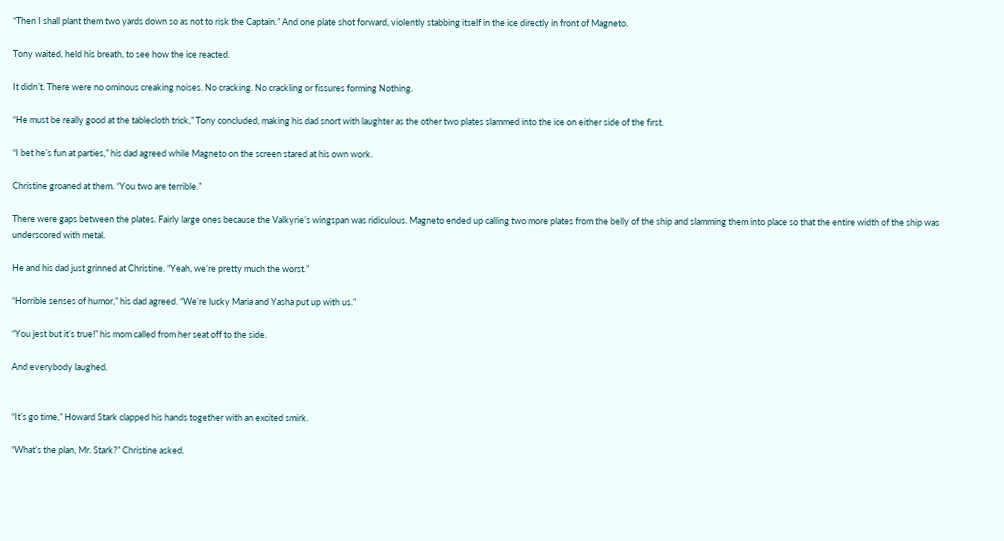“Then I shall plant them two yards down so as not to risk the Captain.” And one plate shot forward, violently stabbing itself in the ice directly in front of Magneto.

Tony waited, held his breath, to see how the ice reacted.

It didn’t. There were no ominous creaking noises. No cracking. No crackling or fissures forming Nothing.

“He must be really good at the tablecloth trick,” Tony concluded, making his dad snort with laughter as the other two plates slammed into the ice on either side of the first.

“I bet he’s fun at parties,” his dad agreed while Magneto on the screen stared at his own work.

Christine groaned at them. “You two are terrible.”

There were gaps between the plates. Fairly large ones because the Valkyrie’s wingspan was ridiculous. Magneto ended up calling two more plates from the belly of the ship and slamming them into place so that the entire width of the ship was underscored with metal.

He and his dad just grinned at Christine. “Yeah, we’re pretty much the worst.”

“Horrible senses of humor,” his dad agreed. “We’re lucky Maria and Yasha put up with us.”

“You jest but it’s true!” his mom called from her seat off to the side.

And everybody laughed.


“It’s go time,” Howard Stark clapped his hands together with an excited smirk.

“What’s the plan, Mr. Stark?” Christine asked.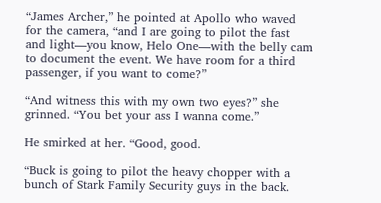“James Archer,” he pointed at Apollo who waved for the camera, “and I are going to pilot the fast and light—you know, Helo One—with the belly cam to document the event. We have room for a third passenger, if you want to come?”

“And witness this with my own two eyes?” she grinned. “You bet your ass I wanna come.”

He smirked at her. “Good, good.

“Buck is going to pilot the heavy chopper with a bunch of Stark Family Security guys in the back.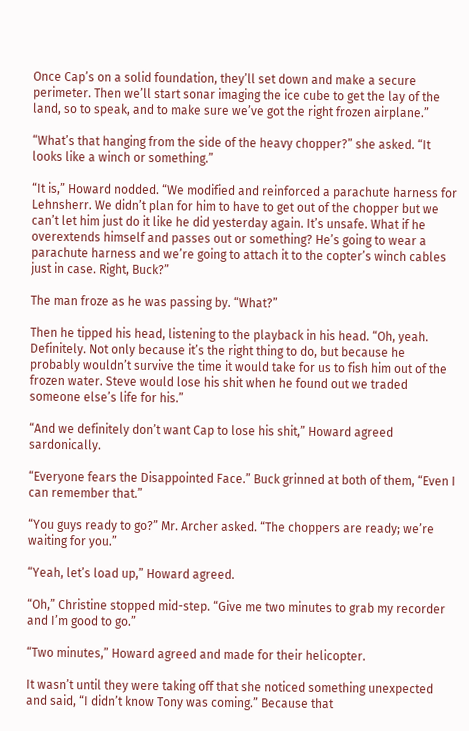Once Cap’s on a solid foundation, they’ll set down and make a secure perimeter. Then we’ll start sonar imaging the ice cube to get the lay of the land, so to speak, and to make sure we’ve got the right frozen airplane.”

“What’s that hanging from the side of the heavy chopper?” she asked. “It looks like a winch or something.”

“It is,” Howard nodded. “We modified and reinforced a parachute harness for Lehnsherr. We didn’t plan for him to have to get out of the chopper but we can’t let him just do it like he did yesterday again. It’s unsafe. What if he overextends himself and passes out or something? He’s going to wear a parachute harness and we’re going to attach it to the copter’s winch cables just in case. Right, Buck?”

The man froze as he was passing by. “What?”

Then he tipped his head, listening to the playback in his head. “Oh, yeah. Definitely. Not only because it’s the right thing to do, but because he probably wouldn’t survive the time it would take for us to fish him out of the frozen water. Steve would lose his shit when he found out we traded someone else’s life for his.”

“And we definitely don’t want Cap to lose his shit,” Howard agreed sardonically.

“Everyone fears the Disappointed Face.” Buck grinned at both of them, “Even I can remember that.”

“You guys ready to go?” Mr. Archer asked. “The choppers are ready; we’re waiting for you.”

“Yeah, let’s load up,” Howard agreed.

“Oh,” Christine stopped mid-step. “Give me two minutes to grab my recorder and I’m good to go.”

“Two minutes,” Howard agreed and made for their helicopter.

It wasn’t until they were taking off that she noticed something unexpected and said, “I didn’t know Tony was coming.” Because that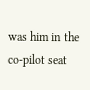was him in the co-pilot seat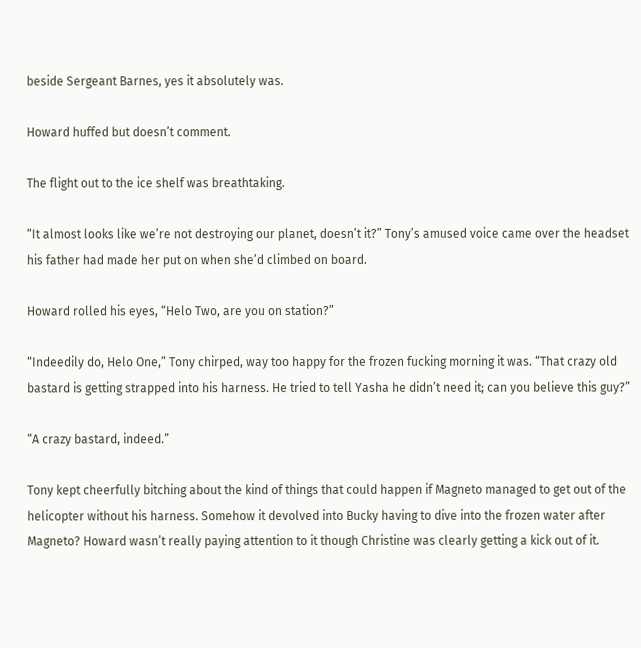beside Sergeant Barnes, yes it absolutely was.

Howard huffed but doesn’t comment.

The flight out to the ice shelf was breathtaking.

“It almost looks like we’re not destroying our planet, doesn’t it?” Tony’s amused voice came over the headset his father had made her put on when she’d climbed on board.

Howard rolled his eyes, “Helo Two, are you on station?”

“Indeedily do, Helo One,” Tony chirped, way too happy for the frozen fucking morning it was. “That crazy old bastard is getting strapped into his harness. He tried to tell Yasha he didn’t need it; can you believe this guy?”

“A crazy bastard, indeed.”

Tony kept cheerfully bitching about the kind of things that could happen if Magneto managed to get out of the helicopter without his harness. Somehow it devolved into Bucky having to dive into the frozen water after Magneto? Howard wasn’t really paying attention to it though Christine was clearly getting a kick out of it.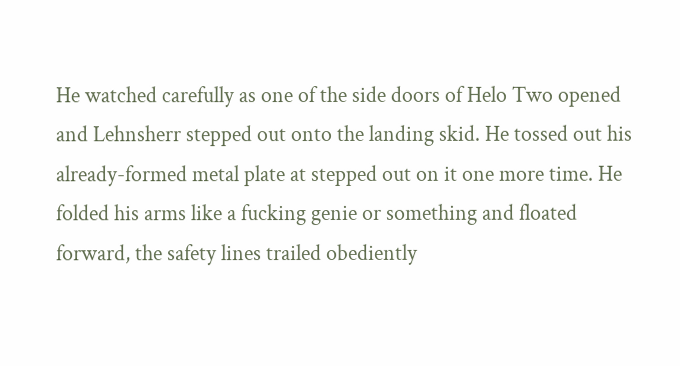He watched carefully as one of the side doors of Helo Two opened and Lehnsherr stepped out onto the landing skid. He tossed out his already-formed metal plate at stepped out on it one more time. He folded his arms like a fucking genie or something and floated forward, the safety lines trailed obediently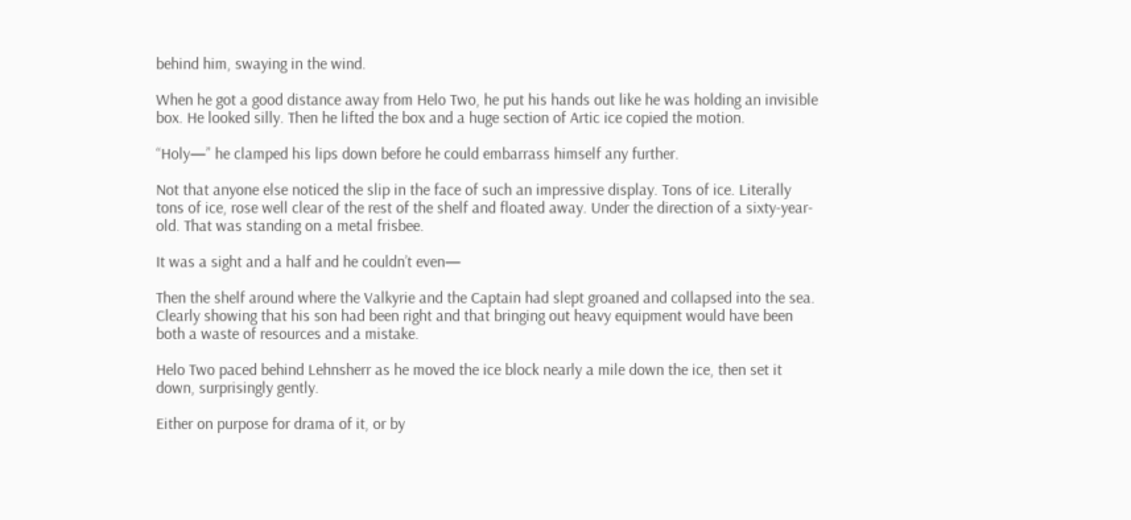behind him, swaying in the wind.

When he got a good distance away from Helo Two, he put his hands out like he was holding an invisible box. He looked silly. Then he lifted the box and a huge section of Artic ice copied the motion.

“Holy—” he clamped his lips down before he could embarrass himself any further.

Not that anyone else noticed the slip in the face of such an impressive display. Tons of ice. Literally tons of ice, rose well clear of the rest of the shelf and floated away. Under the direction of a sixty-year-old. That was standing on a metal frisbee.

It was a sight and a half and he couldn’t even—

Then the shelf around where the Valkyrie and the Captain had slept groaned and collapsed into the sea. Clearly showing that his son had been right and that bringing out heavy equipment would have been both a waste of resources and a mistake.

Helo Two paced behind Lehnsherr as he moved the ice block nearly a mile down the ice, then set it down, surprisingly gently.

Either on purpose for drama of it, or by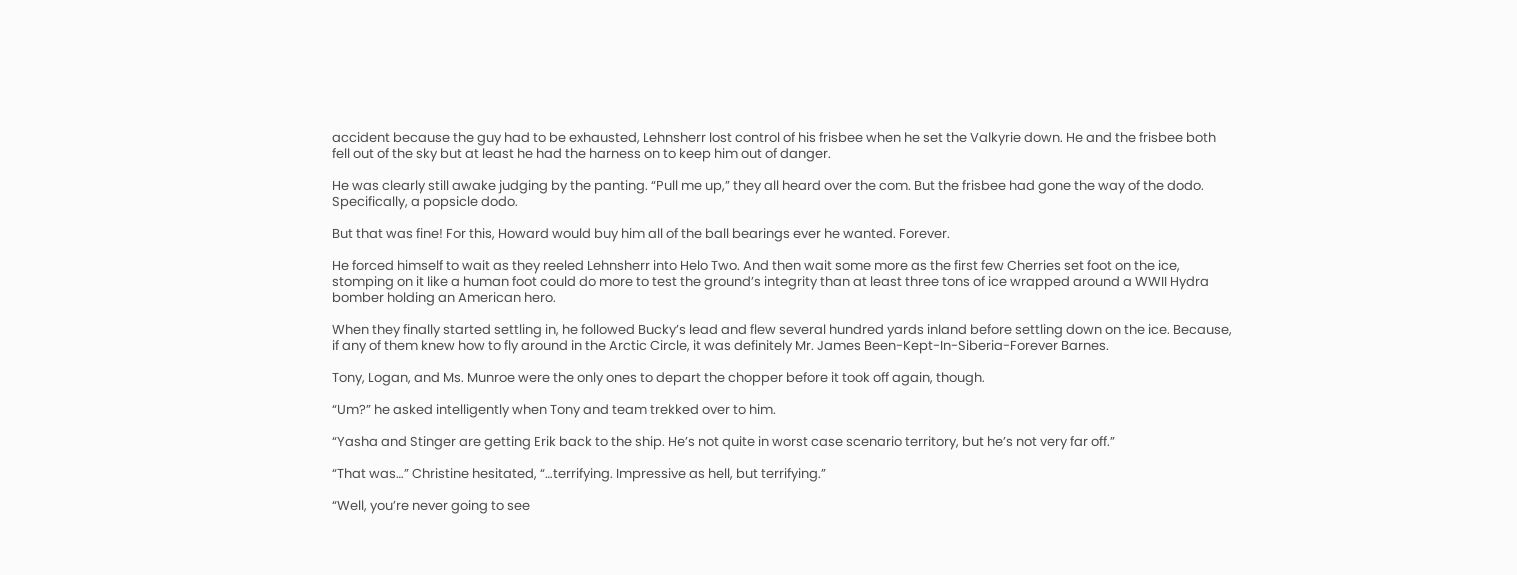accident because the guy had to be exhausted, Lehnsherr lost control of his frisbee when he set the Valkyrie down. He and the frisbee both fell out of the sky but at least he had the harness on to keep him out of danger.

He was clearly still awake judging by the panting. “Pull me up,” they all heard over the com. But the frisbee had gone the way of the dodo. Specifically, a popsicle dodo.

But that was fine! For this, Howard would buy him all of the ball bearings ever he wanted. Forever.

He forced himself to wait as they reeled Lehnsherr into Helo Two. And then wait some more as the first few Cherries set foot on the ice, stomping on it like a human foot could do more to test the ground’s integrity than at least three tons of ice wrapped around a WWII Hydra bomber holding an American hero.

When they finally started settling in, he followed Bucky’s lead and flew several hundred yards inland before settling down on the ice. Because, if any of them knew how to fly around in the Arctic Circle, it was definitely Mr. James Been-Kept-In-Siberia-Forever Barnes.

Tony, Logan, and Ms. Munroe were the only ones to depart the chopper before it took off again, though.

“Um?” he asked intelligently when Tony and team trekked over to him.

“Yasha and Stinger are getting Erik back to the ship. He’s not quite in worst case scenario territory, but he’s not very far off.”

“That was…” Christine hesitated, “…terrifying. Impressive as hell, but terrifying.”

“Well, you’re never going to see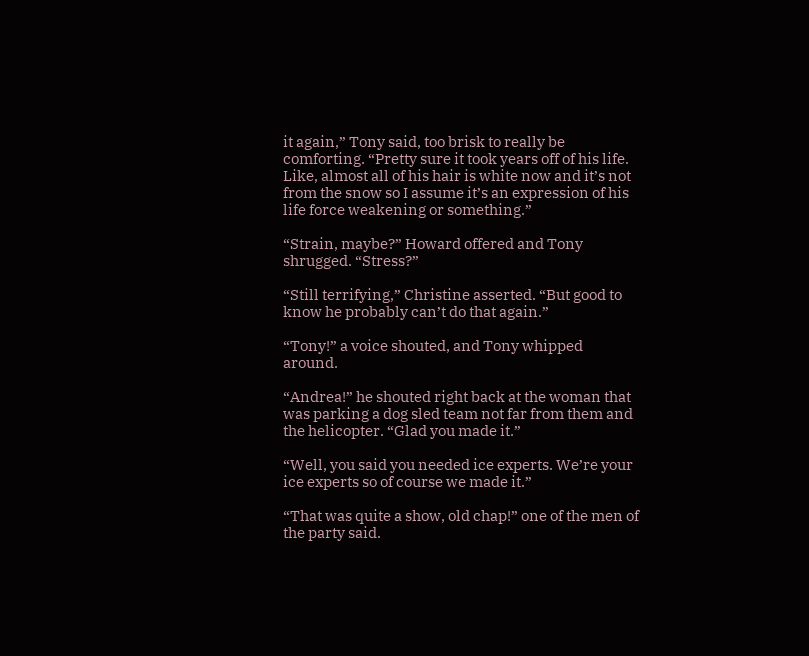it again,” Tony said, too brisk to really be comforting. “Pretty sure it took years off of his life. Like, almost all of his hair is white now and it’s not from the snow so I assume it’s an expression of his life force weakening or something.”

“Strain, maybe?” Howard offered and Tony shrugged. “Stress?”

“Still terrifying,” Christine asserted. “But good to know he probably can’t do that again.”

“Tony!” a voice shouted, and Tony whipped around.

“Andrea!” he shouted right back at the woman that was parking a dog sled team not far from them and the helicopter. “Glad you made it.”

“Well, you said you needed ice experts. We’re your ice experts so of course we made it.”

“That was quite a show, old chap!” one of the men of the party said.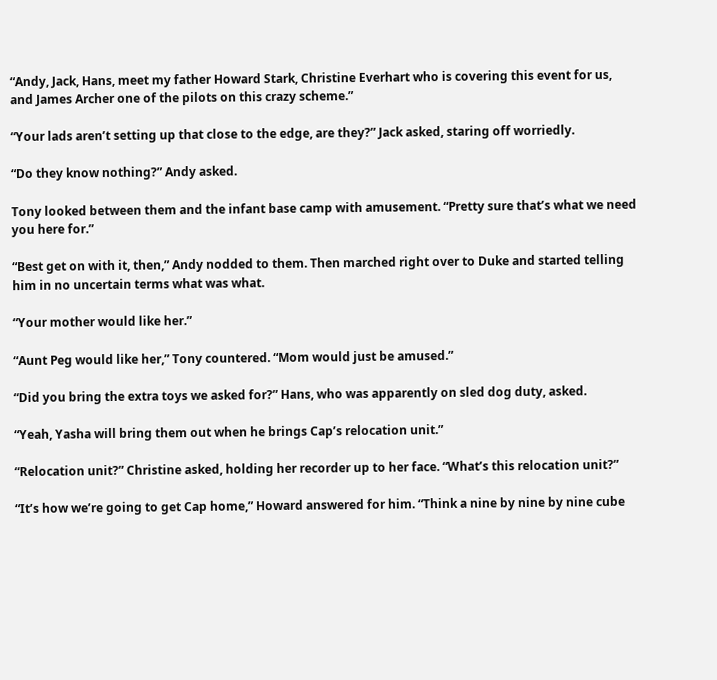“Andy, Jack, Hans, meet my father Howard Stark, Christine Everhart who is covering this event for us, and James Archer one of the pilots on this crazy scheme.”

“Your lads aren’t setting up that close to the edge, are they?” Jack asked, staring off worriedly.

“Do they know nothing?” Andy asked.

Tony looked between them and the infant base camp with amusement. “Pretty sure that’s what we need you here for.”

“Best get on with it, then,” Andy nodded to them. Then marched right over to Duke and started telling him in no uncertain terms what was what.

“Your mother would like her.”

“Aunt Peg would like her,” Tony countered. “Mom would just be amused.”

“Did you bring the extra toys we asked for?” Hans, who was apparently on sled dog duty, asked.

“Yeah, Yasha will bring them out when he brings Cap’s relocation unit.”

“Relocation unit?” Christine asked, holding her recorder up to her face. “What’s this relocation unit?”

“It’s how we’re going to get Cap home,” Howard answered for him. “Think a nine by nine by nine cube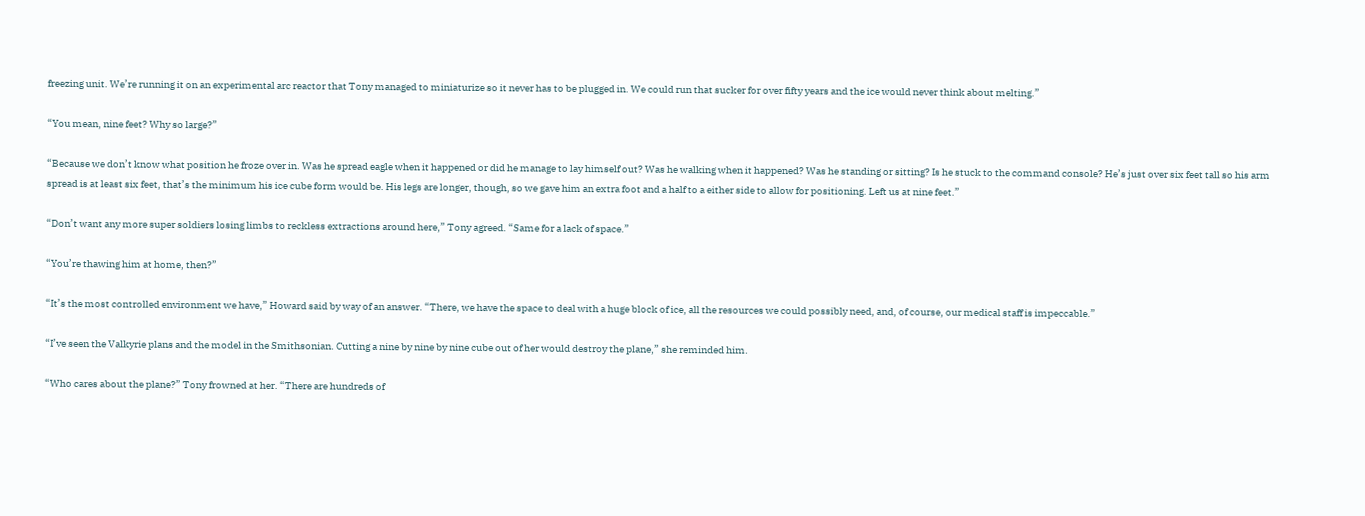freezing unit. We’re running it on an experimental arc reactor that Tony managed to miniaturize so it never has to be plugged in. We could run that sucker for over fifty years and the ice would never think about melting.”

“You mean, nine feet? Why so large?”

“Because we don’t know what position he froze over in. Was he spread eagle when it happened or did he manage to lay himself out? Was he walking when it happened? Was he standing or sitting? Is he stuck to the command console? He’s just over six feet tall so his arm spread is at least six feet, that’s the minimum his ice cube form would be. His legs are longer, though, so we gave him an extra foot and a half to a either side to allow for positioning. Left us at nine feet.”

“Don’t want any more super soldiers losing limbs to reckless extractions around here,” Tony agreed. “Same for a lack of space.”

“You’re thawing him at home, then?”

“It’s the most controlled environment we have,” Howard said by way of an answer. “There, we have the space to deal with a huge block of ice, all the resources we could possibly need, and, of course, our medical staff is impeccable.”

“I’ve seen the Valkyrie plans and the model in the Smithsonian. Cutting a nine by nine by nine cube out of her would destroy the plane,” she reminded him.

“Who cares about the plane?” Tony frowned at her. “There are hundreds of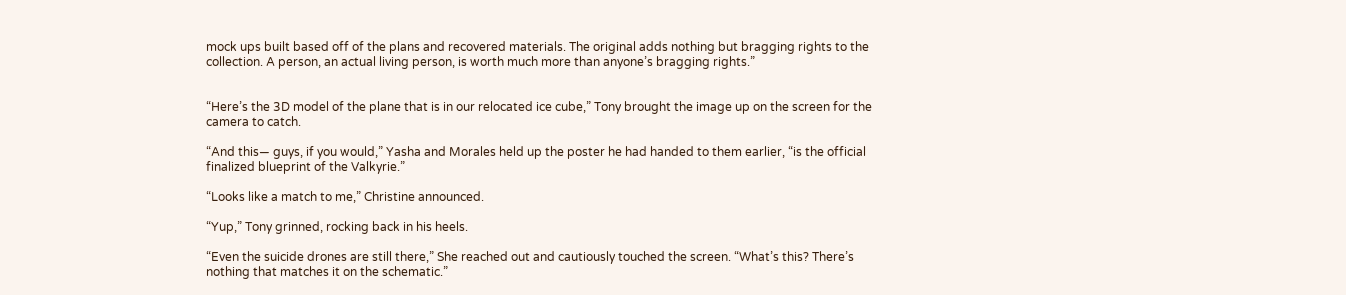mock ups built based off of the plans and recovered materials. The original adds nothing but bragging rights to the collection. A person, an actual living person, is worth much more than anyone’s bragging rights.”


“Here’s the 3D model of the plane that is in our relocated ice cube,” Tony brought the image up on the screen for the camera to catch.

“And this— guys, if you would,” Yasha and Morales held up the poster he had handed to them earlier, “is the official finalized blueprint of the Valkyrie.”

“Looks like a match to me,” Christine announced.

“Yup,” Tony grinned, rocking back in his heels.

“Even the suicide drones are still there,” She reached out and cautiously touched the screen. “What’s this? There’s nothing that matches it on the schematic.”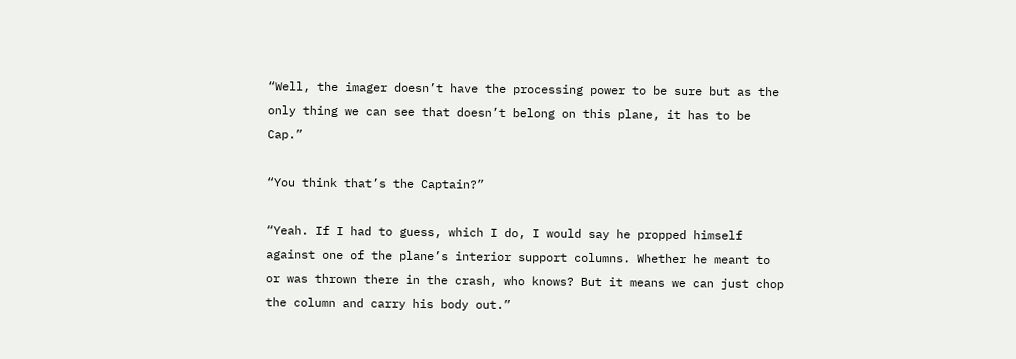“Well, the imager doesn’t have the processing power to be sure but as the only thing we can see that doesn’t belong on this plane, it has to be Cap.”

“You think that’s the Captain?”

“Yeah. If I had to guess, which I do, I would say he propped himself against one of the plane’s interior support columns. Whether he meant to or was thrown there in the crash, who knows? But it means we can just chop the column and carry his body out.”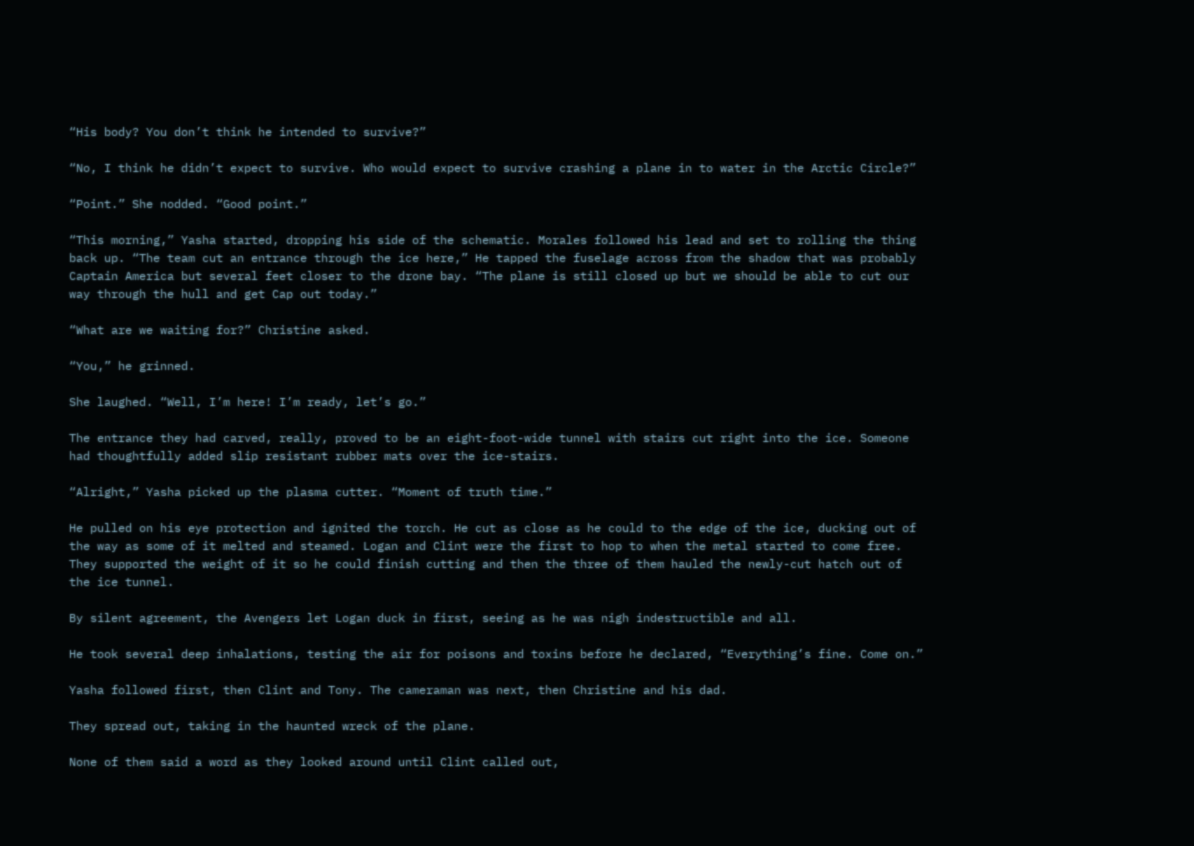“His body? You don’t think he intended to survive?”

“No, I think he didn’t expect to survive. Who would expect to survive crashing a plane in to water in the Arctic Circle?”

“Point.” She nodded. “Good point.”

“This morning,” Yasha started, dropping his side of the schematic. Morales followed his lead and set to rolling the thing back up. “The team cut an entrance through the ice here,” He tapped the fuselage across from the shadow that was probably Captain America but several feet closer to the drone bay. “The plane is still closed up but we should be able to cut our way through the hull and get Cap out today.”

“What are we waiting for?” Christine asked.

“You,” he grinned.

She laughed. “Well, I’m here! I’m ready, let’s go.”

The entrance they had carved, really, proved to be an eight-foot-wide tunnel with stairs cut right into the ice. Someone had thoughtfully added slip resistant rubber mats over the ice-stairs.

“Alright,” Yasha picked up the plasma cutter. “Moment of truth time.”

He pulled on his eye protection and ignited the torch. He cut as close as he could to the edge of the ice, ducking out of the way as some of it melted and steamed. Logan and Clint were the first to hop to when the metal started to come free. They supported the weight of it so he could finish cutting and then the three of them hauled the newly-cut hatch out of the ice tunnel.

By silent agreement, the Avengers let Logan duck in first, seeing as he was nigh indestructible and all.

He took several deep inhalations, testing the air for poisons and toxins before he declared, “Everything’s fine. Come on.”

Yasha followed first, then Clint and Tony. The cameraman was next, then Christine and his dad.

They spread out, taking in the haunted wreck of the plane.

None of them said a word as they looked around until Clint called out,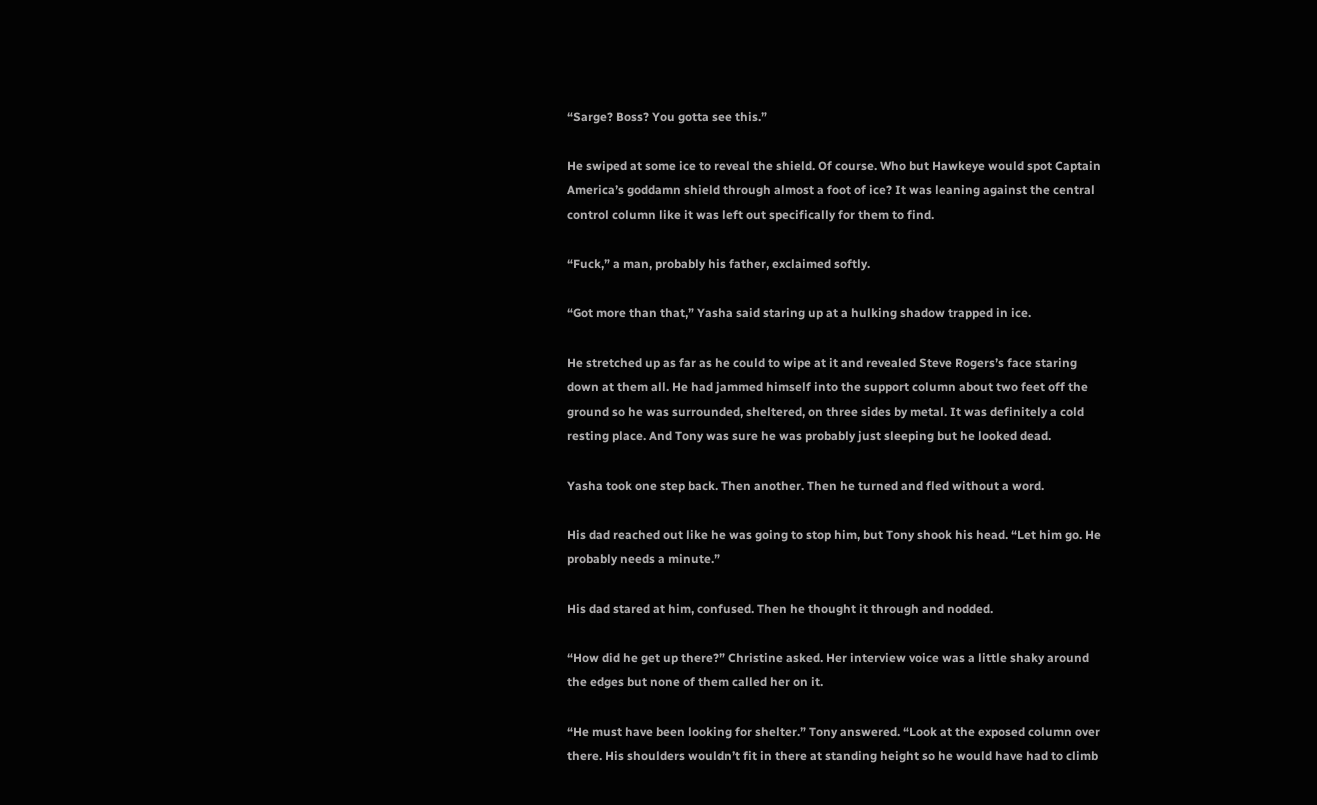“Sarge? Boss? You gotta see this.”

He swiped at some ice to reveal the shield. Of course. Who but Hawkeye would spot Captain America’s goddamn shield through almost a foot of ice? It was leaning against the central control column like it was left out specifically for them to find.

“Fuck,” a man, probably his father, exclaimed softly.

“Got more than that,” Yasha said staring up at a hulking shadow trapped in ice.

He stretched up as far as he could to wipe at it and revealed Steve Rogers’s face staring down at them all. He had jammed himself into the support column about two feet off the ground so he was surrounded, sheltered, on three sides by metal. It was definitely a cold resting place. And Tony was sure he was probably just sleeping but he looked dead.

Yasha took one step back. Then another. Then he turned and fled without a word.

His dad reached out like he was going to stop him, but Tony shook his head. “Let him go. He probably needs a minute.”

His dad stared at him, confused. Then he thought it through and nodded.

“How did he get up there?” Christine asked. Her interview voice was a little shaky around the edges but none of them called her on it.

“He must have been looking for shelter.” Tony answered. “Look at the exposed column over there. His shoulders wouldn’t fit in there at standing height so he would have had to climb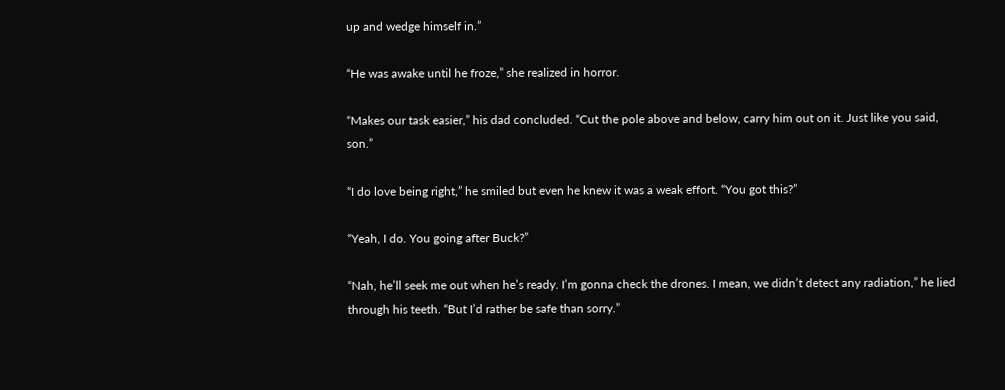up and wedge himself in.”

“He was awake until he froze,” she realized in horror.

“Makes our task easier,” his dad concluded. “Cut the pole above and below, carry him out on it. Just like you said, son.”

“I do love being right,” he smiled but even he knew it was a weak effort. “You got this?”

“Yeah, I do. You going after Buck?”

“Nah, he’ll seek me out when he’s ready. I’m gonna check the drones. I mean, we didn’t detect any radiation,” he lied through his teeth. “But I’d rather be safe than sorry.”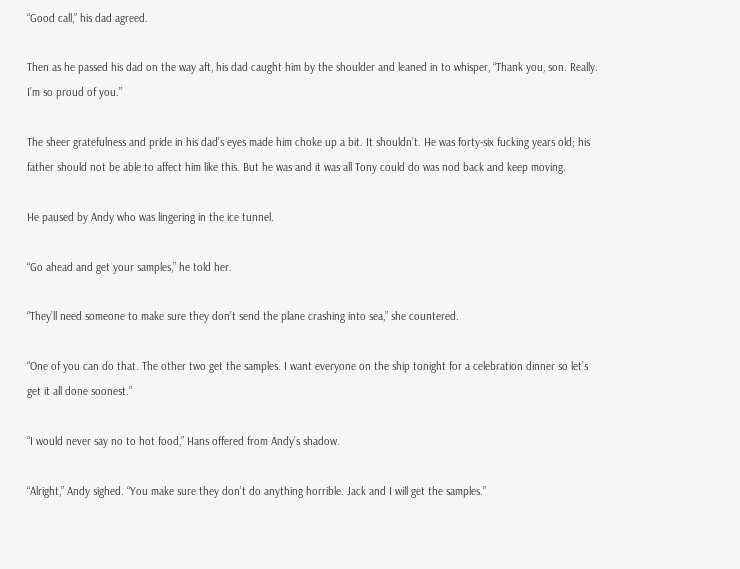“Good call,” his dad agreed.

Then as he passed his dad on the way aft, his dad caught him by the shoulder and leaned in to whisper, “Thank you, son. Really. I’m so proud of you.”

The sheer gratefulness and pride in his dad’s eyes made him choke up a bit. It shouldn’t. He was forty-six fucking years old; his father should not be able to affect him like this. But he was and it was all Tony could do was nod back and keep moving.

He paused by Andy who was lingering in the ice tunnel.

“Go ahead and get your samples,” he told her.

“They’ll need someone to make sure they don’t send the plane crashing into sea,” she countered.

“One of you can do that. The other two get the samples. I want everyone on the ship tonight for a celebration dinner so let’s get it all done soonest.”

“I would never say no to hot food,” Hans offered from Andy’s shadow.

“Alright,” Andy sighed. “You make sure they don’t do anything horrible. Jack and I will get the samples.”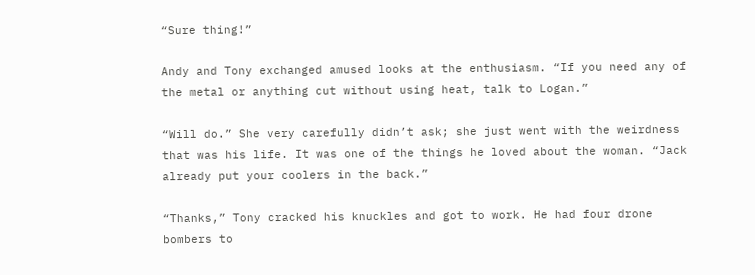“Sure thing!”

Andy and Tony exchanged amused looks at the enthusiasm. “If you need any of the metal or anything cut without using heat, talk to Logan.”

“Will do.” She very carefully didn’t ask; she just went with the weirdness that was his life. It was one of the things he loved about the woman. “Jack already put your coolers in the back.”

“Thanks,” Tony cracked his knuckles and got to work. He had four drone bombers to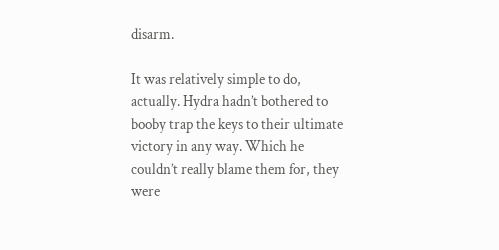disarm.

It was relatively simple to do, actually. Hydra hadn’t bothered to booby trap the keys to their ultimate victory in any way. Which he couldn’t really blame them for, they were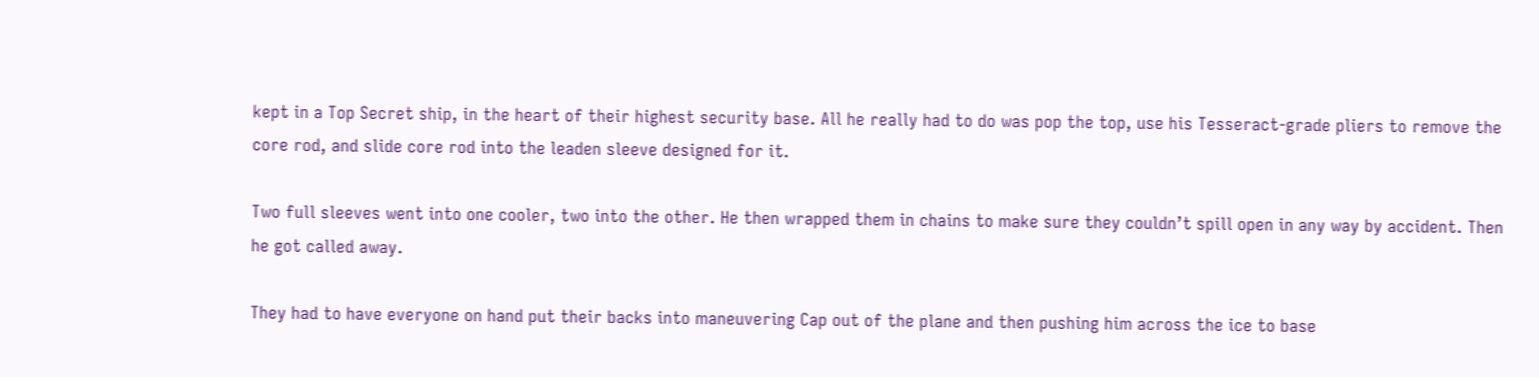kept in a Top Secret ship, in the heart of their highest security base. All he really had to do was pop the top, use his Tesseract-grade pliers to remove the core rod, and slide core rod into the leaden sleeve designed for it.

Two full sleeves went into one cooler, two into the other. He then wrapped them in chains to make sure they couldn’t spill open in any way by accident. Then he got called away.

They had to have everyone on hand put their backs into maneuvering Cap out of the plane and then pushing him across the ice to base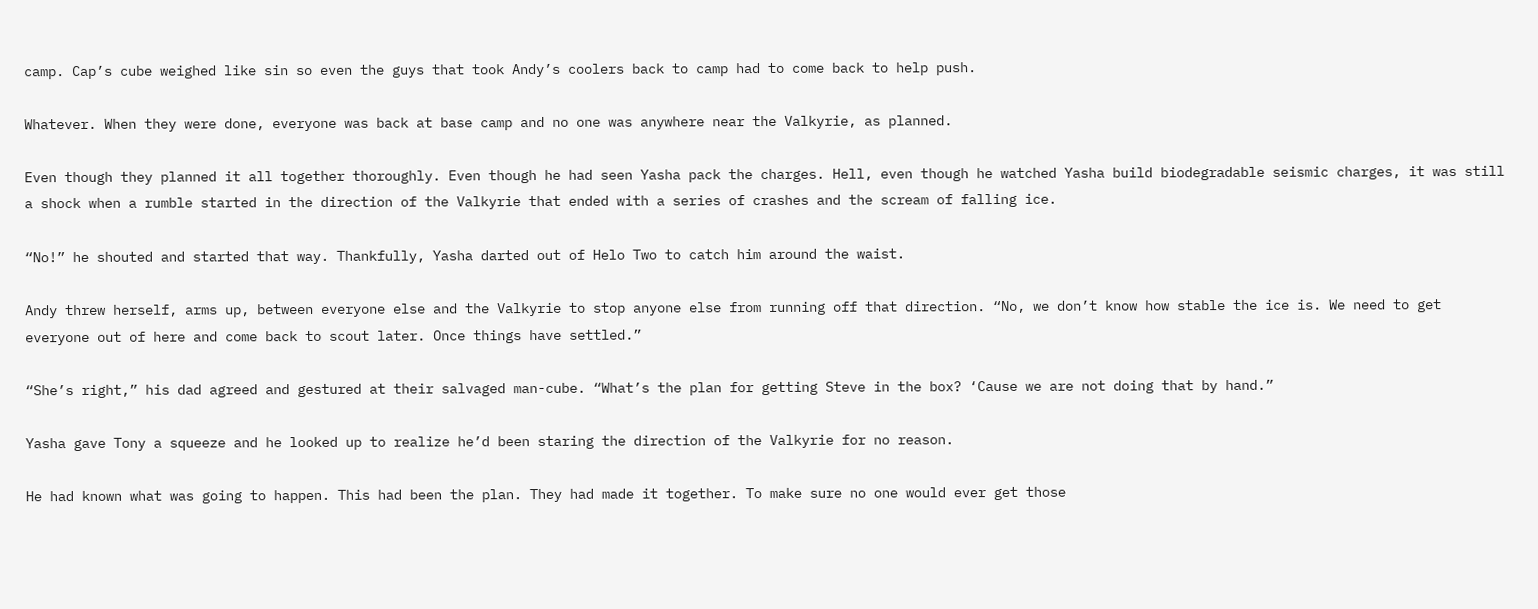camp. Cap’s cube weighed like sin so even the guys that took Andy’s coolers back to camp had to come back to help push.

Whatever. When they were done, everyone was back at base camp and no one was anywhere near the Valkyrie, as planned.

Even though they planned it all together thoroughly. Even though he had seen Yasha pack the charges. Hell, even though he watched Yasha build biodegradable seismic charges, it was still a shock when a rumble started in the direction of the Valkyrie that ended with a series of crashes and the scream of falling ice.

“No!” he shouted and started that way. Thankfully, Yasha darted out of Helo Two to catch him around the waist.

Andy threw herself, arms up, between everyone else and the Valkyrie to stop anyone else from running off that direction. “No, we don’t know how stable the ice is. We need to get everyone out of here and come back to scout later. Once things have settled.”

“She’s right,” his dad agreed and gestured at their salvaged man-cube. “What’s the plan for getting Steve in the box? ‘Cause we are not doing that by hand.”

Yasha gave Tony a squeeze and he looked up to realize he’d been staring the direction of the Valkyrie for no reason.

He had known what was going to happen. This had been the plan. They had made it together. To make sure no one would ever get those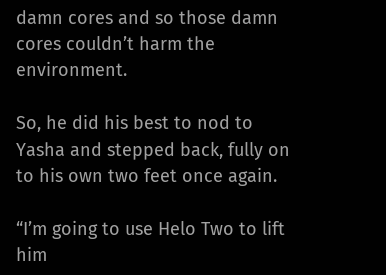damn cores and so those damn cores couldn’t harm the environment.

So, he did his best to nod to Yasha and stepped back, fully on to his own two feet once again.

“I’m going to use Helo Two to lift him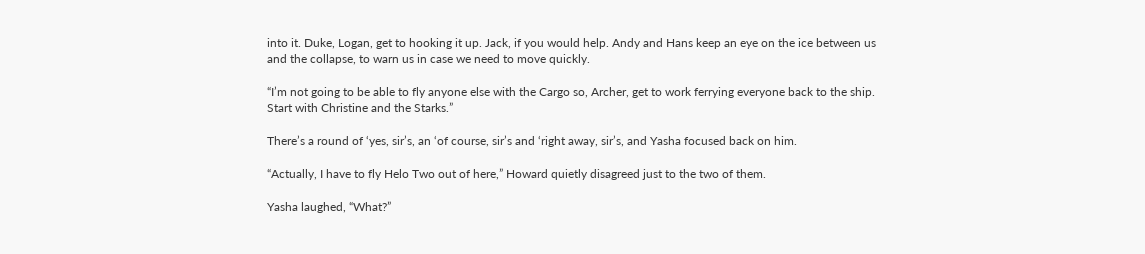into it. Duke, Logan, get to hooking it up. Jack, if you would help. Andy and Hans keep an eye on the ice between us and the collapse, to warn us in case we need to move quickly.

“I’m not going to be able to fly anyone else with the Cargo so, Archer, get to work ferrying everyone back to the ship. Start with Christine and the Starks.”

There’s a round of ‘yes, sir’s, an ‘of course, sir’s and ‘right away, sir’s, and Yasha focused back on him.

“Actually, I have to fly Helo Two out of here,” Howard quietly disagreed just to the two of them.

Yasha laughed, “What?”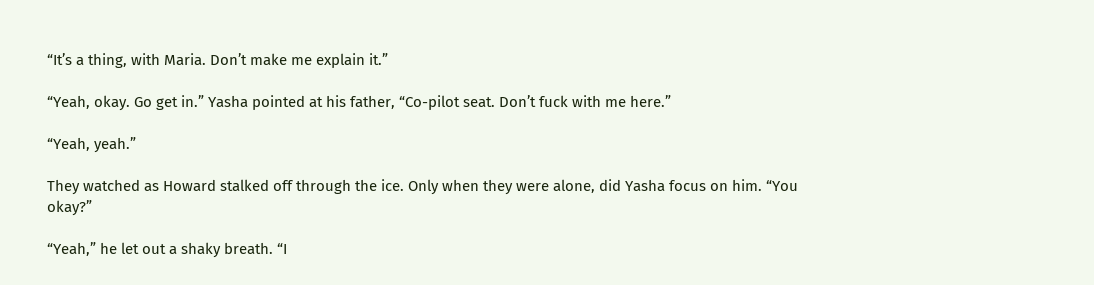“It’s a thing, with Maria. Don’t make me explain it.”

“Yeah, okay. Go get in.” Yasha pointed at his father, “Co-pilot seat. Don’t fuck with me here.”

“Yeah, yeah.”

They watched as Howard stalked off through the ice. Only when they were alone, did Yasha focus on him. “You okay?”

“Yeah,” he let out a shaky breath. “I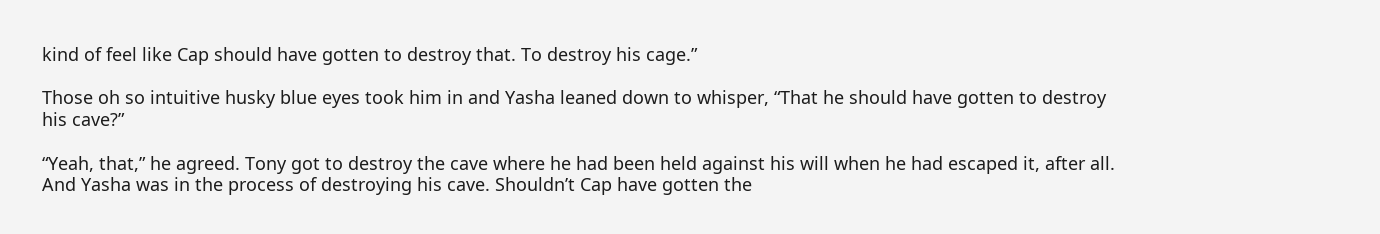kind of feel like Cap should have gotten to destroy that. To destroy his cage.”

Those oh so intuitive husky blue eyes took him in and Yasha leaned down to whisper, “That he should have gotten to destroy his cave?”

“Yeah, that,” he agreed. Tony got to destroy the cave where he had been held against his will when he had escaped it, after all. And Yasha was in the process of destroying his cave. Shouldn’t Cap have gotten the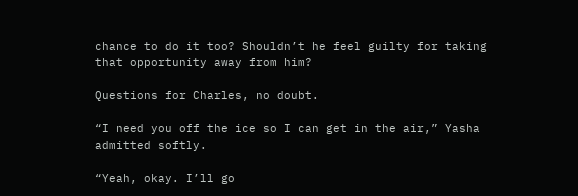chance to do it too? Shouldn’t he feel guilty for taking that opportunity away from him?

Questions for Charles, no doubt.

“I need you off the ice so I can get in the air,” Yasha admitted softly.

“Yeah, okay. I’ll go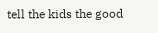tell the kids the good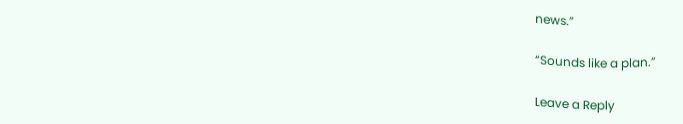news.”

“Sounds like a plan.”

Leave a Reply